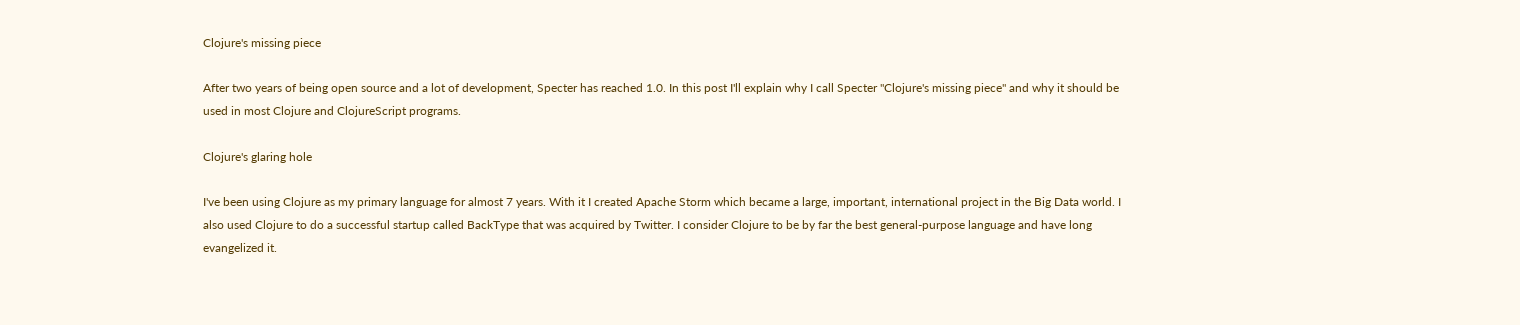Clojure's missing piece

After two years of being open source and a lot of development, Specter has reached 1.0. In this post I'll explain why I call Specter "Clojure's missing piece" and why it should be used in most Clojure and ClojureScript programs.

Clojure's glaring hole

I've been using Clojure as my primary language for almost 7 years. With it I created Apache Storm which became a large, important, international project in the Big Data world. I also used Clojure to do a successful startup called BackType that was acquired by Twitter. I consider Clojure to be by far the best general-purpose language and have long evangelized it.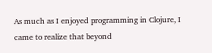As much as I enjoyed programming in Clojure, I came to realize that beyond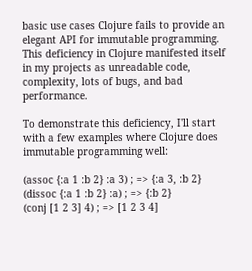basic use cases Clojure fails to provide an elegant API for immutable programming. This deficiency in Clojure manifested itself in my projects as unreadable code, complexity, lots of bugs, and bad performance.

To demonstrate this deficiency, I'll start with a few examples where Clojure does immutable programming well:

(assoc {:a 1 :b 2} :a 3) ; => {:a 3, :b 2}
(dissoc {:a 1 :b 2} :a) ; => {:b 2}
(conj [1 2 3] 4) ; => [1 2 3 4]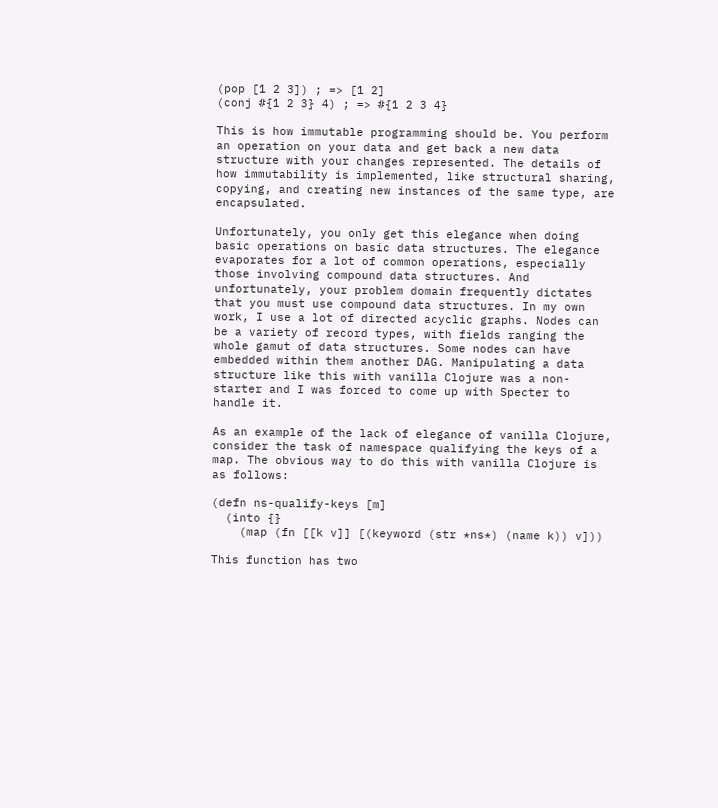(pop [1 2 3]) ; => [1 2]
(conj #{1 2 3} 4) ; => #{1 2 3 4}

This is how immutable programming should be. You perform an operation on your data and get back a new data structure with your changes represented. The details of how immutability is implemented, like structural sharing, copying, and creating new instances of the same type, are encapsulated.

Unfortunately, you only get this elegance when doing basic operations on basic data structures. The elegance evaporates for a lot of common operations, especially those involving compound data structures. And unfortunately, your problem domain frequently dictates that you must use compound data structures. In my own work, I use a lot of directed acyclic graphs. Nodes can be a variety of record types, with fields ranging the whole gamut of data structures. Some nodes can have embedded within them another DAG. Manipulating a data structure like this with vanilla Clojure was a non-starter and I was forced to come up with Specter to handle it.

As an example of the lack of elegance of vanilla Clojure, consider the task of namespace qualifying the keys of a map. The obvious way to do this with vanilla Clojure is as follows:

(defn ns-qualify-keys [m]
  (into {}
    (map (fn [[k v]] [(keyword (str *ns*) (name k)) v]))

This function has two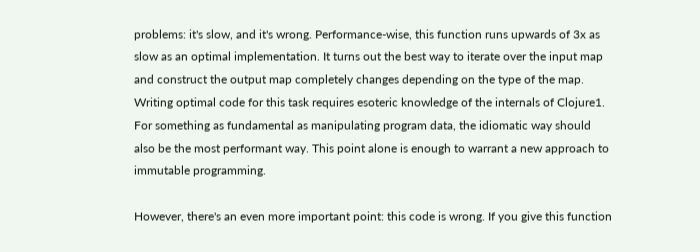problems: it's slow, and it's wrong. Performance-wise, this function runs upwards of 3x as slow as an optimal implementation. It turns out the best way to iterate over the input map and construct the output map completely changes depending on the type of the map. Writing optimal code for this task requires esoteric knowledge of the internals of Clojure1. For something as fundamental as manipulating program data, the idiomatic way should also be the most performant way. This point alone is enough to warrant a new approach to immutable programming.

However, there's an even more important point: this code is wrong. If you give this function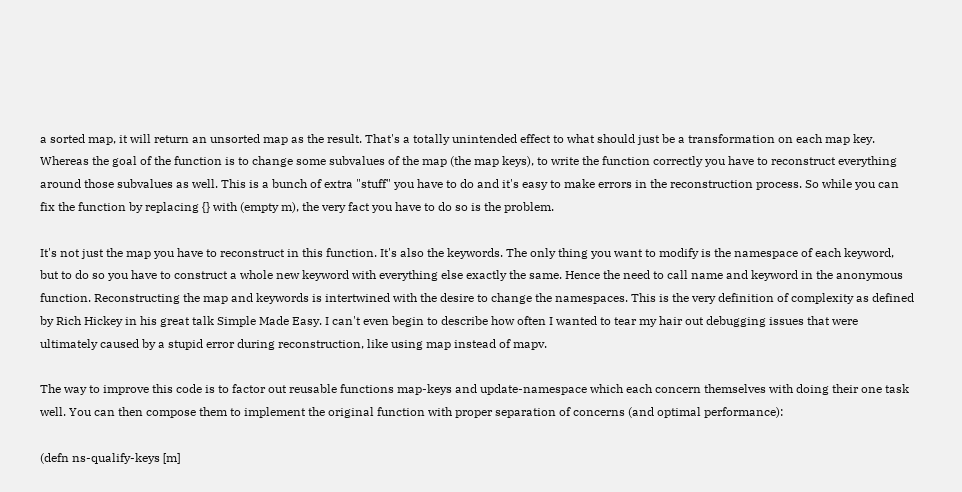a sorted map, it will return an unsorted map as the result. That's a totally unintended effect to what should just be a transformation on each map key. Whereas the goal of the function is to change some subvalues of the map (the map keys), to write the function correctly you have to reconstruct everything around those subvalues as well. This is a bunch of extra "stuff" you have to do and it's easy to make errors in the reconstruction process. So while you can fix the function by replacing {} with (empty m), the very fact you have to do so is the problem.

It's not just the map you have to reconstruct in this function. It's also the keywords. The only thing you want to modify is the namespace of each keyword, but to do so you have to construct a whole new keyword with everything else exactly the same. Hence the need to call name and keyword in the anonymous function. Reconstructing the map and keywords is intertwined with the desire to change the namespaces. This is the very definition of complexity as defined by Rich Hickey in his great talk Simple Made Easy. I can't even begin to describe how often I wanted to tear my hair out debugging issues that were ultimately caused by a stupid error during reconstruction, like using map instead of mapv.

The way to improve this code is to factor out reusable functions map-keys and update-namespace which each concern themselves with doing their one task well. You can then compose them to implement the original function with proper separation of concerns (and optimal performance):

(defn ns-qualify-keys [m]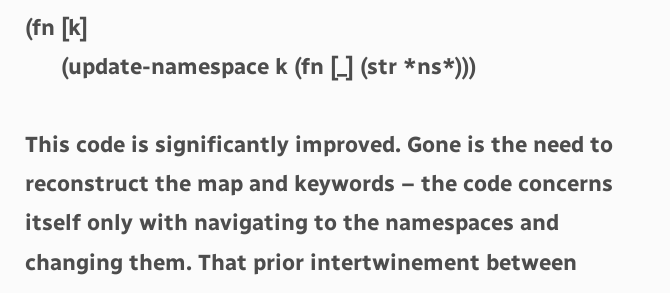(fn [k]
      (update-namespace k (fn [_] (str *ns*)))

This code is significantly improved. Gone is the need to reconstruct the map and keywords – the code concerns itself only with navigating to the namespaces and changing them. That prior intertwinement between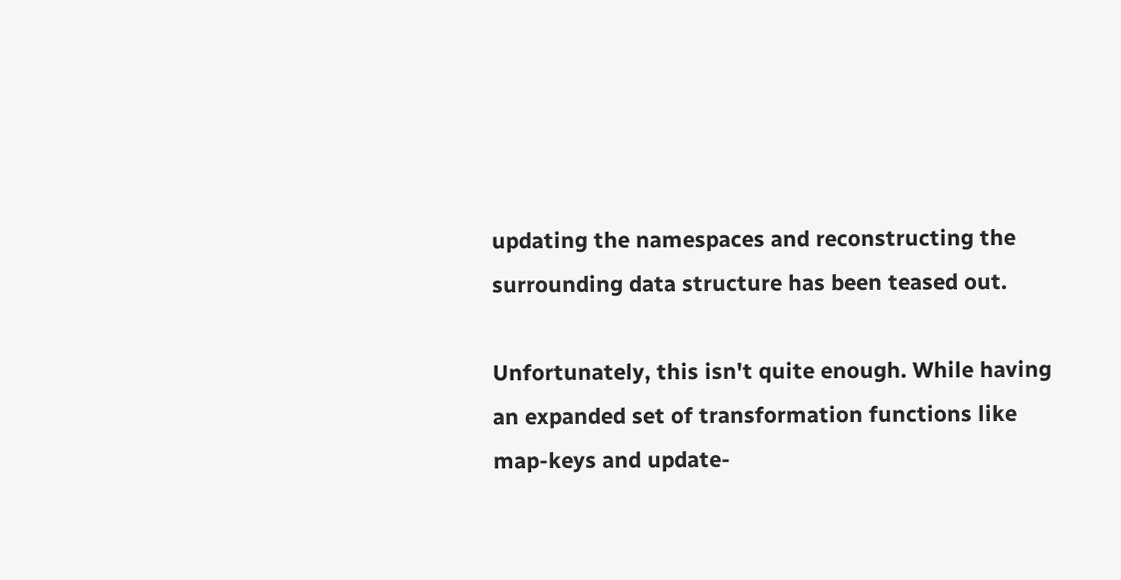updating the namespaces and reconstructing the surrounding data structure has been teased out.

Unfortunately, this isn't quite enough. While having an expanded set of transformation functions like map-keys and update-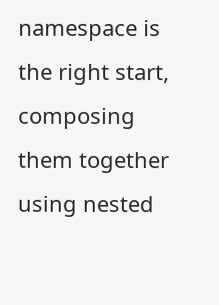namespace is the right start, composing them together using nested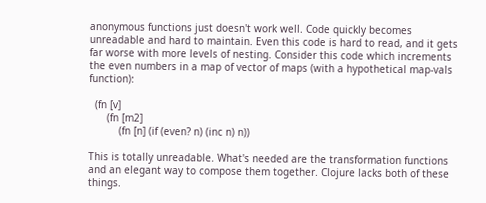anonymous functions just doesn't work well. Code quickly becomes unreadable and hard to maintain. Even this code is hard to read, and it gets far worse with more levels of nesting. Consider this code which increments the even numbers in a map of vector of maps (with a hypothetical map-vals function):

  (fn [v]
      (fn [m2]
          (fn [n] (if (even? n) (inc n) n))

This is totally unreadable. What's needed are the transformation functions and an elegant way to compose them together. Clojure lacks both of these things.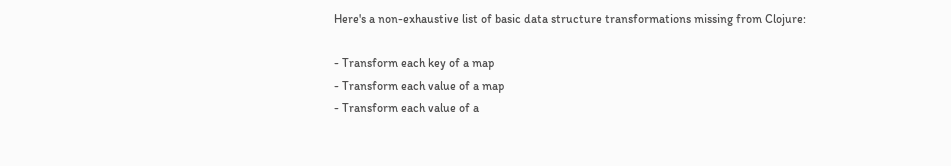Here's a non-exhaustive list of basic data structure transformations missing from Clojure:

- Transform each key of a map
- Transform each value of a map
- Transform each value of a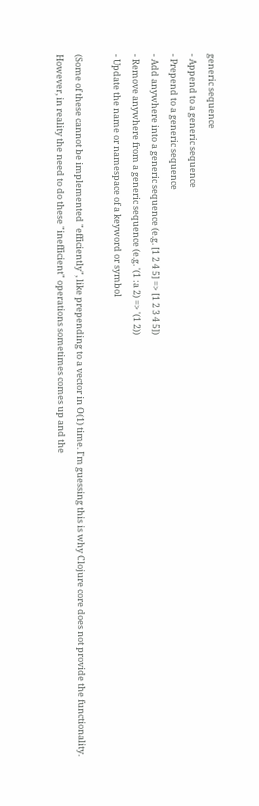generic sequence
- Append to a generic sequence
- Prepend to a generic sequence
- Add anywhere into a generic sequence (e.g. [1 2 4 5] => [1 2 3 4 5])
- Remove anywhere from a generic sequence (e.g. '(1 :a 2) => '(1 2))
- Update the name or namespace of a keyword or symbol

(Some of these cannot be implemented "efficiently", like prepending to a vector in O(1) time. I'm guessing this is why Clojure core does not provide the functionality. However, in reality the need to do these "inefficient" operations sometimes comes up and the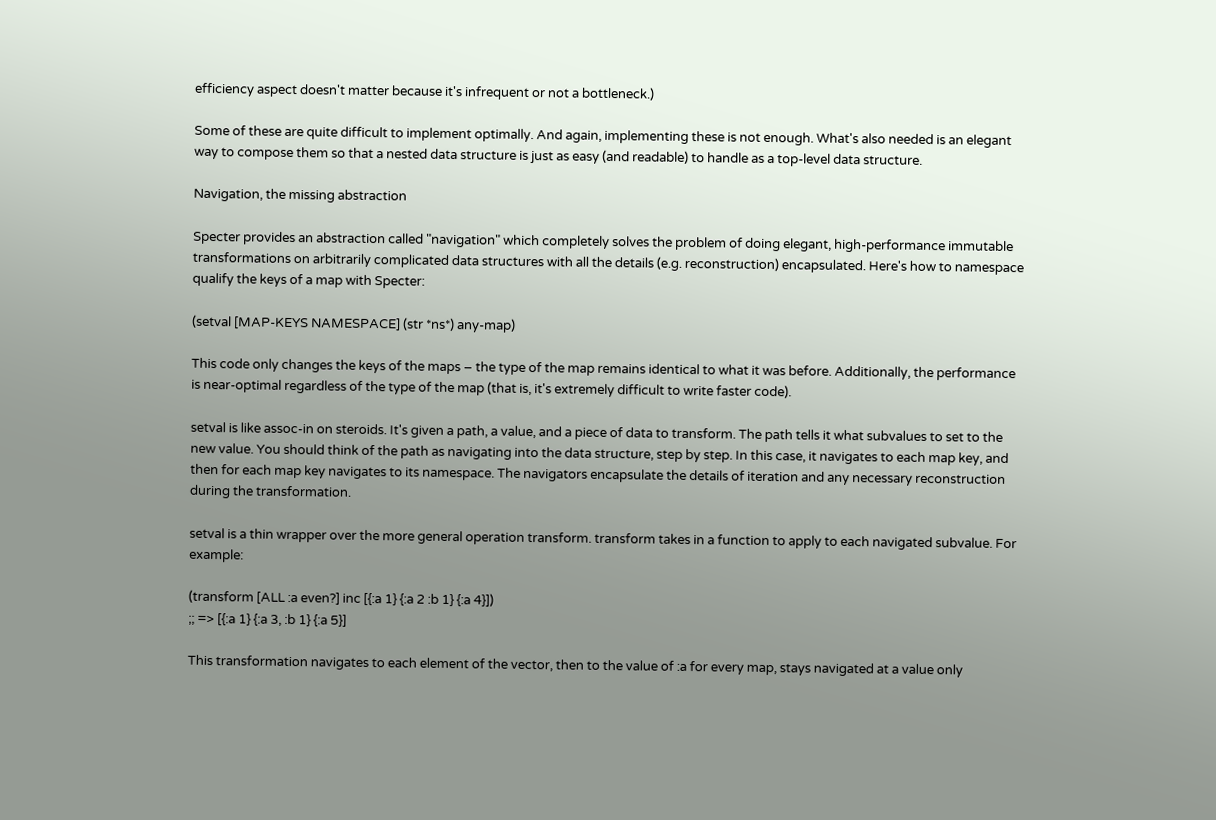efficiency aspect doesn't matter because it's infrequent or not a bottleneck.)

Some of these are quite difficult to implement optimally. And again, implementing these is not enough. What's also needed is an elegant way to compose them so that a nested data structure is just as easy (and readable) to handle as a top-level data structure.

Navigation, the missing abstraction

Specter provides an abstraction called "navigation" which completely solves the problem of doing elegant, high-performance immutable transformations on arbitrarily complicated data structures with all the details (e.g. reconstruction) encapsulated. Here's how to namespace qualify the keys of a map with Specter:

(setval [MAP-KEYS NAMESPACE] (str *ns*) any-map)

This code only changes the keys of the maps – the type of the map remains identical to what it was before. Additionally, the performance is near-optimal regardless of the type of the map (that is, it's extremely difficult to write faster code).

setval is like assoc-in on steroids. It's given a path, a value, and a piece of data to transform. The path tells it what subvalues to set to the new value. You should think of the path as navigating into the data structure, step by step. In this case, it navigates to each map key, and then for each map key navigates to its namespace. The navigators encapsulate the details of iteration and any necessary reconstruction during the transformation.

setval is a thin wrapper over the more general operation transform. transform takes in a function to apply to each navigated subvalue. For example:

(transform [ALL :a even?] inc [{:a 1} {:a 2 :b 1} {:a 4}])
;; => [{:a 1} {:a 3, :b 1} {:a 5}]

This transformation navigates to each element of the vector, then to the value of :a for every map, stays navigated at a value only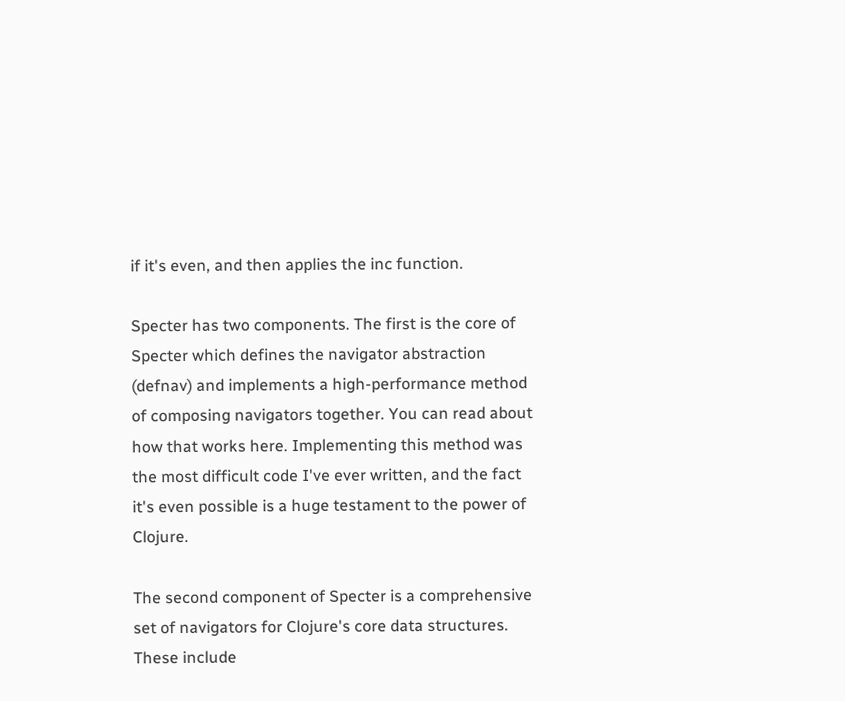if it's even, and then applies the inc function.

Specter has two components. The first is the core of Specter which defines the navigator abstraction (defnav) and implements a high-performance method of composing navigators together. You can read about how that works here. Implementing this method was the most difficult code I've ever written, and the fact it's even possible is a huge testament to the power of Clojure.

The second component of Specter is a comprehensive set of navigators for Clojure's core data structures. These include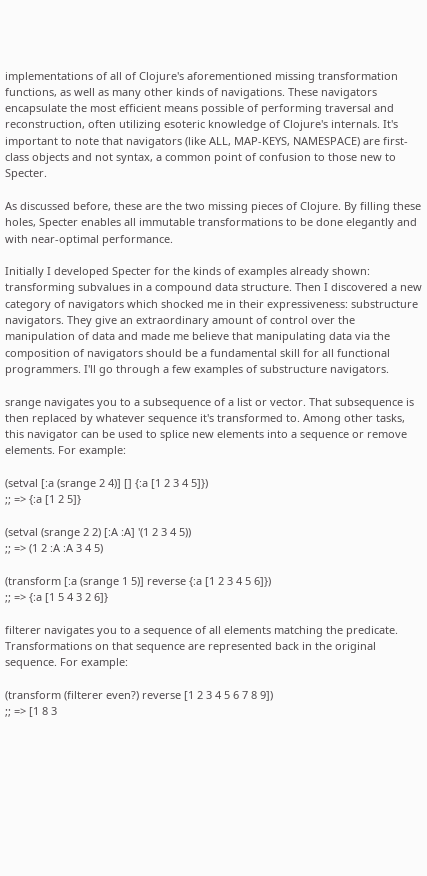implementations of all of Clojure's aforementioned missing transformation functions, as well as many other kinds of navigations. These navigators encapsulate the most efficient means possible of performing traversal and reconstruction, often utilizing esoteric knowledge of Clojure's internals. It's important to note that navigators (like ALL, MAP-KEYS, NAMESPACE) are first-class objects and not syntax, a common point of confusion to those new to Specter.

As discussed before, these are the two missing pieces of Clojure. By filling these holes, Specter enables all immutable transformations to be done elegantly and with near-optimal performance.

Initially I developed Specter for the kinds of examples already shown: transforming subvalues in a compound data structure. Then I discovered a new category of navigators which shocked me in their expressiveness: substructure navigators. They give an extraordinary amount of control over the manipulation of data and made me believe that manipulating data via the composition of navigators should be a fundamental skill for all functional programmers. I'll go through a few examples of substructure navigators.

srange navigates you to a subsequence of a list or vector. That subsequence is then replaced by whatever sequence it's transformed to. Among other tasks, this navigator can be used to splice new elements into a sequence or remove elements. For example:

(setval [:a (srange 2 4)] [] {:a [1 2 3 4 5]})
;; => {:a [1 2 5]}

(setval (srange 2 2) [:A :A] '(1 2 3 4 5))
;; => (1 2 :A :A 3 4 5)

(transform [:a (srange 1 5)] reverse {:a [1 2 3 4 5 6]})
;; => {:a [1 5 4 3 2 6]}

filterer navigates you to a sequence of all elements matching the predicate. Transformations on that sequence are represented back in the original sequence. For example:

(transform (filterer even?) reverse [1 2 3 4 5 6 7 8 9])
;; => [1 8 3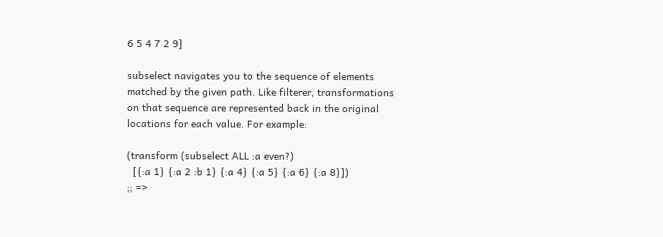6 5 4 7 2 9]

subselect navigates you to the sequence of elements matched by the given path. Like filterer, transformations on that sequence are represented back in the original locations for each value. For example:

(transform (subselect ALL :a even?)
  [{:a 1} {:a 2 :b 1} {:a 4} {:a 5} {:a 6} {:a 8}])
;; =>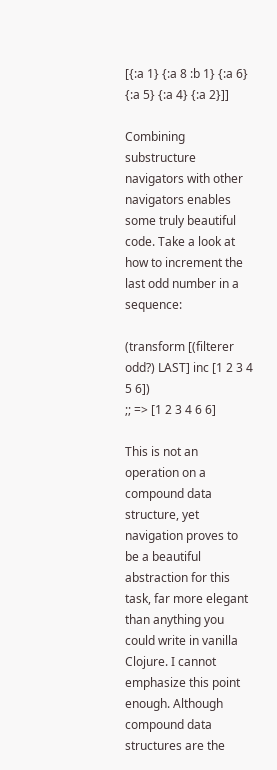[{:a 1} {:a 8 :b 1} {:a 6} {:a 5} {:a 4} {:a 2}]]

Combining substructure navigators with other navigators enables some truly beautiful code. Take a look at how to increment the last odd number in a sequence:

(transform [(filterer odd?) LAST] inc [1 2 3 4 5 6])
;; => [1 2 3 4 6 6]

This is not an operation on a compound data structure, yet navigation proves to be a beautiful abstraction for this task, far more elegant than anything you could write in vanilla Clojure. I cannot emphasize this point enough. Although compound data structures are the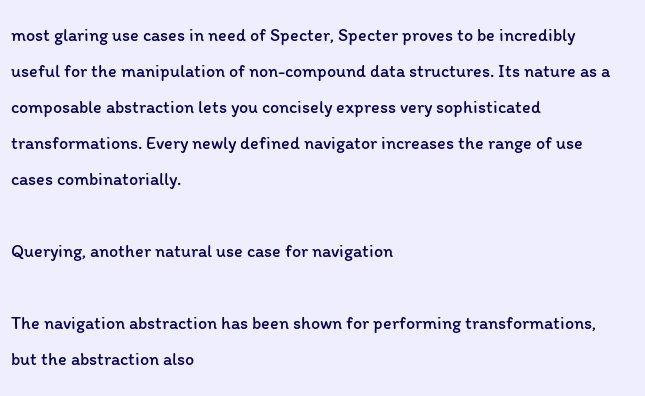most glaring use cases in need of Specter, Specter proves to be incredibly useful for the manipulation of non-compound data structures. Its nature as a composable abstraction lets you concisely express very sophisticated transformations. Every newly defined navigator increases the range of use cases combinatorially.

Querying, another natural use case for navigation

The navigation abstraction has been shown for performing transformations, but the abstraction also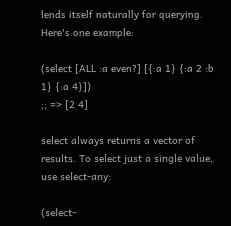lends itself naturally for querying. Here's one example:

(select [ALL :a even?] [{:a 1} {:a 2 :b 1} {:a 4}])
;; => [2 4]

select always returns a vector of results. To select just a single value, use select-any:

(select-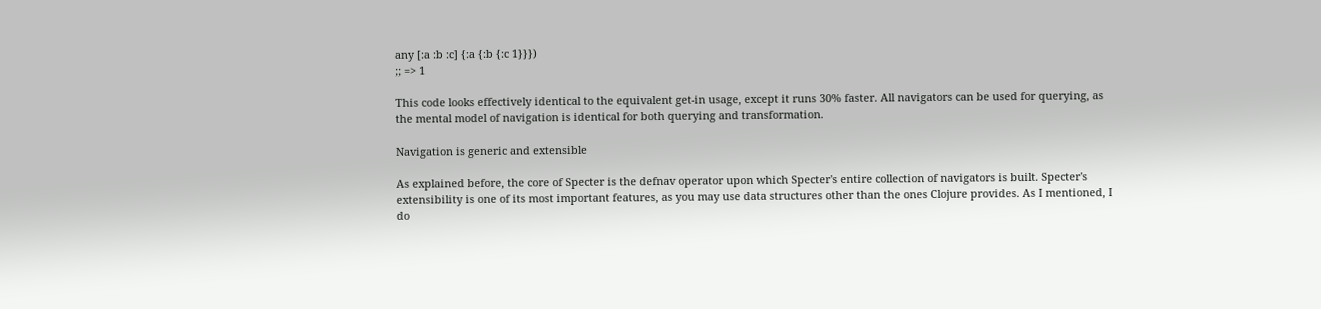any [:a :b :c] {:a {:b {:c 1}}})
;; => 1

This code looks effectively identical to the equivalent get-in usage, except it runs 30% faster. All navigators can be used for querying, as the mental model of navigation is identical for both querying and transformation.

Navigation is generic and extensible

As explained before, the core of Specter is the defnav operator upon which Specter's entire collection of navigators is built. Specter's extensibility is one of its most important features, as you may use data structures other than the ones Clojure provides. As I mentioned, I do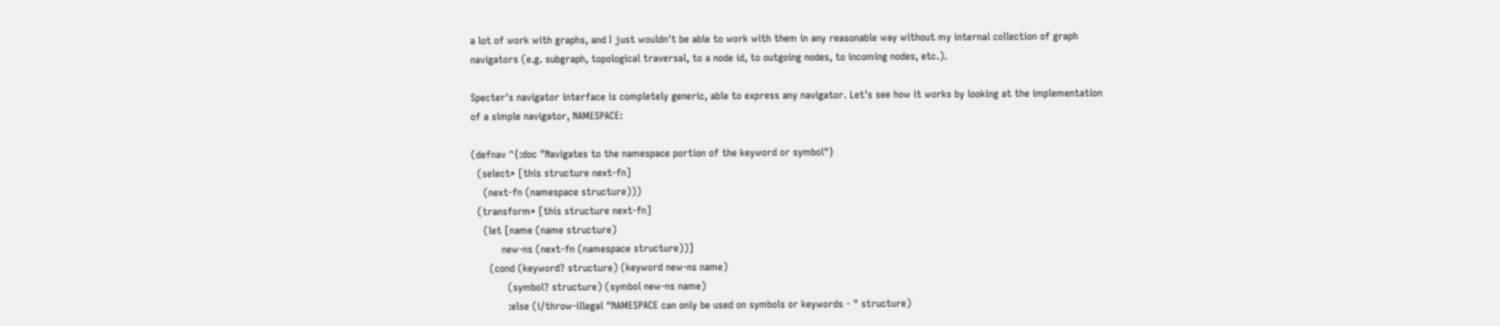a lot of work with graphs, and I just wouldn't be able to work with them in any reasonable way without my internal collection of graph navigators (e.g. subgraph, topological traversal, to a node id, to outgoing nodes, to incoming nodes, etc.).

Specter's navigator interface is completely generic, able to express any navigator. Let's see how it works by looking at the implementation of a simple navigator, NAMESPACE:

(defnav ^{:doc "Navigates to the namespace portion of the keyword or symbol"}
  (select* [this structure next-fn]
    (next-fn (namespace structure)))
  (transform* [this structure next-fn]
    (let [name (name structure)
          new-ns (next-fn (namespace structure))]
      (cond (keyword? structure) (keyword new-ns name)
            (symbol? structure) (symbol new-ns name)
            :else (i/throw-illegal "NAMESPACE can only be used on symbols or keywords - " structure)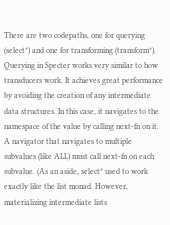There are two codepaths, one for querying (select*) and one for transforming (transform*). Querying in Specter works very similar to how transducers work. It achieves great performance by avoiding the creation of any intermediate data structures. In this case, it navigates to the namespace of the value by calling next-fn on it. A navigator that navigates to multiple subvalues (like ALL) must call next-fn on each subvalue. (As an aside, select* used to work exactly like the list monad. However, materializing intermediate lists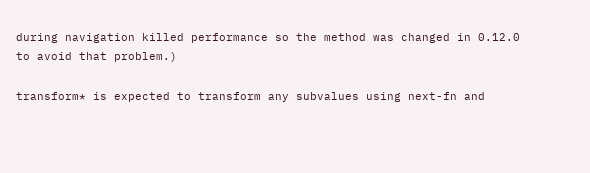during navigation killed performance so the method was changed in 0.12.0 to avoid that problem.)

transform* is expected to transform any subvalues using next-fn and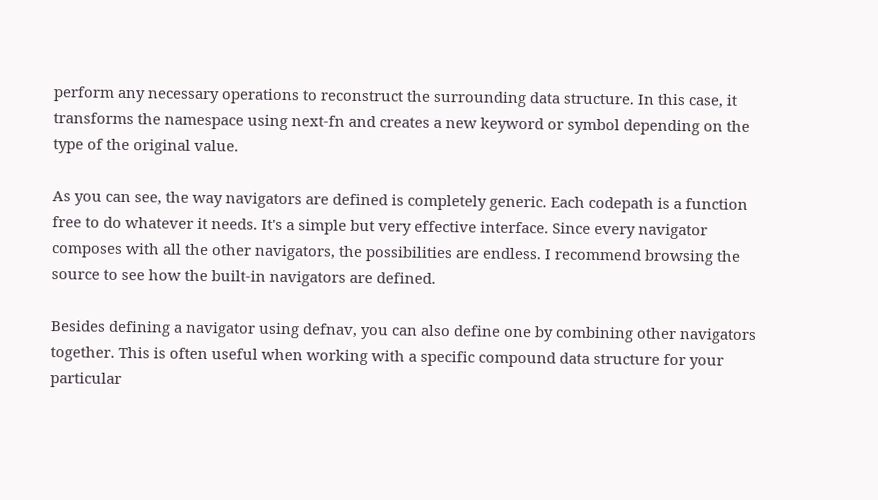perform any necessary operations to reconstruct the surrounding data structure. In this case, it transforms the namespace using next-fn and creates a new keyword or symbol depending on the type of the original value.

As you can see, the way navigators are defined is completely generic. Each codepath is a function free to do whatever it needs. It's a simple but very effective interface. Since every navigator composes with all the other navigators, the possibilities are endless. I recommend browsing the source to see how the built-in navigators are defined.

Besides defining a navigator using defnav, you can also define one by combining other navigators together. This is often useful when working with a specific compound data structure for your particular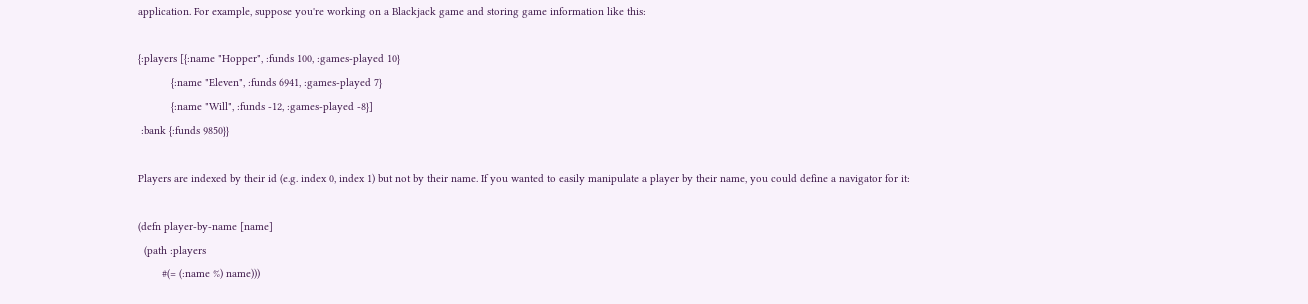application. For example, suppose you're working on a Blackjack game and storing game information like this:

{:players [{:name "Hopper", :funds 100, :games-played 10}
           {:name "Eleven", :funds 6941, :games-played 7}
           {:name "Will", :funds -12, :games-played -8}]
 :bank {:funds 9850}}

Players are indexed by their id (e.g. index 0, index 1) but not by their name. If you wanted to easily manipulate a player by their name, you could define a navigator for it:

(defn player-by-name [name]
  (path :players
        #(= (:name %) name)))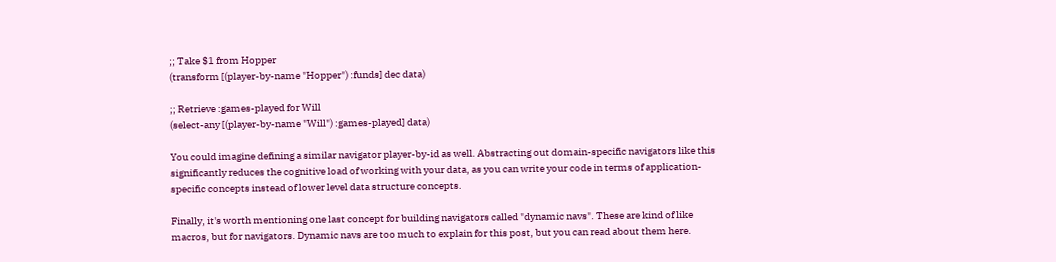;; Take $1 from Hopper
(transform [(player-by-name "Hopper") :funds] dec data)

;; Retrieve :games-played for Will
(select-any [(player-by-name "Will") :games-played] data)

You could imagine defining a similar navigator player-by-id as well. Abstracting out domain-specific navigators like this significantly reduces the cognitive load of working with your data, as you can write your code in terms of application-specific concepts instead of lower level data structure concepts.

Finally, it's worth mentioning one last concept for building navigators called "dynamic navs". These are kind of like macros, but for navigators. Dynamic navs are too much to explain for this post, but you can read about them here.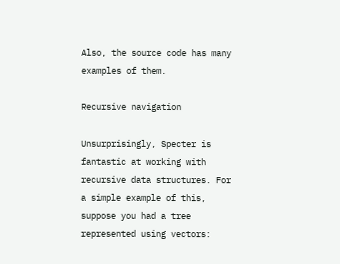Also, the source code has many examples of them.

Recursive navigation

Unsurprisingly, Specter is fantastic at working with recursive data structures. For a simple example of this, suppose you had a tree represented using vectors: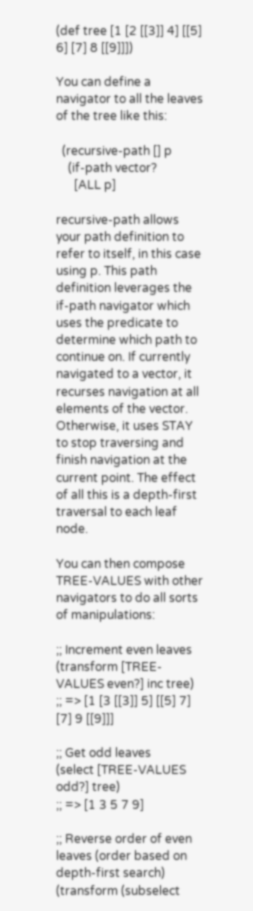(def tree [1 [2 [[3]] 4] [[5] 6] [7] 8 [[9]]])

You can define a navigator to all the leaves of the tree like this:

  (recursive-path [] p
    (if-path vector?
      [ALL p]

recursive-path allows your path definition to refer to itself, in this case using p. This path definition leverages the if-path navigator which uses the predicate to determine which path to continue on. If currently navigated to a vector, it recurses navigation at all elements of the vector. Otherwise, it uses STAY to stop traversing and finish navigation at the current point. The effect of all this is a depth-first traversal to each leaf node.

You can then compose TREE-VALUES with other navigators to do all sorts of manipulations:

;; Increment even leaves
(transform [TREE-VALUES even?] inc tree)
;; => [1 [3 [[3]] 5] [[5] 7] [7] 9 [[9]]]

;; Get odd leaves
(select [TREE-VALUES odd?] tree)
;; => [1 3 5 7 9]

;; Reverse order of even leaves (order based on depth-first search)
(transform (subselect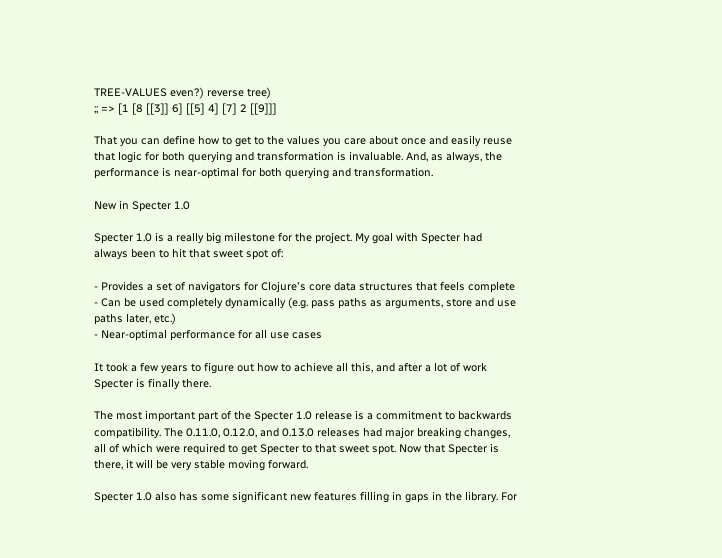TREE-VALUES even?) reverse tree)
;; => [1 [8 [[3]] 6] [[5] 4] [7] 2 [[9]]]

That you can define how to get to the values you care about once and easily reuse that logic for both querying and transformation is invaluable. And, as always, the performance is near-optimal for both querying and transformation.

New in Specter 1.0

Specter 1.0 is a really big milestone for the project. My goal with Specter had always been to hit that sweet spot of:

- Provides a set of navigators for Clojure's core data structures that feels complete
- Can be used completely dynamically (e.g. pass paths as arguments, store and use paths later, etc.)
- Near-optimal performance for all use cases

It took a few years to figure out how to achieve all this, and after a lot of work Specter is finally there.

The most important part of the Specter 1.0 release is a commitment to backwards compatibility. The 0.11.0, 0.12.0, and 0.13.0 releases had major breaking changes, all of which were required to get Specter to that sweet spot. Now that Specter is there, it will be very stable moving forward.

Specter 1.0 also has some significant new features filling in gaps in the library. For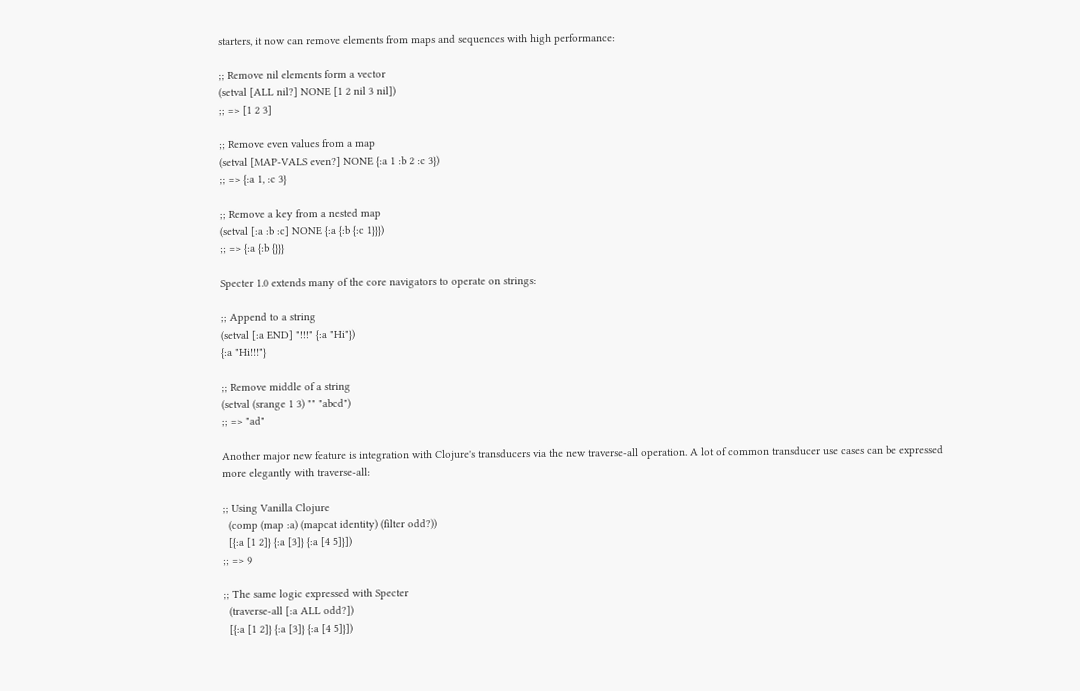starters, it now can remove elements from maps and sequences with high performance:

;; Remove nil elements form a vector
(setval [ALL nil?] NONE [1 2 nil 3 nil])
;; => [1 2 3]

;; Remove even values from a map
(setval [MAP-VALS even?] NONE {:a 1 :b 2 :c 3})
;; => {:a 1, :c 3}

;; Remove a key from a nested map
(setval [:a :b :c] NONE {:a {:b {:c 1}}})
;; => {:a {:b {}}}

Specter 1.0 extends many of the core navigators to operate on strings:

;; Append to a string
(setval [:a END] "!!!" {:a "Hi"})
{:a "Hi!!!"}

;; Remove middle of a string
(setval (srange 1 3) "" "abcd")
;; => "ad"

Another major new feature is integration with Clojure's transducers via the new traverse-all operation. A lot of common transducer use cases can be expressed more elegantly with traverse-all:

;; Using Vanilla Clojure
  (comp (map :a) (mapcat identity) (filter odd?))
  [{:a [1 2]} {:a [3]} {:a [4 5]}])
;; => 9

;; The same logic expressed with Specter
  (traverse-all [:a ALL odd?])
  [{:a [1 2]} {:a [3]} {:a [4 5]}])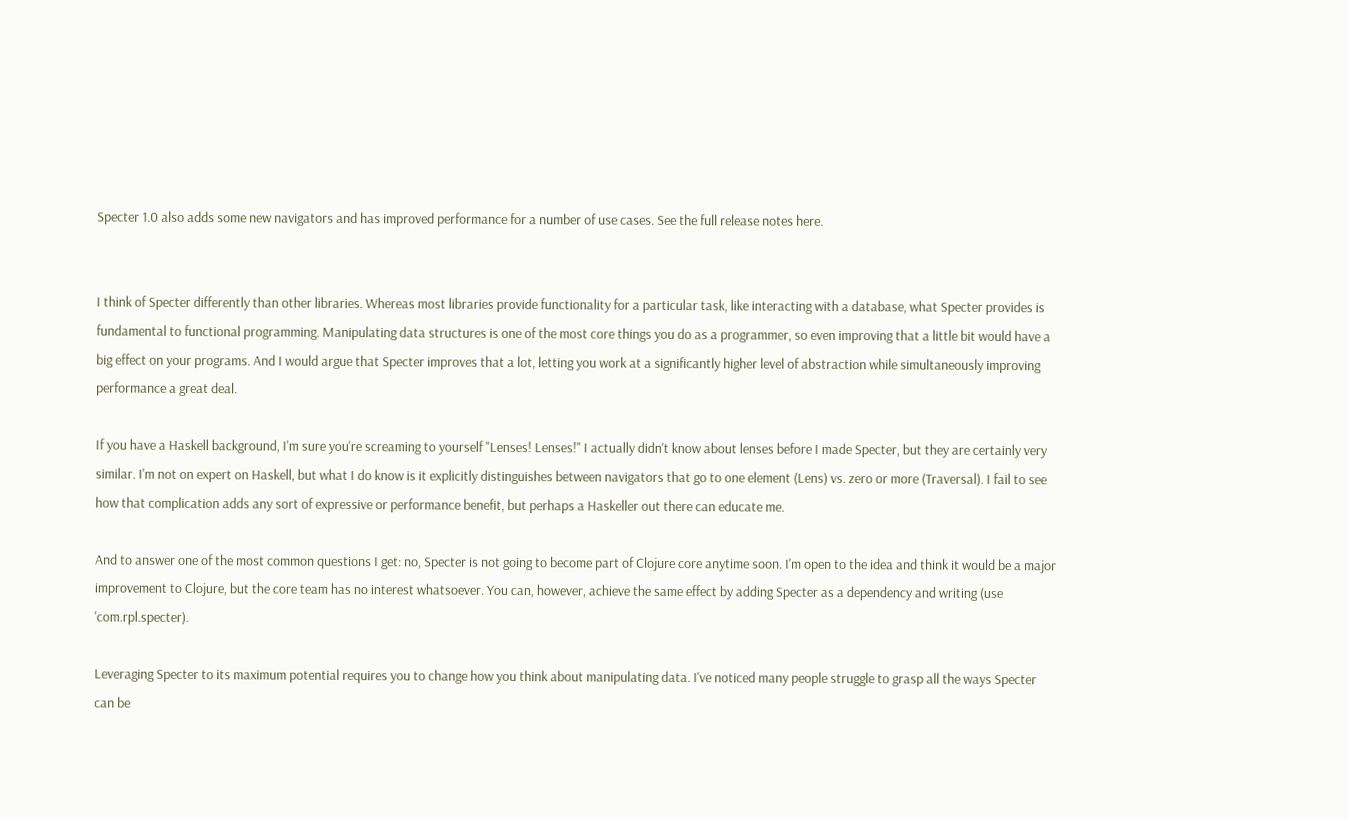Specter 1.0 also adds some new navigators and has improved performance for a number of use cases. See the full release notes here.


I think of Specter differently than other libraries. Whereas most libraries provide functionality for a particular task, like interacting with a database, what Specter provides is fundamental to functional programming. Manipulating data structures is one of the most core things you do as a programmer, so even improving that a little bit would have a big effect on your programs. And I would argue that Specter improves that a lot, letting you work at a significantly higher level of abstraction while simultaneously improving performance a great deal.

If you have a Haskell background, I'm sure you're screaming to yourself "Lenses! Lenses!" I actually didn't know about lenses before I made Specter, but they are certainly very similar. I'm not on expert on Haskell, but what I do know is it explicitly distinguishes between navigators that go to one element (Lens) vs. zero or more (Traversal). I fail to see how that complication adds any sort of expressive or performance benefit, but perhaps a Haskeller out there can educate me.

And to answer one of the most common questions I get: no, Specter is not going to become part of Clojure core anytime soon. I'm open to the idea and think it would be a major improvement to Clojure, but the core team has no interest whatsoever. You can, however, achieve the same effect by adding Specter as a dependency and writing (use 'com.rpl.specter).

Leveraging Specter to its maximum potential requires you to change how you think about manipulating data. I've noticed many people struggle to grasp all the ways Specter can be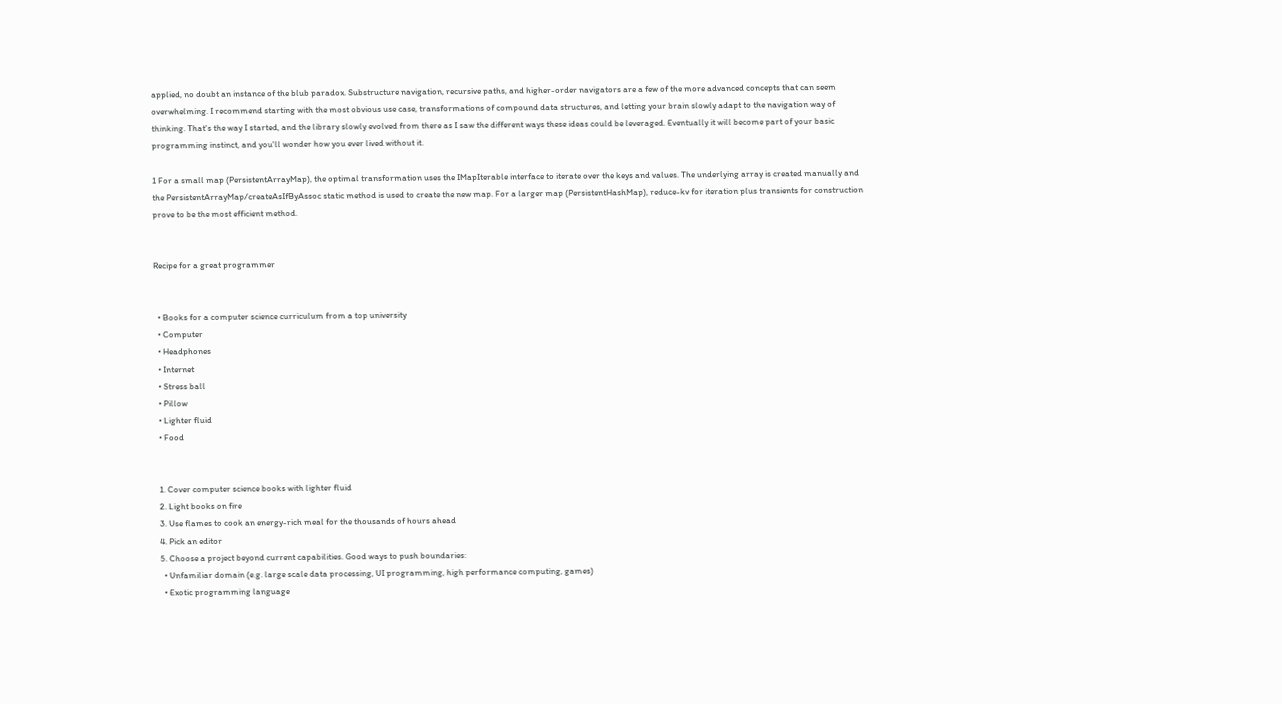applied, no doubt an instance of the blub paradox. Substructure navigation, recursive paths, and higher-order navigators are a few of the more advanced concepts that can seem overwhelming. I recommend starting with the most obvious use case, transformations of compound data structures, and letting your brain slowly adapt to the navigation way of thinking. That's the way I started, and the library slowly evolved from there as I saw the different ways these ideas could be leveraged. Eventually it will become part of your basic programming instinct, and you'll wonder how you ever lived without it.

1 For a small map (PersistentArrayMap), the optimal transformation uses the IMapIterable interface to iterate over the keys and values. The underlying array is created manually and the PersistentArrayMap/createAsIfByAssoc static method is used to create the new map. For a larger map (PersistentHashMap), reduce-kv for iteration plus transients for construction prove to be the most efficient method.


Recipe for a great programmer


  • Books for a computer science curriculum from a top university
  • Computer
  • Headphones
  • Internet
  • Stress ball
  • Pillow
  • Lighter fluid
  • Food


  1. Cover computer science books with lighter fluid
  2. Light books on fire
  3. Use flames to cook an energy-rich meal for the thousands of hours ahead
  4. Pick an editor
  5. Choose a project beyond current capabilities. Good ways to push boundaries:
    • Unfamiliar domain (e.g. large scale data processing, UI programming, high performance computing, games)
    • Exotic programming language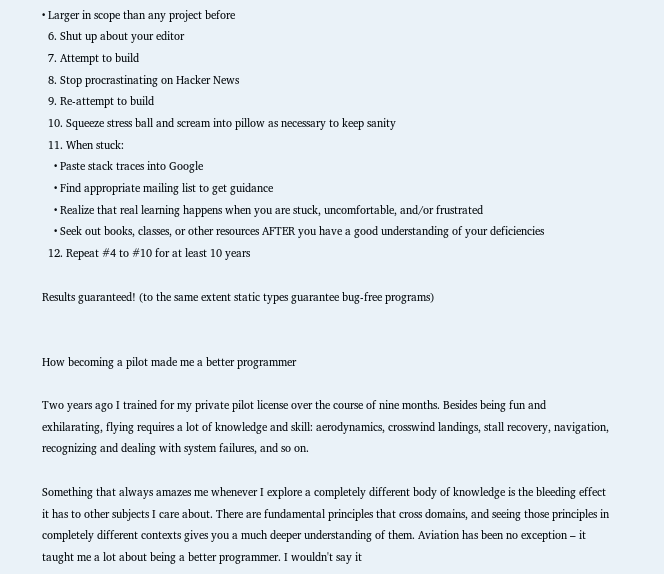• Larger in scope than any project before
  6. Shut up about your editor
  7. Attempt to build
  8. Stop procrastinating on Hacker News
  9. Re-attempt to build
  10. Squeeze stress ball and scream into pillow as necessary to keep sanity
  11. When stuck:
    • Paste stack traces into Google
    • Find appropriate mailing list to get guidance
    • Realize that real learning happens when you are stuck, uncomfortable, and/or frustrated
    • Seek out books, classes, or other resources AFTER you have a good understanding of your deficiencies
  12. Repeat #4 to #10 for at least 10 years

Results guaranteed! (to the same extent static types guarantee bug-free programs)


How becoming a pilot made me a better programmer

Two years ago I trained for my private pilot license over the course of nine months. Besides being fun and exhilarating, flying requires a lot of knowledge and skill: aerodynamics, crosswind landings, stall recovery, navigation, recognizing and dealing with system failures, and so on.

Something that always amazes me whenever I explore a completely different body of knowledge is the bleeding effect it has to other subjects I care about. There are fundamental principles that cross domains, and seeing those principles in completely different contexts gives you a much deeper understanding of them. Aviation has been no exception – it taught me a lot about being a better programmer. I wouldn't say it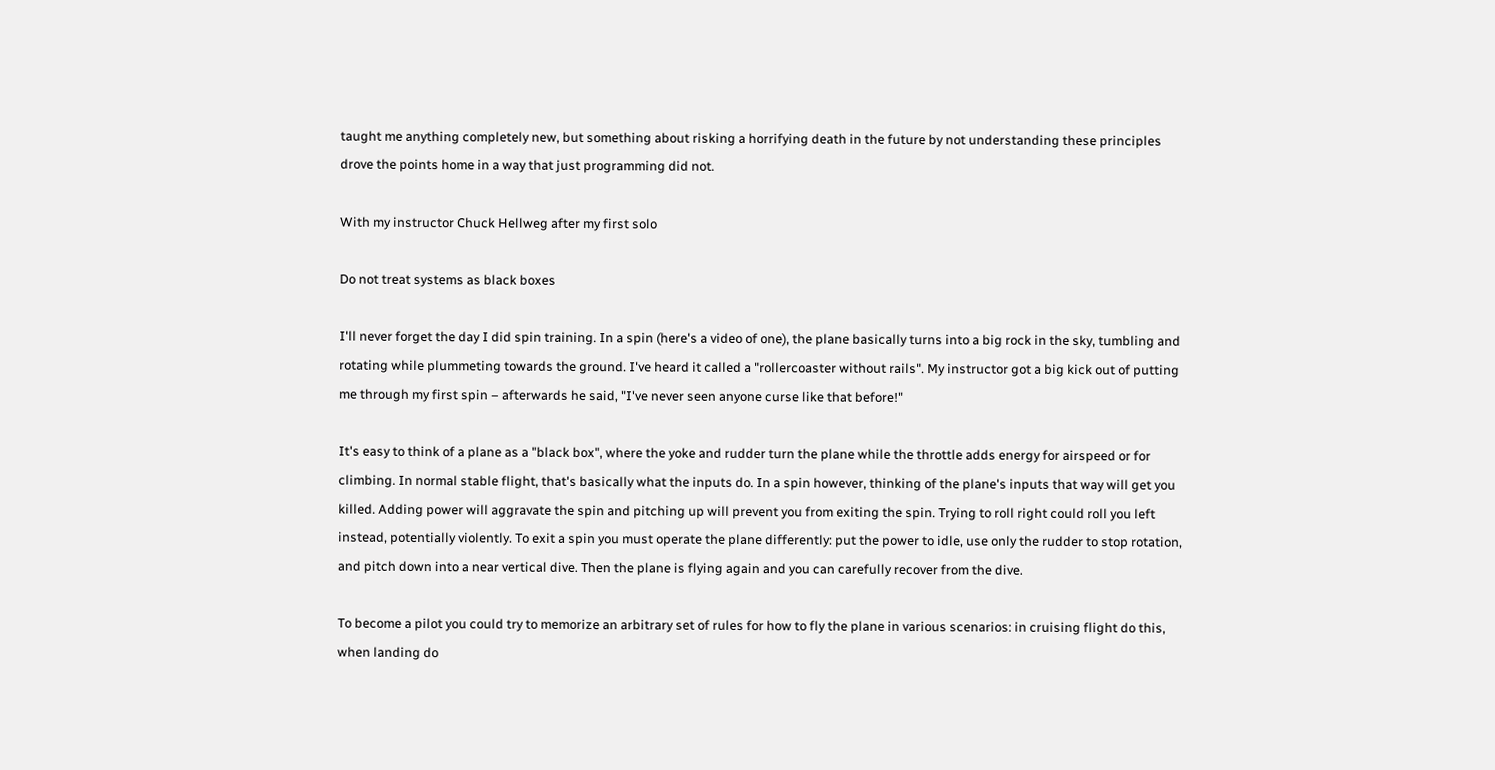taught me anything completely new, but something about risking a horrifying death in the future by not understanding these principles drove the points home in a way that just programming did not.

With my instructor Chuck Hellweg after my first solo

Do not treat systems as black boxes

I'll never forget the day I did spin training. In a spin (here's a video of one), the plane basically turns into a big rock in the sky, tumbling and rotating while plummeting towards the ground. I've heard it called a "rollercoaster without rails". My instructor got a big kick out of putting me through my first spin – afterwards he said, "I've never seen anyone curse like that before!"

It's easy to think of a plane as a "black box", where the yoke and rudder turn the plane while the throttle adds energy for airspeed or for climbing. In normal stable flight, that's basically what the inputs do. In a spin however, thinking of the plane's inputs that way will get you killed. Adding power will aggravate the spin and pitching up will prevent you from exiting the spin. Trying to roll right could roll you left instead, potentially violently. To exit a spin you must operate the plane differently: put the power to idle, use only the rudder to stop rotation, and pitch down into a near vertical dive. Then the plane is flying again and you can carefully recover from the dive.

To become a pilot you could try to memorize an arbitrary set of rules for how to fly the plane in various scenarios: in cruising flight do this, when landing do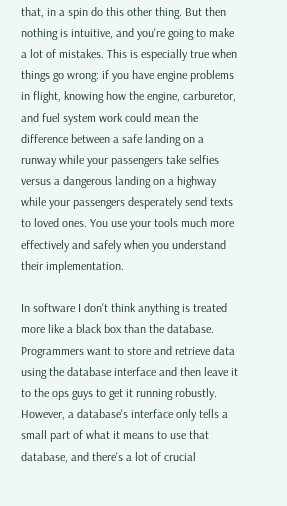that, in a spin do this other thing. But then nothing is intuitive, and you're going to make a lot of mistakes. This is especially true when things go wrong: if you have engine problems in flight, knowing how the engine, carburetor, and fuel system work could mean the difference between a safe landing on a runway while your passengers take selfies versus a dangerous landing on a highway while your passengers desperately send texts to loved ones. You use your tools much more effectively and safely when you understand their implementation.

In software I don't think anything is treated more like a black box than the database. Programmers want to store and retrieve data using the database interface and then leave it to the ops guys to get it running robustly. However, a database's interface only tells a small part of what it means to use that database, and there's a lot of crucial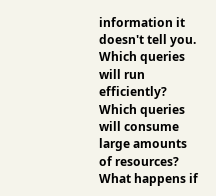information it doesn't tell you. Which queries will run efficiently? Which queries will consume large amounts of resources? What happens if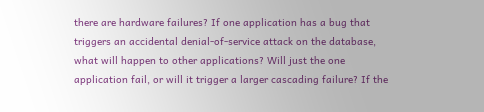there are hardware failures? If one application has a bug that triggers an accidental denial-of-service attack on the database, what will happen to other applications? Will just the one application fail, or will it trigger a larger cascading failure? If the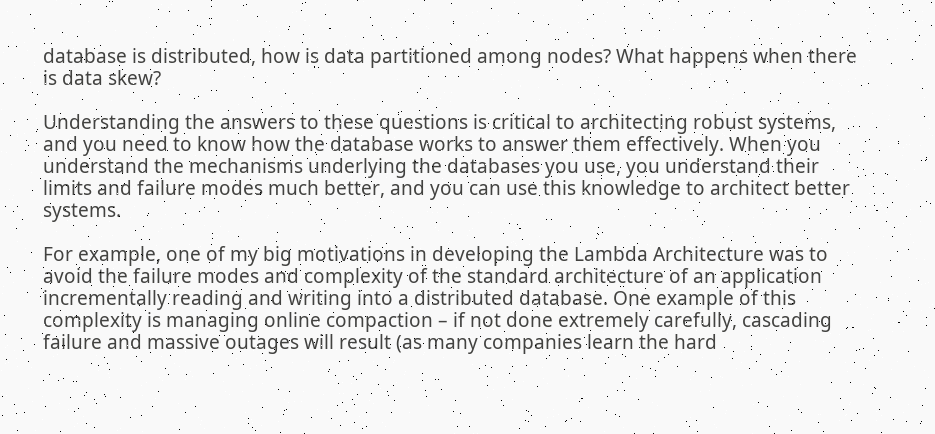database is distributed, how is data partitioned among nodes? What happens when there is data skew?

Understanding the answers to these questions is critical to architecting robust systems, and you need to know how the database works to answer them effectively. When you understand the mechanisms underlying the databases you use, you understand their limits and failure modes much better, and you can use this knowledge to architect better systems.

For example, one of my big motivations in developing the Lambda Architecture was to avoid the failure modes and complexity of the standard architecture of an application incrementally reading and writing into a distributed database. One example of this complexity is managing online compaction – if not done extremely carefully, cascading failure and massive outages will result (as many companies learn the hard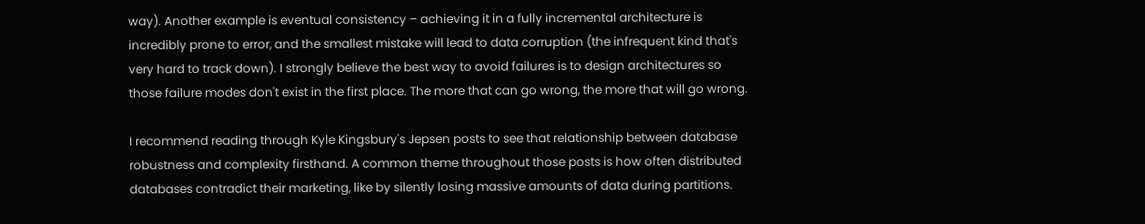way). Another example is eventual consistency – achieving it in a fully incremental architecture is incredibly prone to error, and the smallest mistake will lead to data corruption (the infrequent kind that's very hard to track down). I strongly believe the best way to avoid failures is to design architectures so those failure modes don't exist in the first place. The more that can go wrong, the more that will go wrong.

I recommend reading through Kyle Kingsbury's Jepsen posts to see that relationship between database robustness and complexity firsthand. A common theme throughout those posts is how often distributed databases contradict their marketing, like by silently losing massive amounts of data during partitions.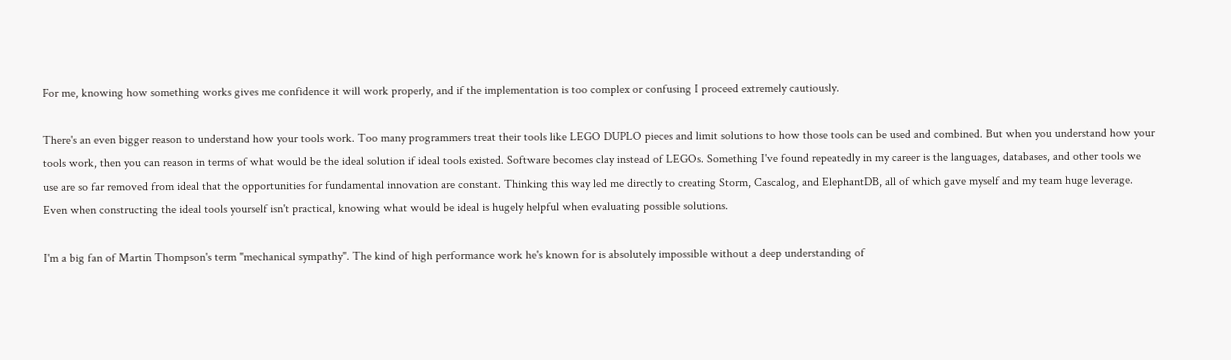For me, knowing how something works gives me confidence it will work properly, and if the implementation is too complex or confusing I proceed extremely cautiously.

There's an even bigger reason to understand how your tools work. Too many programmers treat their tools like LEGO DUPLO pieces and limit solutions to how those tools can be used and combined. But when you understand how your tools work, then you can reason in terms of what would be the ideal solution if ideal tools existed. Software becomes clay instead of LEGOs. Something I've found repeatedly in my career is the languages, databases, and other tools we use are so far removed from ideal that the opportunities for fundamental innovation are constant. Thinking this way led me directly to creating Storm, Cascalog, and ElephantDB, all of which gave myself and my team huge leverage. Even when constructing the ideal tools yourself isn't practical, knowing what would be ideal is hugely helpful when evaluating possible solutions.

I'm a big fan of Martin Thompson's term "mechanical sympathy". The kind of high performance work he's known for is absolutely impossible without a deep understanding of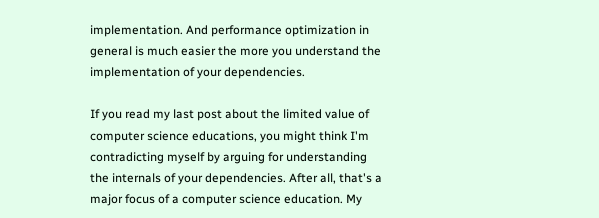implementation. And performance optimization in general is much easier the more you understand the implementation of your dependencies.

If you read my last post about the limited value of computer science educations, you might think I'm contradicting myself by arguing for understanding the internals of your dependencies. After all, that's a major focus of a computer science education. My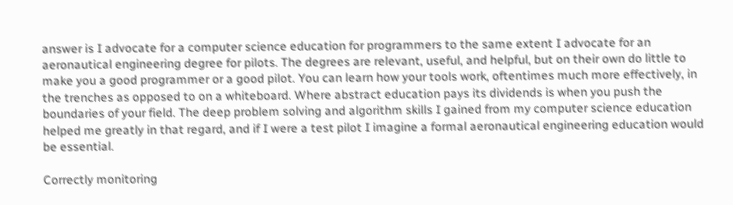answer is I advocate for a computer science education for programmers to the same extent I advocate for an aeronautical engineering degree for pilots. The degrees are relevant, useful, and helpful, but on their own do little to make you a good programmer or a good pilot. You can learn how your tools work, oftentimes much more effectively, in the trenches as opposed to on a whiteboard. Where abstract education pays its dividends is when you push the boundaries of your field. The deep problem solving and algorithm skills I gained from my computer science education helped me greatly in that regard, and if I were a test pilot I imagine a formal aeronautical engineering education would be essential.

Correctly monitoring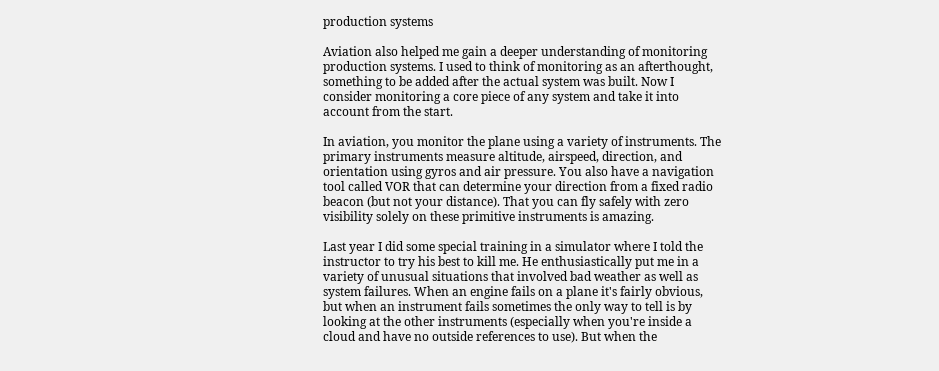production systems

Aviation also helped me gain a deeper understanding of monitoring production systems. I used to think of monitoring as an afterthought, something to be added after the actual system was built. Now I consider monitoring a core piece of any system and take it into account from the start.

In aviation, you monitor the plane using a variety of instruments. The primary instruments measure altitude, airspeed, direction, and orientation using gyros and air pressure. You also have a navigation tool called VOR that can determine your direction from a fixed radio beacon (but not your distance). That you can fly safely with zero visibility solely on these primitive instruments is amazing.

Last year I did some special training in a simulator where I told the instructor to try his best to kill me. He enthusiastically put me in a variety of unusual situations that involved bad weather as well as system failures. When an engine fails on a plane it's fairly obvious, but when an instrument fails sometimes the only way to tell is by looking at the other instruments (especially when you're inside a cloud and have no outside references to use). But when the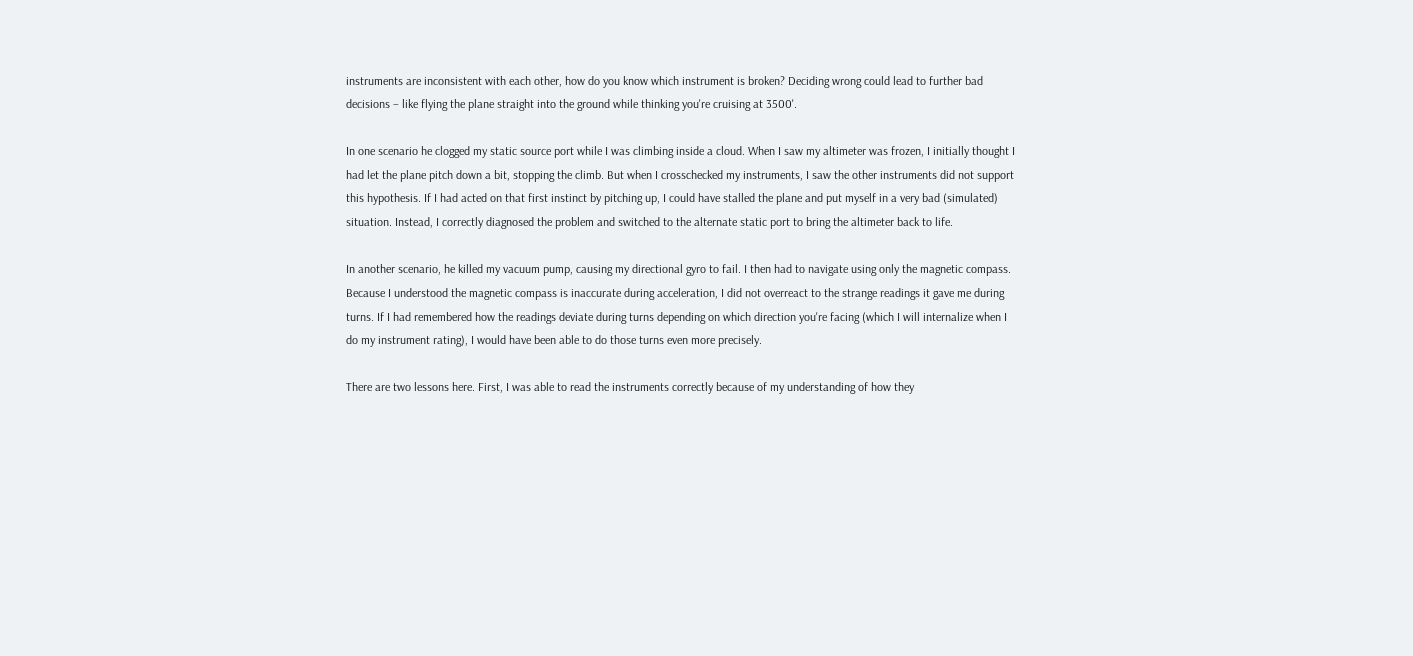instruments are inconsistent with each other, how do you know which instrument is broken? Deciding wrong could lead to further bad decisions – like flying the plane straight into the ground while thinking you're cruising at 3500'.

In one scenario he clogged my static source port while I was climbing inside a cloud. When I saw my altimeter was frozen, I initially thought I had let the plane pitch down a bit, stopping the climb. But when I crosschecked my instruments, I saw the other instruments did not support this hypothesis. If I had acted on that first instinct by pitching up, I could have stalled the plane and put myself in a very bad (simulated) situation. Instead, I correctly diagnosed the problem and switched to the alternate static port to bring the altimeter back to life.

In another scenario, he killed my vacuum pump, causing my directional gyro to fail. I then had to navigate using only the magnetic compass. Because I understood the magnetic compass is inaccurate during acceleration, I did not overreact to the strange readings it gave me during turns. If I had remembered how the readings deviate during turns depending on which direction you're facing (which I will internalize when I do my instrument rating), I would have been able to do those turns even more precisely.

There are two lessons here. First, I was able to read the instruments correctly because of my understanding of how they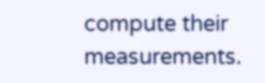compute their measurements.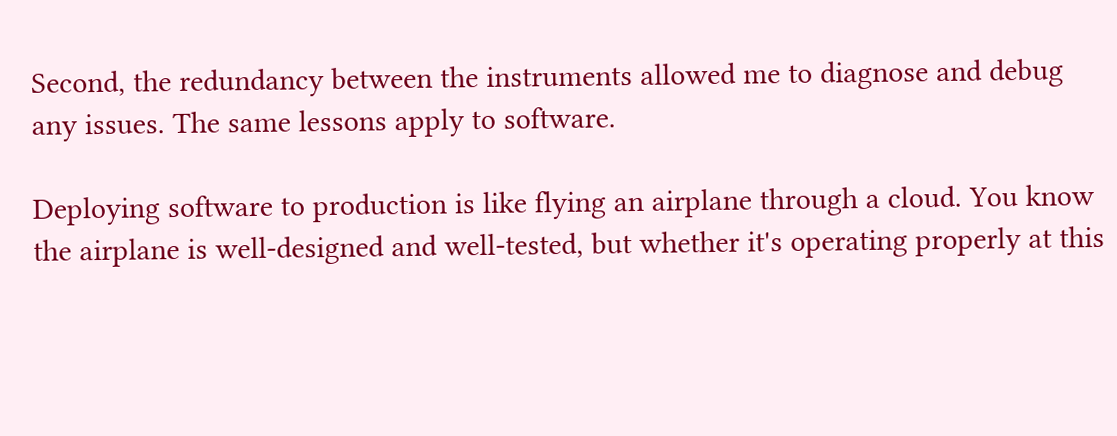Second, the redundancy between the instruments allowed me to diagnose and debug any issues. The same lessons apply to software.

Deploying software to production is like flying an airplane through a cloud. You know the airplane is well-designed and well-tested, but whether it's operating properly at this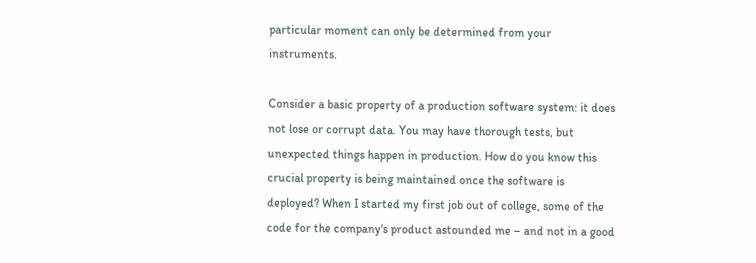particular moment can only be determined from your instruments.

Consider a basic property of a production software system: it does not lose or corrupt data. You may have thorough tests, but unexpected things happen in production. How do you know this crucial property is being maintained once the software is deployed? When I started my first job out of college, some of the code for the company's product astounded me – and not in a good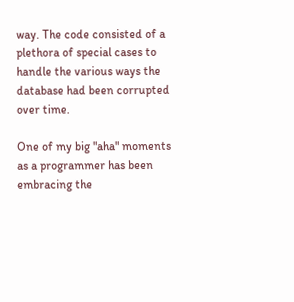way. The code consisted of a plethora of special cases to handle the various ways the database had been corrupted over time.

One of my big "aha" moments as a programmer has been embracing the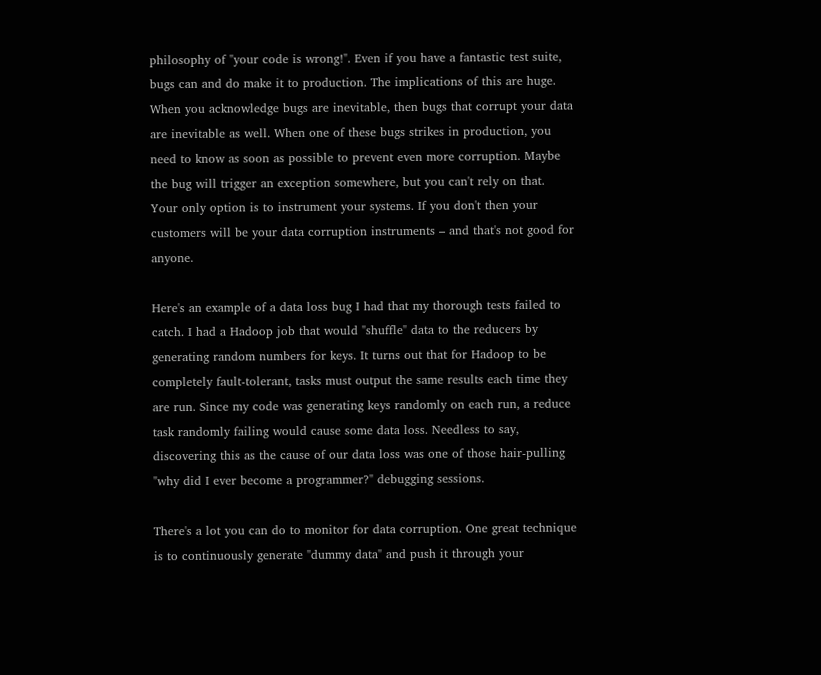philosophy of "your code is wrong!". Even if you have a fantastic test suite, bugs can and do make it to production. The implications of this are huge. When you acknowledge bugs are inevitable, then bugs that corrupt your data are inevitable as well. When one of these bugs strikes in production, you need to know as soon as possible to prevent even more corruption. Maybe the bug will trigger an exception somewhere, but you can't rely on that. Your only option is to instrument your systems. If you don't then your customers will be your data corruption instruments – and that's not good for anyone.

Here's an example of a data loss bug I had that my thorough tests failed to catch. I had a Hadoop job that would "shuffle" data to the reducers by generating random numbers for keys. It turns out that for Hadoop to be completely fault-tolerant, tasks must output the same results each time they are run. Since my code was generating keys randomly on each run, a reduce task randomly failing would cause some data loss. Needless to say, discovering this as the cause of our data loss was one of those hair-pulling "why did I ever become a programmer?" debugging sessions.

There's a lot you can do to monitor for data corruption. One great technique is to continuously generate "dummy data" and push it through your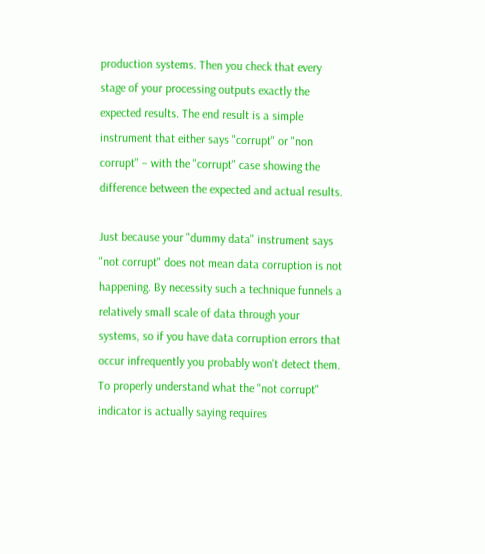production systems. Then you check that every stage of your processing outputs exactly the expected results. The end result is a simple instrument that either says "corrupt" or "non corrupt" – with the "corrupt" case showing the difference between the expected and actual results.

Just because your "dummy data" instrument says "not corrupt" does not mean data corruption is not happening. By necessity such a technique funnels a relatively small scale of data through your systems, so if you have data corruption errors that occur infrequently you probably won't detect them. To properly understand what the "not corrupt" indicator is actually saying requires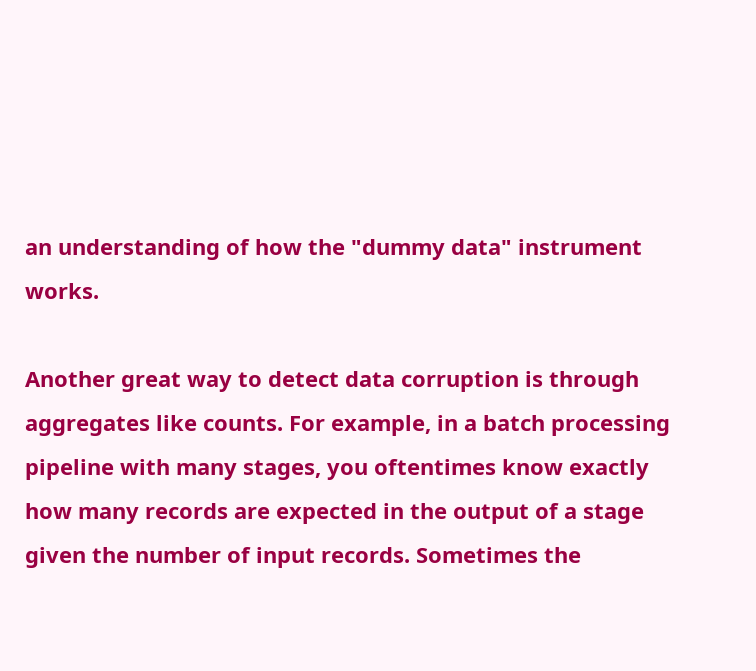an understanding of how the "dummy data" instrument works.

Another great way to detect data corruption is through aggregates like counts. For example, in a batch processing pipeline with many stages, you oftentimes know exactly how many records are expected in the output of a stage given the number of input records. Sometimes the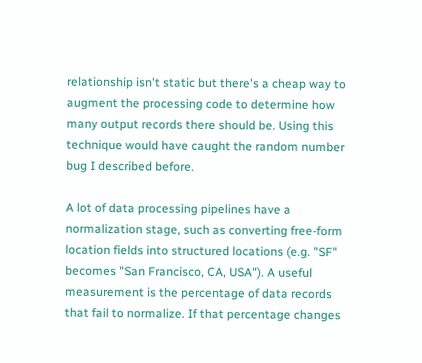relationship isn't static but there's a cheap way to augment the processing code to determine how many output records there should be. Using this technique would have caught the random number bug I described before.

A lot of data processing pipelines have a normalization stage, such as converting free-form location fields into structured locations (e.g. "SF" becomes "San Francisco, CA, USA"). A useful measurement is the percentage of data records that fail to normalize. If that percentage changes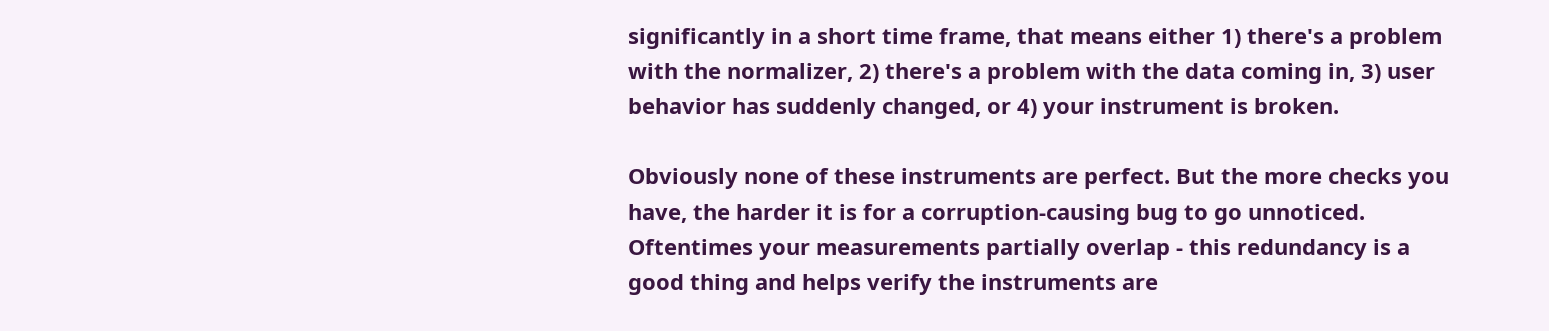significantly in a short time frame, that means either 1) there's a problem with the normalizer, 2) there's a problem with the data coming in, 3) user behavior has suddenly changed, or 4) your instrument is broken.

Obviously none of these instruments are perfect. But the more checks you have, the harder it is for a corruption-causing bug to go unnoticed. Oftentimes your measurements partially overlap - this redundancy is a good thing and helps verify the instruments are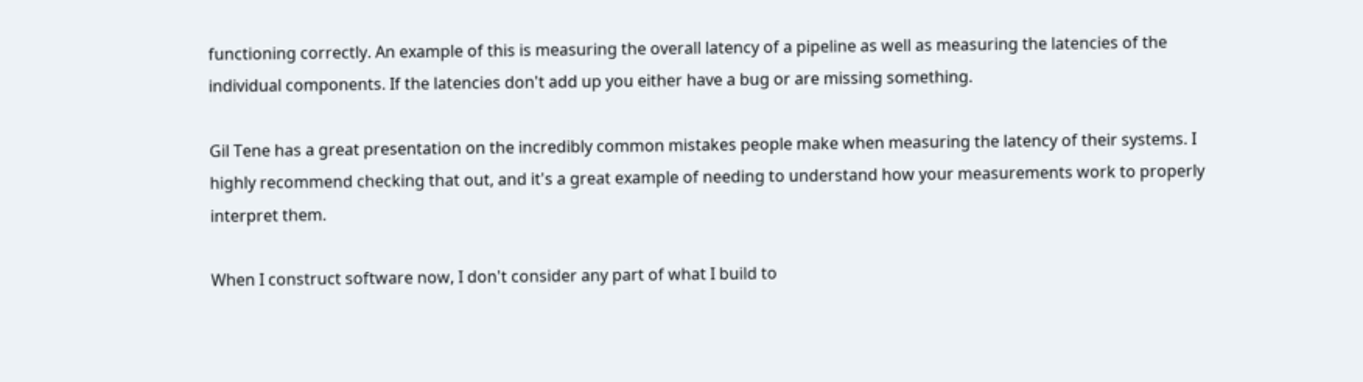functioning correctly. An example of this is measuring the overall latency of a pipeline as well as measuring the latencies of the individual components. If the latencies don't add up you either have a bug or are missing something.

Gil Tene has a great presentation on the incredibly common mistakes people make when measuring the latency of their systems. I highly recommend checking that out, and it's a great example of needing to understand how your measurements work to properly interpret them.

When I construct software now, I don't consider any part of what I build to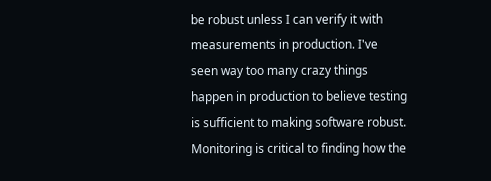be robust unless I can verify it with measurements in production. I've seen way too many crazy things happen in production to believe testing is sufficient to making software robust. Monitoring is critical to finding how the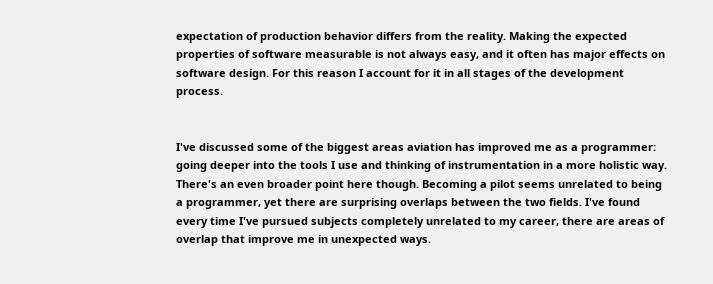expectation of production behavior differs from the reality. Making the expected properties of software measurable is not always easy, and it often has major effects on software design. For this reason I account for it in all stages of the development process.


I've discussed some of the biggest areas aviation has improved me as a programmer: going deeper into the tools I use and thinking of instrumentation in a more holistic way. There's an even broader point here though. Becoming a pilot seems unrelated to being a programmer, yet there are surprising overlaps between the two fields. I've found every time I've pursued subjects completely unrelated to my career, there are areas of overlap that improve me in unexpected ways.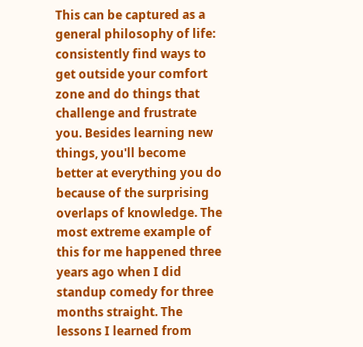This can be captured as a general philosophy of life: consistently find ways to get outside your comfort zone and do things that challenge and frustrate you. Besides learning new things, you'll become better at everything you do because of the surprising overlaps of knowledge. The most extreme example of this for me happened three years ago when I did standup comedy for three months straight. The lessons I learned from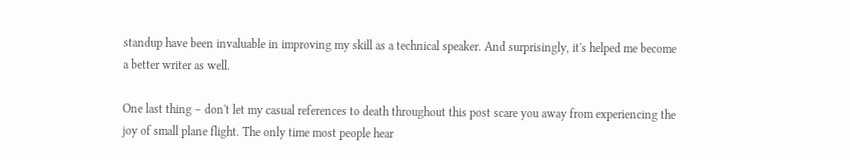standup have been invaluable in improving my skill as a technical speaker. And surprisingly, it's helped me become a better writer as well.

One last thing – don't let my casual references to death throughout this post scare you away from experiencing the joy of small plane flight. The only time most people hear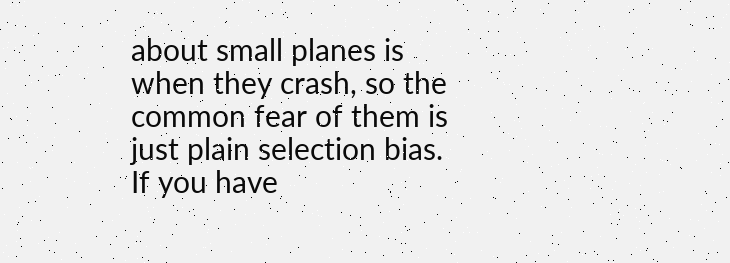about small planes is when they crash, so the common fear of them is just plain selection bias. If you have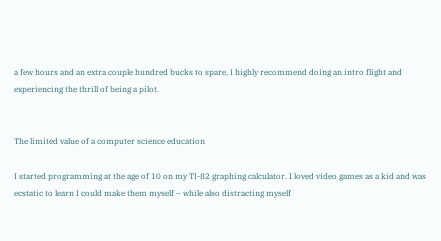a few hours and an extra couple hundred bucks to spare, I highly recommend doing an intro flight and experiencing the thrill of being a pilot.


The limited value of a computer science education

I started programming at the age of 10 on my TI-82 graphing calculator. I loved video games as a kid and was ecstatic to learn I could make them myself – while also distracting myself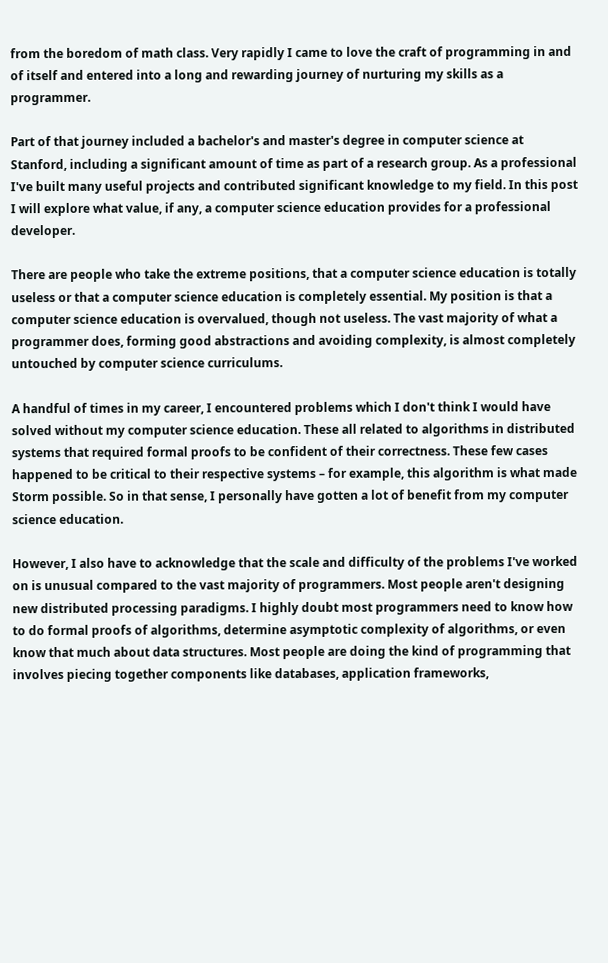from the boredom of math class. Very rapidly I came to love the craft of programming in and of itself and entered into a long and rewarding journey of nurturing my skills as a programmer.

Part of that journey included a bachelor's and master's degree in computer science at Stanford, including a significant amount of time as part of a research group. As a professional I've built many useful projects and contributed significant knowledge to my field. In this post I will explore what value, if any, a computer science education provides for a professional developer.

There are people who take the extreme positions, that a computer science education is totally useless or that a computer science education is completely essential. My position is that a computer science education is overvalued, though not useless. The vast majority of what a programmer does, forming good abstractions and avoiding complexity, is almost completely untouched by computer science curriculums.

A handful of times in my career, I encountered problems which I don't think I would have solved without my computer science education. These all related to algorithms in distributed systems that required formal proofs to be confident of their correctness. These few cases happened to be critical to their respective systems – for example, this algorithm is what made Storm possible. So in that sense, I personally have gotten a lot of benefit from my computer science education.

However, I also have to acknowledge that the scale and difficulty of the problems I've worked on is unusual compared to the vast majority of programmers. Most people aren't designing new distributed processing paradigms. I highly doubt most programmers need to know how to do formal proofs of algorithms, determine asymptotic complexity of algorithms, or even know that much about data structures. Most people are doing the kind of programming that involves piecing together components like databases, application frameworks,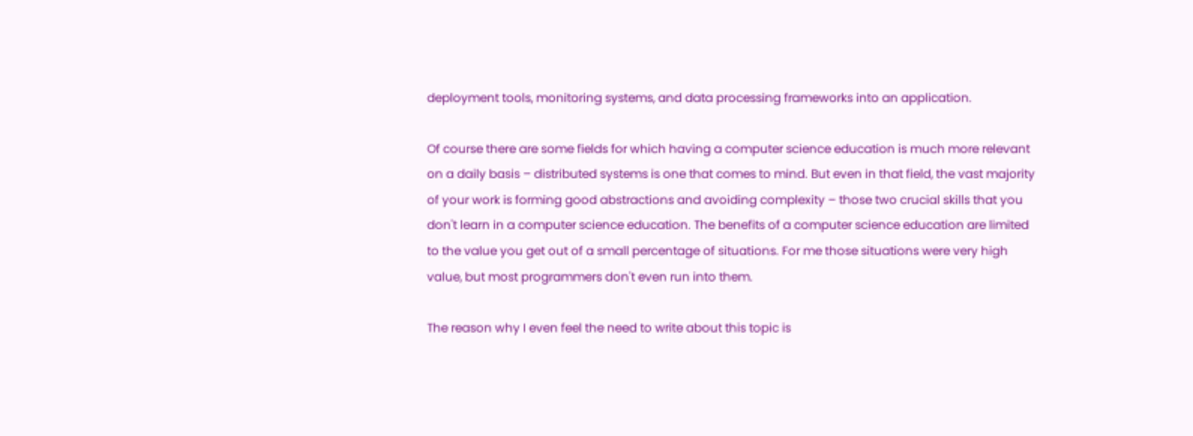deployment tools, monitoring systems, and data processing frameworks into an application.

Of course there are some fields for which having a computer science education is much more relevant on a daily basis – distributed systems is one that comes to mind. But even in that field, the vast majority of your work is forming good abstractions and avoiding complexity – those two crucial skills that you don't learn in a computer science education. The benefits of a computer science education are limited to the value you get out of a small percentage of situations. For me those situations were very high value, but most programmers don't even run into them.

The reason why I even feel the need to write about this topic is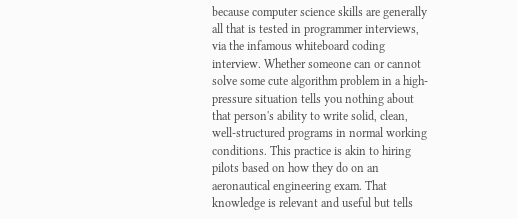because computer science skills are generally all that is tested in programmer interviews, via the infamous whiteboard coding interview. Whether someone can or cannot solve some cute algorithm problem in a high-pressure situation tells you nothing about that person's ability to write solid, clean, well-structured programs in normal working conditions. This practice is akin to hiring pilots based on how they do on an aeronautical engineering exam. That knowledge is relevant and useful but tells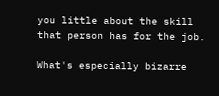you little about the skill that person has for the job.

What's especially bizarre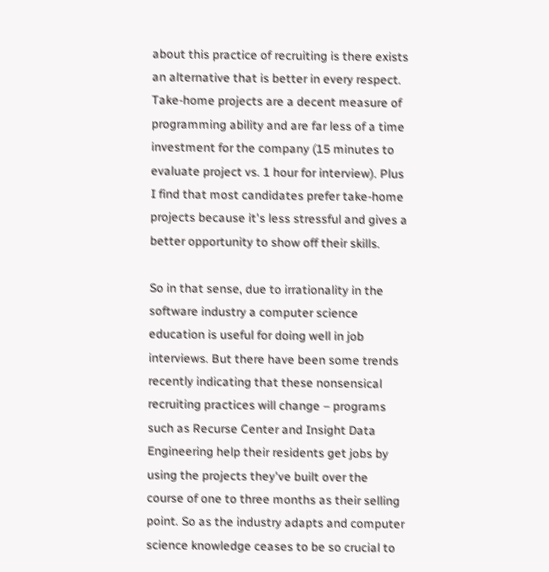about this practice of recruiting is there exists an alternative that is better in every respect. Take-home projects are a decent measure of programming ability and are far less of a time investment for the company (15 minutes to evaluate project vs. 1 hour for interview). Plus I find that most candidates prefer take-home projects because it's less stressful and gives a better opportunity to show off their skills.

So in that sense, due to irrationality in the software industry a computer science education is useful for doing well in job interviews. But there have been some trends recently indicating that these nonsensical recruiting practices will change – programs such as Recurse Center and Insight Data Engineering help their residents get jobs by using the projects they've built over the course of one to three months as their selling point. So as the industry adapts and computer science knowledge ceases to be so crucial to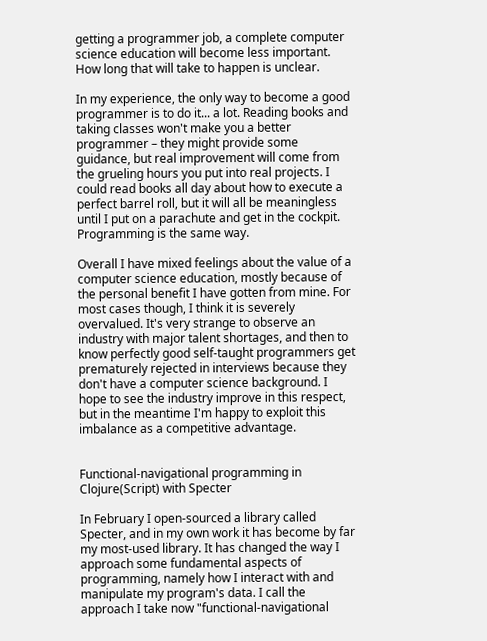getting a programmer job, a complete computer science education will become less important. How long that will take to happen is unclear.

In my experience, the only way to become a good programmer is to do it... a lot. Reading books and taking classes won't make you a better programmer – they might provide some guidance, but real improvement will come from the grueling hours you put into real projects. I could read books all day about how to execute a perfect barrel roll, but it will all be meaningless until I put on a parachute and get in the cockpit. Programming is the same way.

Overall I have mixed feelings about the value of a computer science education, mostly because of the personal benefit I have gotten from mine. For most cases though, I think it is severely overvalued. It's very strange to observe an industry with major talent shortages, and then to know perfectly good self-taught programmers get prematurely rejected in interviews because they don't have a computer science background. I hope to see the industry improve in this respect, but in the meantime I'm happy to exploit this imbalance as a competitive advantage.


Functional-navigational programming in Clojure(Script) with Specter

In February I open-sourced a library called Specter, and in my own work it has become by far my most-used library. It has changed the way I approach some fundamental aspects of programming, namely how I interact with and manipulate my program's data. I call the approach I take now "functional-navigational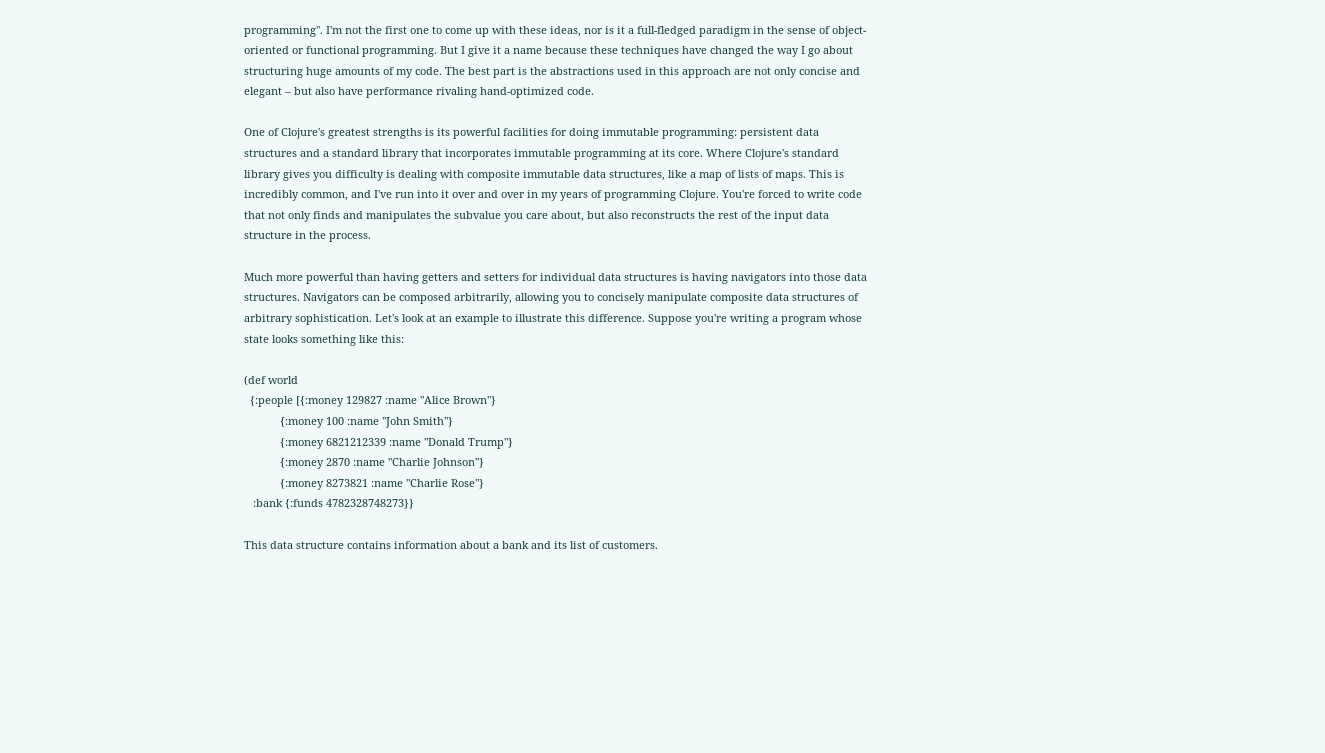programming". I'm not the first one to come up with these ideas, nor is it a full-fledged paradigm in the sense of object-oriented or functional programming. But I give it a name because these techniques have changed the way I go about structuring huge amounts of my code. The best part is the abstractions used in this approach are not only concise and elegant – but also have performance rivaling hand-optimized code.

One of Clojure's greatest strengths is its powerful facilities for doing immutable programming: persistent data structures and a standard library that incorporates immutable programming at its core. Where Clojure's standard library gives you difficulty is dealing with composite immutable data structures, like a map of lists of maps. This is incredibly common, and I've run into it over and over in my years of programming Clojure. You're forced to write code that not only finds and manipulates the subvalue you care about, but also reconstructs the rest of the input data structure in the process.

Much more powerful than having getters and setters for individual data structures is having navigators into those data structures. Navigators can be composed arbitrarily, allowing you to concisely manipulate composite data structures of arbitrary sophistication. Let's look at an example to illustrate this difference. Suppose you're writing a program whose state looks something like this:

(def world
  {:people [{:money 129827 :name "Alice Brown"}
            {:money 100 :name "John Smith"}
            {:money 6821212339 :name "Donald Trump"}
            {:money 2870 :name "Charlie Johnson"}
            {:money 8273821 :name "Charlie Rose"}
   :bank {:funds 4782328748273}}

This data structure contains information about a bank and its list of customers.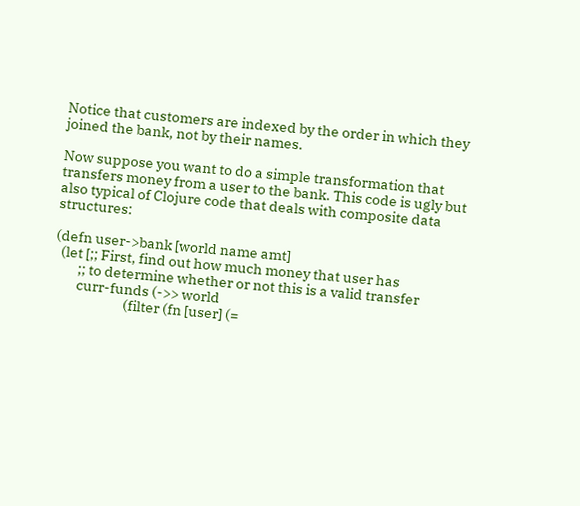Notice that customers are indexed by the order in which they joined the bank, not by their names.

Now suppose you want to do a simple transformation that transfers money from a user to the bank. This code is ugly but also typical of Clojure code that deals with composite data structures:

(defn user->bank [world name amt]
  (let [;; First, find out how much money that user has
        ;; to determine whether or not this is a valid transfer
        curr-funds (->> world
                        (filter (fn [user] (=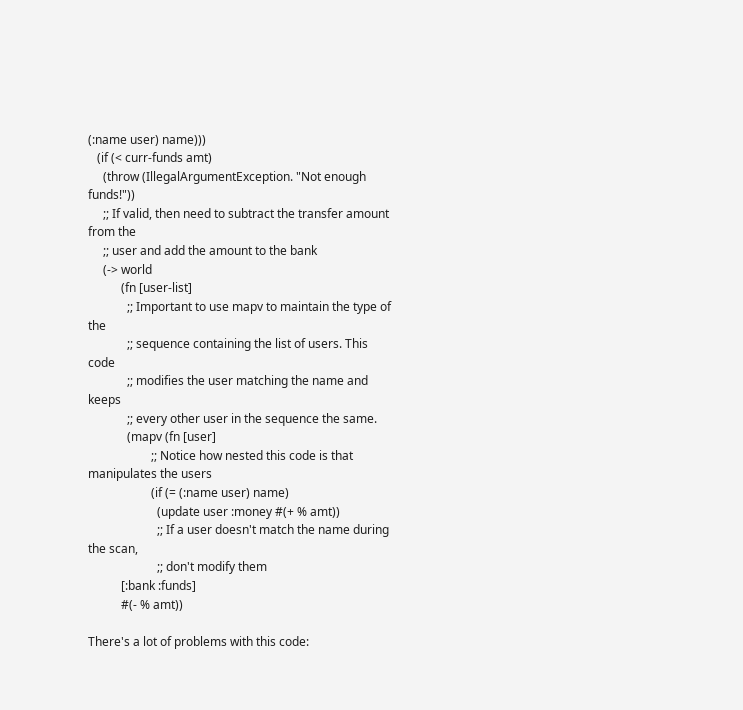(:name user) name)))
   (if (< curr-funds amt)
     (throw (IllegalArgumentException. "Not enough funds!"))
     ;; If valid, then need to subtract the transfer amount from the
     ;; user and add the amount to the bank
     (-> world
           (fn [user-list]
             ;; Important to use mapv to maintain the type of the
             ;; sequence containing the list of users. This code
             ;; modifies the user matching the name and keeps
             ;; every other user in the sequence the same.
             (mapv (fn [user]
                     ;; Notice how nested this code is that manipulates the users
                     (if (= (:name user) name)
                       (update user :money #(+ % amt))
                       ;; If a user doesn't match the name during the scan,
                       ;; don't modify them
           [:bank :funds]
           #(- % amt))

There's a lot of problems with this code: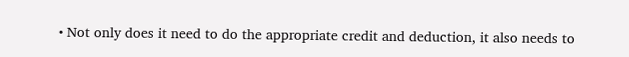• Not only does it need to do the appropriate credit and deduction, it also needs to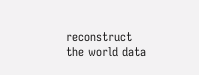reconstruct the world data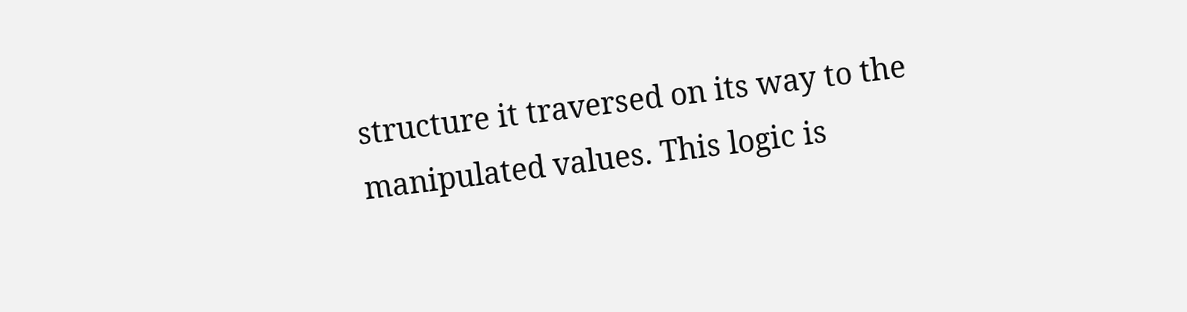structure it traversed on its way to the manipulated values. This logic is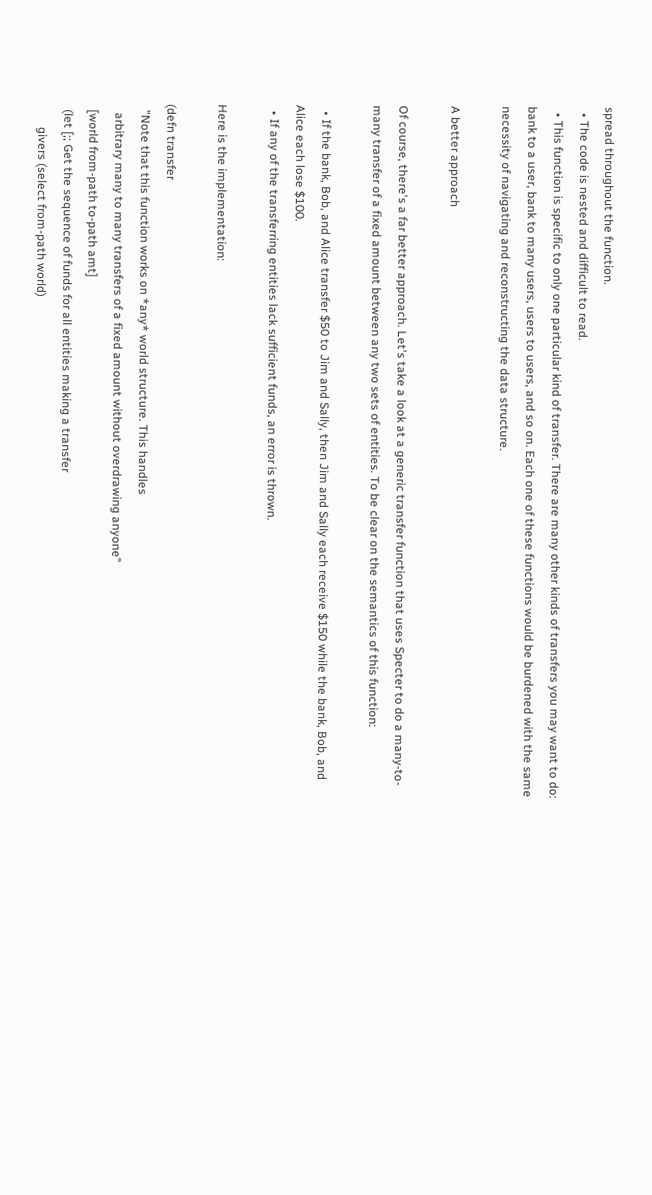spread throughout the function.
  • The code is nested and difficult to read.
  • This function is specific to only one particular kind of transfer. There are many other kinds of transfers you may want to do: bank to a user, bank to many users, users to users, and so on. Each one of these functions would be burdened with the same necessity of navigating and reconstructing the data structure.

A better approach

Of course, there's a far better approach. Let's take a look at a generic transfer function that uses Specter to do a many-to-many transfer of a fixed amount between any two sets of entities. To be clear on the semantics of this function:

  • If the bank, Bob, and Alice transfer $50 to Jim and Sally, then Jim and Sally each receive $150 while the bank, Bob, and Alice each lose $100.
  • If any of the transferring entities lack sufficient funds, an error is thrown.

Here is the implementation:

(defn transfer
  "Note that this function works on *any* world structure. This handles
   arbitrary many to many transfers of a fixed amount without overdrawing anyone"
  [world from-path to-path amt]
  (let [;; Get the sequence of funds for all entities making a transfer
        givers (select from-path world)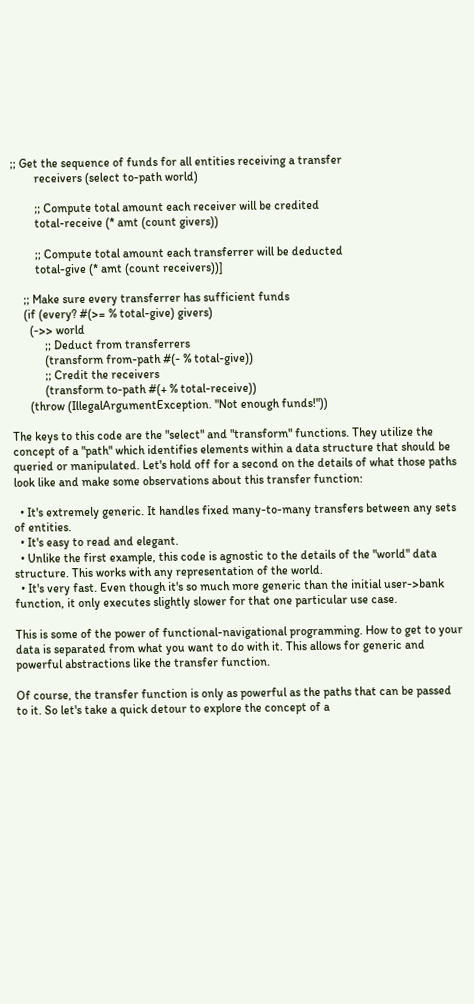;; Get the sequence of funds for all entities receiving a transfer
        receivers (select to-path world)

        ;; Compute total amount each receiver will be credited
        total-receive (* amt (count givers))

        ;; Compute total amount each transferrer will be deducted
        total-give (* amt (count receivers))]

    ;; Make sure every transferrer has sufficient funds
    (if (every? #(>= % total-give) givers)
      (->> world
           ;; Deduct from transferrers
           (transform from-path #(- % total-give))
           ;; Credit the receivers
           (transform to-path #(+ % total-receive))
      (throw (IllegalArgumentException. "Not enough funds!"))

The keys to this code are the "select" and "transform" functions. They utilize the concept of a "path" which identifies elements within a data structure that should be queried or manipulated. Let's hold off for a second on the details of what those paths look like and make some observations about this transfer function:

  • It's extremely generic. It handles fixed many-to-many transfers between any sets of entities.
  • It's easy to read and elegant.
  • Unlike the first example, this code is agnostic to the details of the "world" data structure. This works with any representation of the world.
  • It's very fast. Even though it's so much more generic than the initial user->bank function, it only executes slightly slower for that one particular use case.

This is some of the power of functional-navigational programming. How to get to your data is separated from what you want to do with it. This allows for generic and powerful abstractions like the transfer function.

Of course, the transfer function is only as powerful as the paths that can be passed to it. So let's take a quick detour to explore the concept of a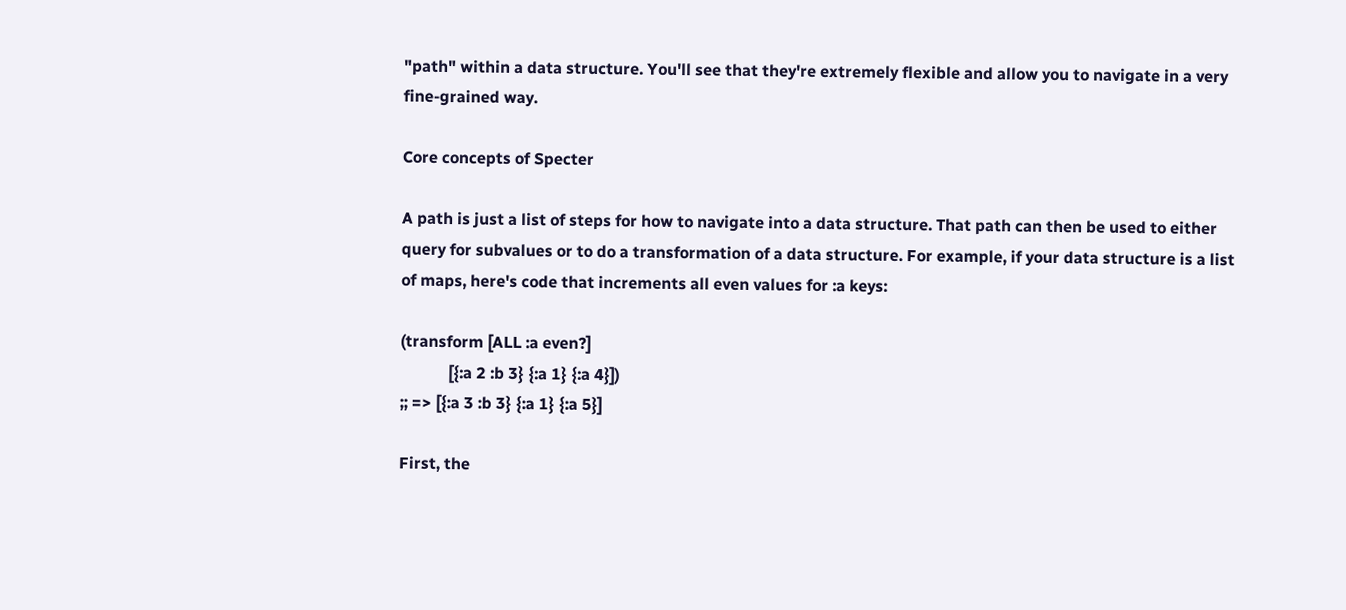"path" within a data structure. You'll see that they're extremely flexible and allow you to navigate in a very fine-grained way.

Core concepts of Specter

A path is just a list of steps for how to navigate into a data structure. That path can then be used to either query for subvalues or to do a transformation of a data structure. For example, if your data structure is a list of maps, here's code that increments all even values for :a keys:

(transform [ALL :a even?]
            [{:a 2 :b 3} {:a 1} {:a 4}])
;; => [{:a 3 :b 3} {:a 1} {:a 5}]

First, the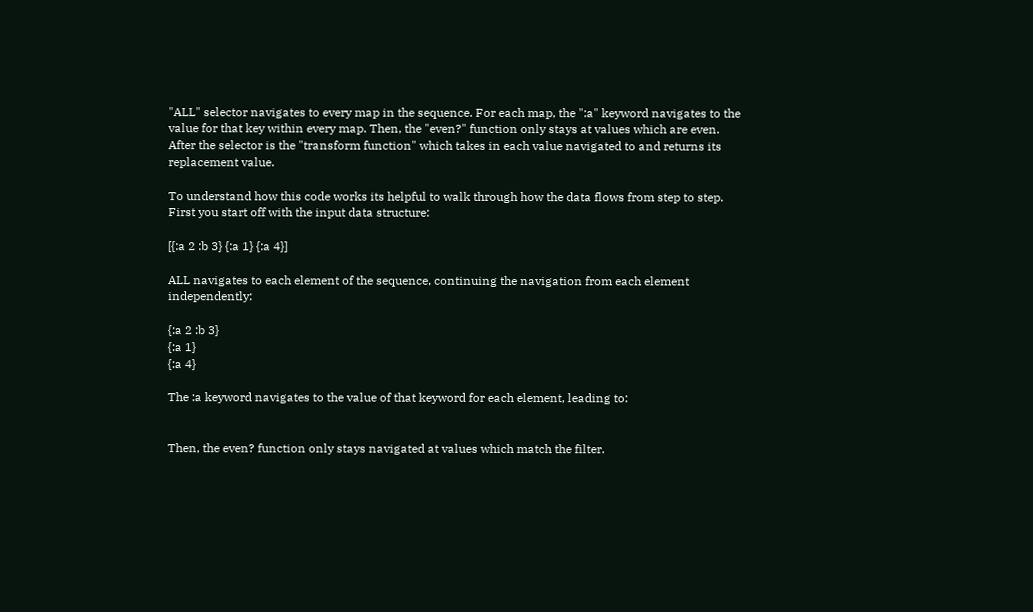"ALL" selector navigates to every map in the sequence. For each map, the ":a" keyword navigates to the value for that key within every map. Then, the "even?" function only stays at values which are even. After the selector is the "transform function" which takes in each value navigated to and returns its replacement value.

To understand how this code works its helpful to walk through how the data flows from step to step. First you start off with the input data structure:

[{:a 2 :b 3} {:a 1} {:a 4}]

ALL navigates to each element of the sequence, continuing the navigation from each element independently:

{:a 2 :b 3}
{:a 1}
{:a 4}

The :a keyword navigates to the value of that keyword for each element, leading to:


Then, the even? function only stays navigated at values which match the filter.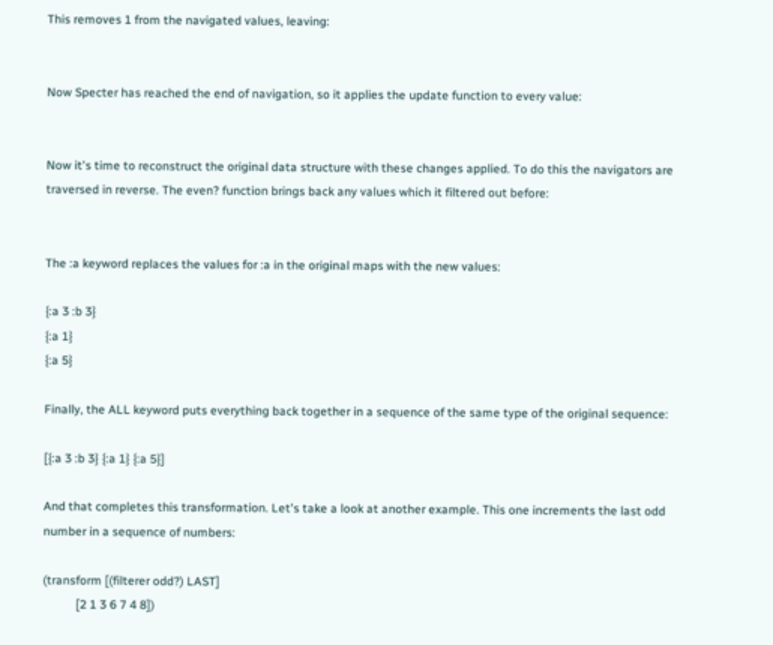This removes 1 from the navigated values, leaving:


Now Specter has reached the end of navigation, so it applies the update function to every value:


Now it's time to reconstruct the original data structure with these changes applied. To do this the navigators are traversed in reverse. The even? function brings back any values which it filtered out before:


The :a keyword replaces the values for :a in the original maps with the new values:

{:a 3 :b 3}
{:a 1}
{:a 5}

Finally, the ALL keyword puts everything back together in a sequence of the same type of the original sequence:

[{:a 3 :b 3} {:a 1} {:a 5}]

And that completes this transformation. Let's take a look at another example. This one increments the last odd number in a sequence of numbers:

(transform [(filterer odd?) LAST]
           [2 1 3 6 7 4 8])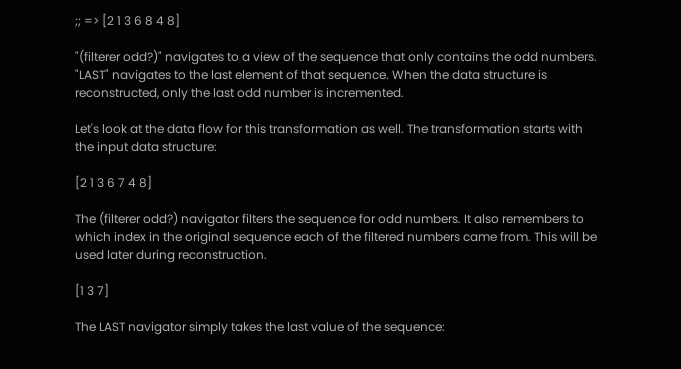;; => [2 1 3 6 8 4 8]

"(filterer odd?)" navigates to a view of the sequence that only contains the odd numbers. "LAST" navigates to the last element of that sequence. When the data structure is reconstructed, only the last odd number is incremented.

Let's look at the data flow for this transformation as well. The transformation starts with the input data structure:

[2 1 3 6 7 4 8]

The (filterer odd?) navigator filters the sequence for odd numbers. It also remembers to which index in the original sequence each of the filtered numbers came from. This will be used later during reconstruction.

[1 3 7]

The LAST navigator simply takes the last value of the sequence: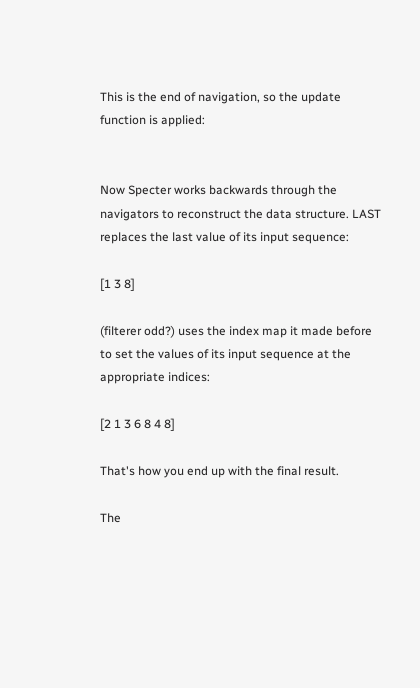This is the end of navigation, so the update function is applied:


Now Specter works backwards through the navigators to reconstruct the data structure. LAST replaces the last value of its input sequence:

[1 3 8]

(filterer odd?) uses the index map it made before to set the values of its input sequence at the appropriate indices:

[2 1 3 6 8 4 8]

That's how you end up with the final result.

The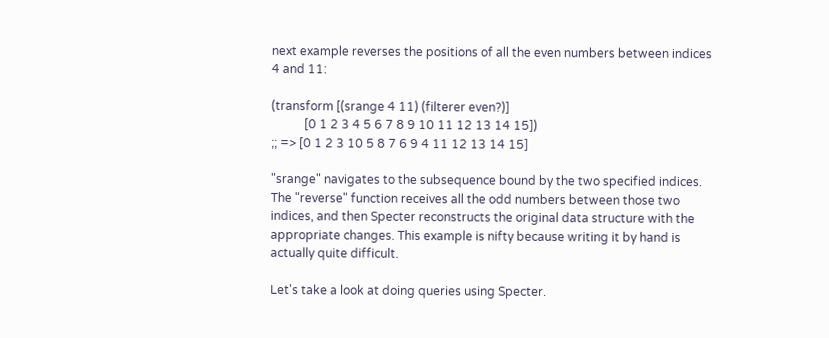next example reverses the positions of all the even numbers between indices 4 and 11:

(transform [(srange 4 11) (filterer even?)]
           [0 1 2 3 4 5 6 7 8 9 10 11 12 13 14 15])
;; => [0 1 2 3 10 5 8 7 6 9 4 11 12 13 14 15]

"srange" navigates to the subsequence bound by the two specified indices. The "reverse" function receives all the odd numbers between those two indices, and then Specter reconstructs the original data structure with the appropriate changes. This example is nifty because writing it by hand is actually quite difficult.

Let's take a look at doing queries using Specter.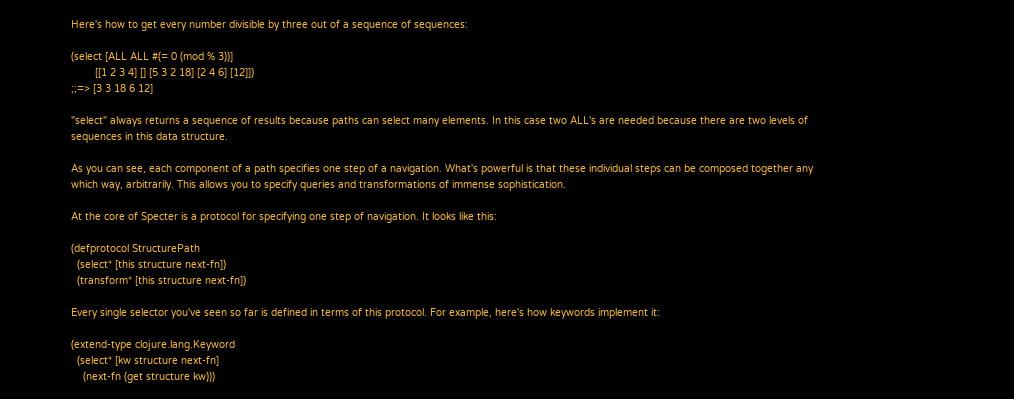Here's how to get every number divisible by three out of a sequence of sequences:

(select [ALL ALL #(= 0 (mod % 3))]
        [[1 2 3 4] [] [5 3 2 18] [2 4 6] [12]])
;;=> [3 3 18 6 12]

"select" always returns a sequence of results because paths can select many elements. In this case two ALL's are needed because there are two levels of sequences in this data structure.

As you can see, each component of a path specifies one step of a navigation. What's powerful is that these individual steps can be composed together any which way, arbitrarily. This allows you to specify queries and transformations of immense sophistication.

At the core of Specter is a protocol for specifying one step of navigation. It looks like this:

(defprotocol StructurePath
  (select* [this structure next-fn])
  (transform* [this structure next-fn])

Every single selector you've seen so far is defined in terms of this protocol. For example, here's how keywords implement it:

(extend-type clojure.lang.Keyword
  (select* [kw structure next-fn]
    (next-fn (get structure kw)))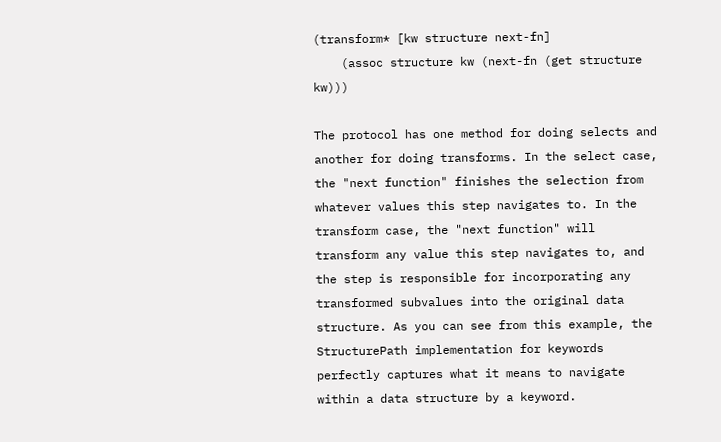(transform* [kw structure next-fn]
    (assoc structure kw (next-fn (get structure kw)))

The protocol has one method for doing selects and another for doing transforms. In the select case, the "next function" finishes the selection from whatever values this step navigates to. In the transform case, the "next function" will transform any value this step navigates to, and the step is responsible for incorporating any transformed subvalues into the original data structure. As you can see from this example, the StructurePath implementation for keywords perfectly captures what it means to navigate within a data structure by a keyword.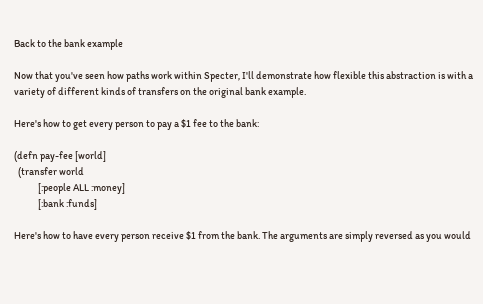Back to the bank example

Now that you've seen how paths work within Specter, I'll demonstrate how flexible this abstraction is with a variety of different kinds of transfers on the original bank example.

Here's how to get every person to pay a $1 fee to the bank:

(defn pay-fee [world]
  (transfer world
            [:people ALL :money]
            [:bank :funds]

Here's how to have every person receive $1 from the bank. The arguments are simply reversed as you would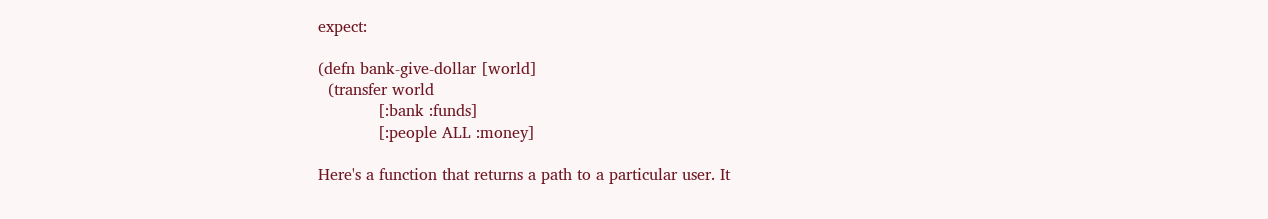expect:

(defn bank-give-dollar [world]
  (transfer world
            [:bank :funds]
            [:people ALL :money]

Here's a function that returns a path to a particular user. It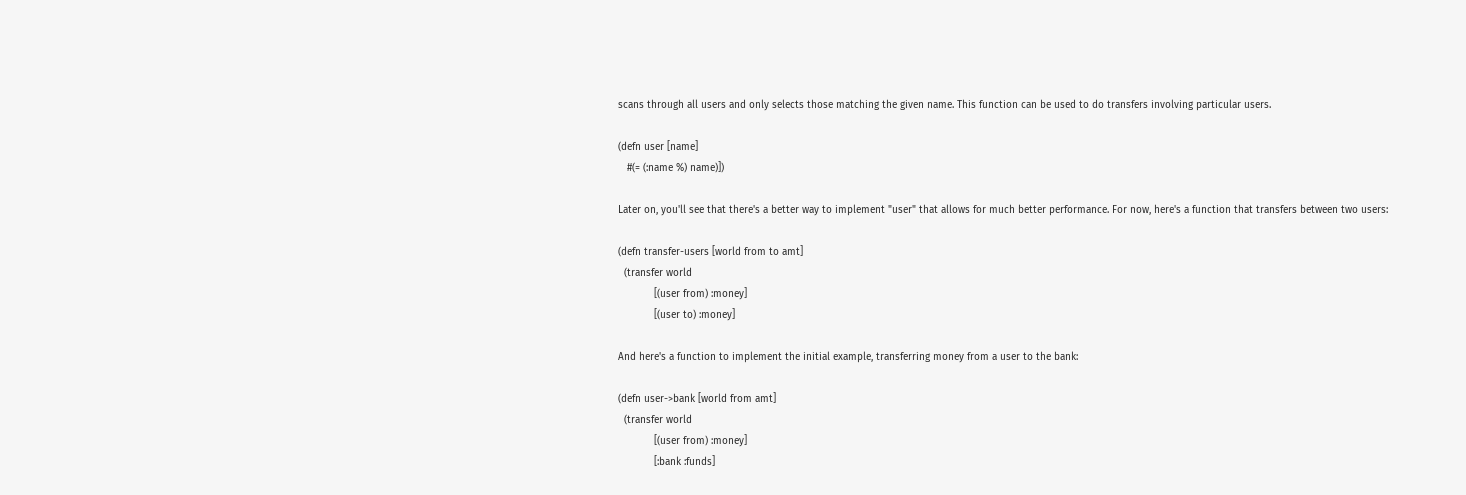scans through all users and only selects those matching the given name. This function can be used to do transfers involving particular users.

(defn user [name]
   #(= (:name %) name)])

Later on, you'll see that there's a better way to implement "user" that allows for much better performance. For now, here's a function that transfers between two users:

(defn transfer-users [world from to amt]
  (transfer world
            [(user from) :money]
            [(user to) :money]

And here's a function to implement the initial example, transferring money from a user to the bank:

(defn user->bank [world from amt]
  (transfer world
            [(user from) :money]
            [:bank :funds]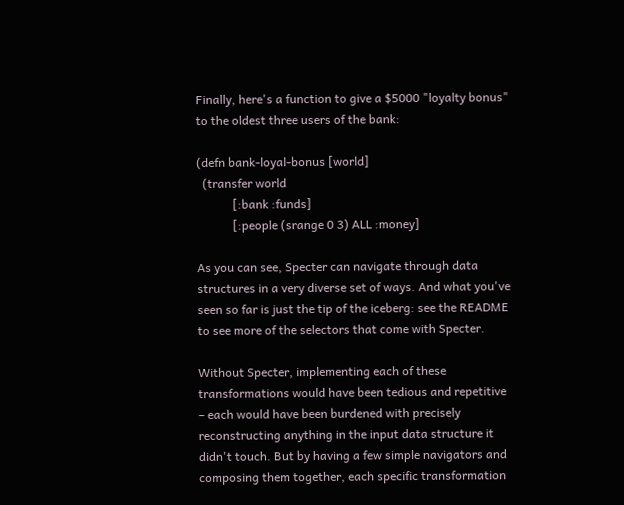Finally, here's a function to give a $5000 "loyalty bonus" to the oldest three users of the bank:

(defn bank-loyal-bonus [world]
  (transfer world
            [:bank :funds]
            [:people (srange 0 3) ALL :money]

As you can see, Specter can navigate through data structures in a very diverse set of ways. And what you've seen so far is just the tip of the iceberg: see the README to see more of the selectors that come with Specter.

Without Specter, implementing each of these transformations would have been tedious and repetitive – each would have been burdened with precisely reconstructing anything in the input data structure it didn't touch. But by having a few simple navigators and composing them together, each specific transformation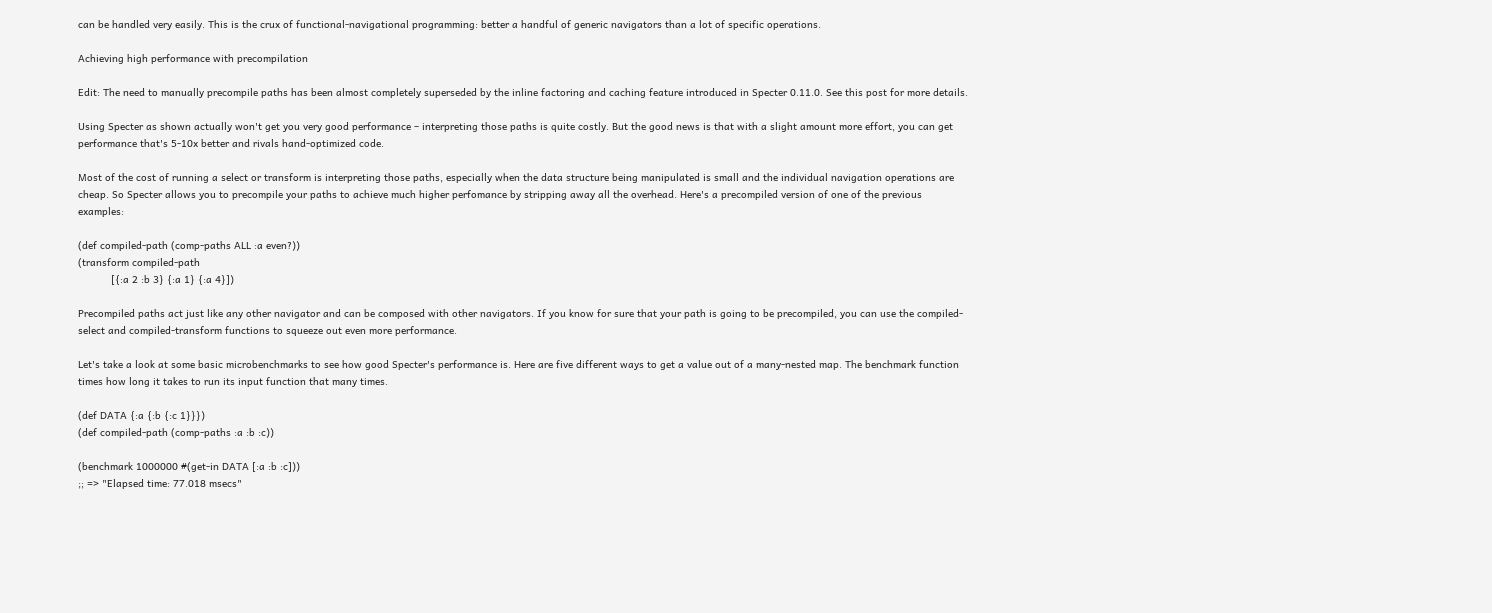can be handled very easily. This is the crux of functional-navigational programming: better a handful of generic navigators than a lot of specific operations.

Achieving high performance with precompilation

Edit: The need to manually precompile paths has been almost completely superseded by the inline factoring and caching feature introduced in Specter 0.11.0. See this post for more details.

Using Specter as shown actually won't get you very good performance – interpreting those paths is quite costly. But the good news is that with a slight amount more effort, you can get performance that's 5-10x better and rivals hand-optimized code.

Most of the cost of running a select or transform is interpreting those paths, especially when the data structure being manipulated is small and the individual navigation operations are cheap. So Specter allows you to precompile your paths to achieve much higher perfomance by stripping away all the overhead. Here's a precompiled version of one of the previous examples:

(def compiled-path (comp-paths ALL :a even?))
(transform compiled-path
           [{:a 2 :b 3} {:a 1} {:a 4}])

Precompiled paths act just like any other navigator and can be composed with other navigators. If you know for sure that your path is going to be precompiled, you can use the compiled-select and compiled-transform functions to squeeze out even more performance.

Let's take a look at some basic microbenchmarks to see how good Specter's performance is. Here are five different ways to get a value out of a many-nested map. The benchmark function times how long it takes to run its input function that many times.

(def DATA {:a {:b {:c 1}}})
(def compiled-path (comp-paths :a :b :c))

(benchmark 1000000 #(get-in DATA [:a :b :c]))
;; => "Elapsed time: 77.018 msecs"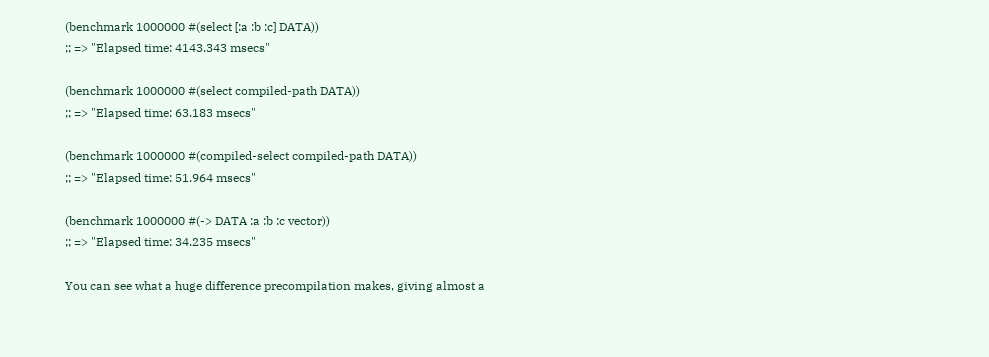(benchmark 1000000 #(select [:a :b :c] DATA))
;; => "Elapsed time: 4143.343 msecs"

(benchmark 1000000 #(select compiled-path DATA))
;; => "Elapsed time: 63.183 msecs"

(benchmark 1000000 #(compiled-select compiled-path DATA))
;; => "Elapsed time: 51.964 msecs"

(benchmark 1000000 #(-> DATA :a :b :c vector))
;; => "Elapsed time: 34.235 msecs"

You can see what a huge difference precompilation makes, giving almost a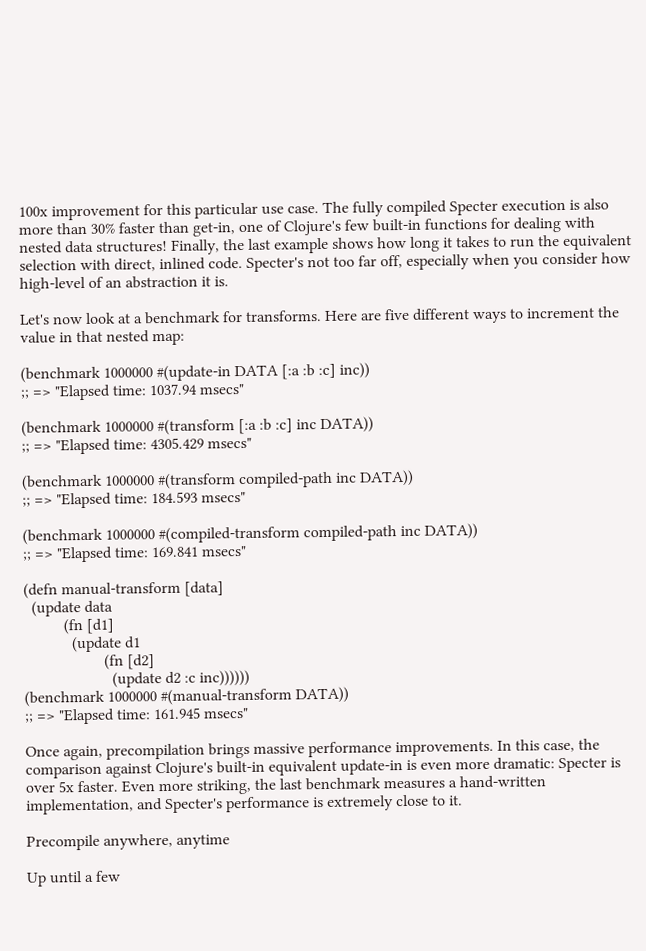100x improvement for this particular use case. The fully compiled Specter execution is also more than 30% faster than get-in, one of Clojure's few built-in functions for dealing with nested data structures! Finally, the last example shows how long it takes to run the equivalent selection with direct, inlined code. Specter's not too far off, especially when you consider how high-level of an abstraction it is.

Let's now look at a benchmark for transforms. Here are five different ways to increment the value in that nested map:

(benchmark 1000000 #(update-in DATA [:a :b :c] inc))
;; => "Elapsed time: 1037.94 msecs"

(benchmark 1000000 #(transform [:a :b :c] inc DATA))
;; => "Elapsed time: 4305.429 msecs"

(benchmark 1000000 #(transform compiled-path inc DATA))
;; => "Elapsed time: 184.593 msecs"

(benchmark 1000000 #(compiled-transform compiled-path inc DATA))
;; => "Elapsed time: 169.841 msecs"

(defn manual-transform [data]
  (update data
          (fn [d1]
            (update d1
                    (fn [d2]
                      (update d2 :c inc))))))
(benchmark 1000000 #(manual-transform DATA))
;; => "Elapsed time: 161.945 msecs"

Once again, precompilation brings massive performance improvements. In this case, the comparison against Clojure's built-in equivalent update-in is even more dramatic: Specter is over 5x faster. Even more striking, the last benchmark measures a hand-written implementation, and Specter's performance is extremely close to it.

Precompile anywhere, anytime

Up until a few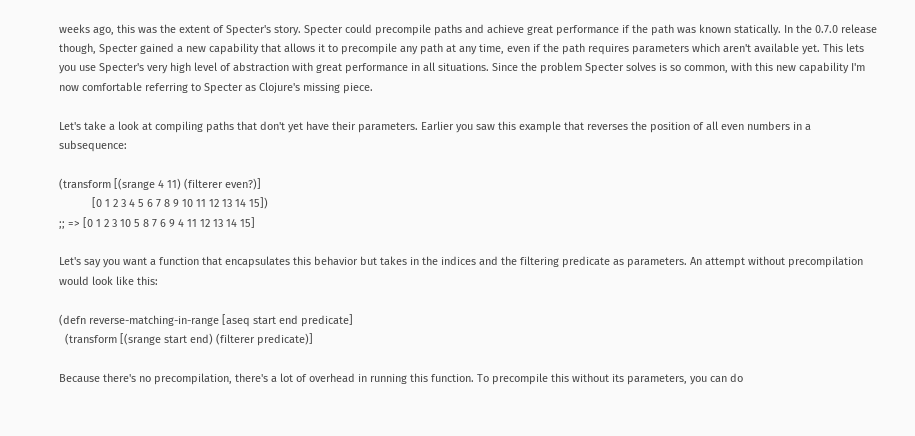weeks ago, this was the extent of Specter's story. Specter could precompile paths and achieve great performance if the path was known statically. In the 0.7.0 release though, Specter gained a new capability that allows it to precompile any path at any time, even if the path requires parameters which aren't available yet. This lets you use Specter's very high level of abstraction with great performance in all situations. Since the problem Specter solves is so common, with this new capability I'm now comfortable referring to Specter as Clojure's missing piece.

Let's take a look at compiling paths that don't yet have their parameters. Earlier you saw this example that reverses the position of all even numbers in a subsequence:

(transform [(srange 4 11) (filterer even?)]
           [0 1 2 3 4 5 6 7 8 9 10 11 12 13 14 15])
;; => [0 1 2 3 10 5 8 7 6 9 4 11 12 13 14 15]

Let's say you want a function that encapsulates this behavior but takes in the indices and the filtering predicate as parameters. An attempt without precompilation would look like this:

(defn reverse-matching-in-range [aseq start end predicate]
  (transform [(srange start end) (filterer predicate)]

Because there's no precompilation, there's a lot of overhead in running this function. To precompile this without its parameters, you can do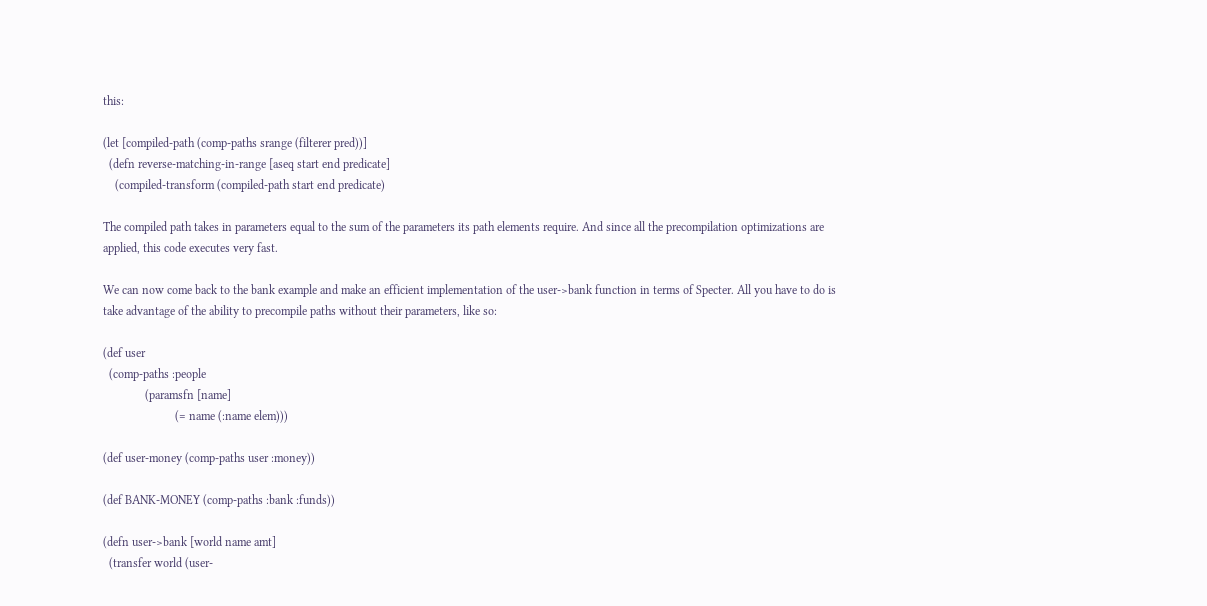this:

(let [compiled-path (comp-paths srange (filterer pred))]
  (defn reverse-matching-in-range [aseq start end predicate]
    (compiled-transform (compiled-path start end predicate)

The compiled path takes in parameters equal to the sum of the parameters its path elements require. And since all the precompilation optimizations are applied, this code executes very fast.

We can now come back to the bank example and make an efficient implementation of the user->bank function in terms of Specter. All you have to do is take advantage of the ability to precompile paths without their parameters, like so:

(def user
  (comp-paths :people
              (paramsfn [name]
                        (= name (:name elem)))

(def user-money (comp-paths user :money))

(def BANK-MONEY (comp-paths :bank :funds))

(defn user->bank [world name amt]
  (transfer world (user-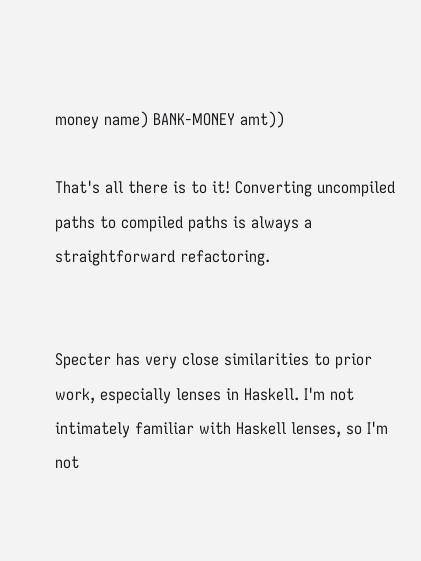money name) BANK-MONEY amt))

That's all there is to it! Converting uncompiled paths to compiled paths is always a straightforward refactoring.


Specter has very close similarities to prior work, especially lenses in Haskell. I'm not intimately familiar with Haskell lenses, so I'm not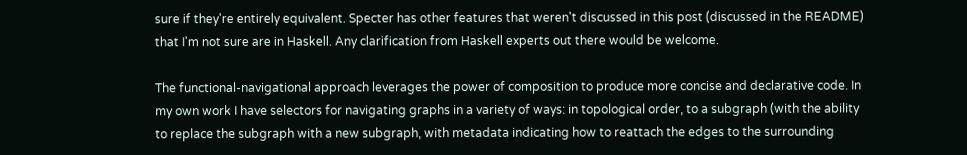sure if they're entirely equivalent. Specter has other features that weren't discussed in this post (discussed in the README) that I'm not sure are in Haskell. Any clarification from Haskell experts out there would be welcome.

The functional-navigational approach leverages the power of composition to produce more concise and declarative code. In my own work I have selectors for navigating graphs in a variety of ways: in topological order, to a subgraph (with the ability to replace the subgraph with a new subgraph, with metadata indicating how to reattach the edges to the surrounding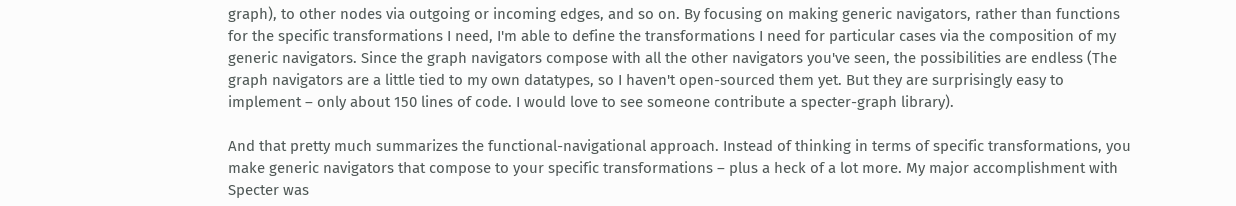graph), to other nodes via outgoing or incoming edges, and so on. By focusing on making generic navigators, rather than functions for the specific transformations I need, I'm able to define the transformations I need for particular cases via the composition of my generic navigators. Since the graph navigators compose with all the other navigators you've seen, the possibilities are endless (The graph navigators are a little tied to my own datatypes, so I haven't open-sourced them yet. But they are surprisingly easy to implement – only about 150 lines of code. I would love to see someone contribute a specter-graph library).

And that pretty much summarizes the functional-navigational approach. Instead of thinking in terms of specific transformations, you make generic navigators that compose to your specific transformations – plus a heck of a lot more. My major accomplishment with Specter was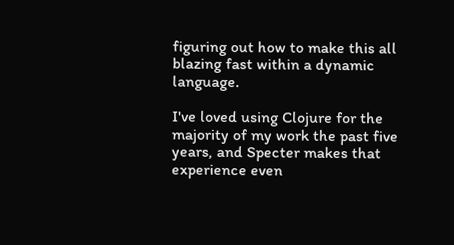figuring out how to make this all blazing fast within a dynamic language.

I've loved using Clojure for the majority of my work the past five years, and Specter makes that experience even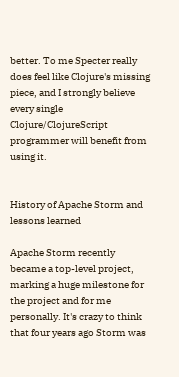better. To me Specter really does feel like Clojure's missing piece, and I strongly believe every single Clojure/ClojureScript programmer will benefit from using it.


History of Apache Storm and lessons learned

Apache Storm recently became a top-level project, marking a huge milestone for the project and for me personally. It's crazy to think that four years ago Storm was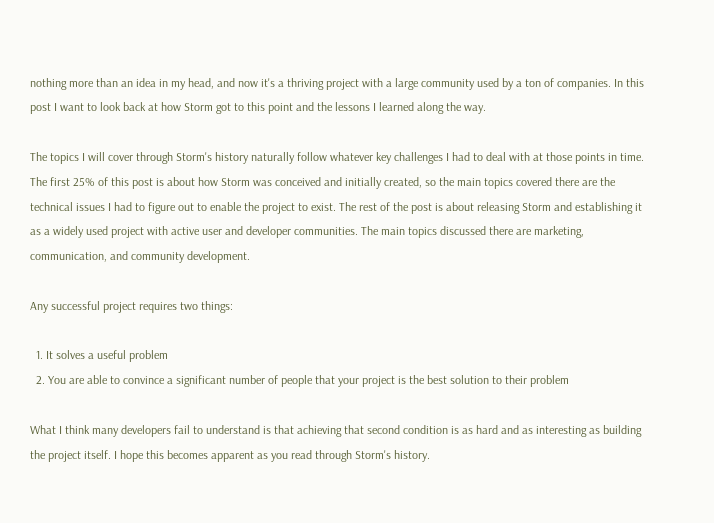nothing more than an idea in my head, and now it's a thriving project with a large community used by a ton of companies. In this post I want to look back at how Storm got to this point and the lessons I learned along the way.

The topics I will cover through Storm's history naturally follow whatever key challenges I had to deal with at those points in time. The first 25% of this post is about how Storm was conceived and initially created, so the main topics covered there are the technical issues I had to figure out to enable the project to exist. The rest of the post is about releasing Storm and establishing it as a widely used project with active user and developer communities. The main topics discussed there are marketing, communication, and community development.

Any successful project requires two things:

  1. It solves a useful problem
  2. You are able to convince a significant number of people that your project is the best solution to their problem

What I think many developers fail to understand is that achieving that second condition is as hard and as interesting as building the project itself. I hope this becomes apparent as you read through Storm's history.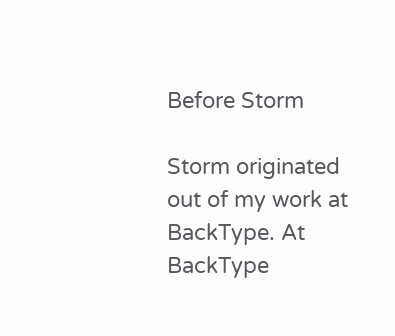Before Storm

Storm originated out of my work at BackType. At BackType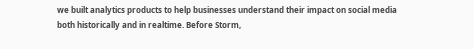we built analytics products to help businesses understand their impact on social media both historically and in realtime. Before Storm,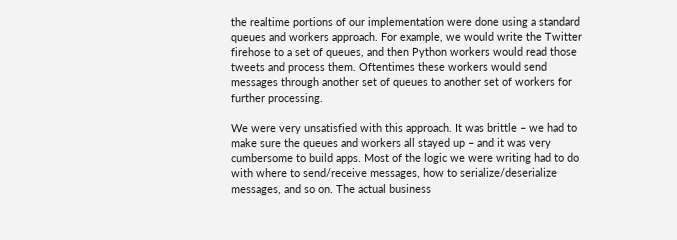the realtime portions of our implementation were done using a standard queues and workers approach. For example, we would write the Twitter firehose to a set of queues, and then Python workers would read those tweets and process them. Oftentimes these workers would send messages through another set of queues to another set of workers for further processing.

We were very unsatisfied with this approach. It was brittle – we had to make sure the queues and workers all stayed up – and it was very cumbersome to build apps. Most of the logic we were writing had to do with where to send/receive messages, how to serialize/deserialize messages, and so on. The actual business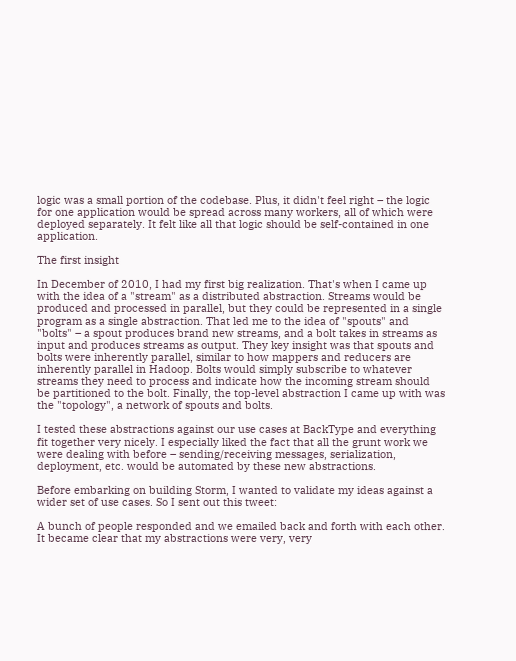logic was a small portion of the codebase. Plus, it didn't feel right – the logic for one application would be spread across many workers, all of which were deployed separately. It felt like all that logic should be self-contained in one application.

The first insight

In December of 2010, I had my first big realization. That's when I came up with the idea of a "stream" as a distributed abstraction. Streams would be produced and processed in parallel, but they could be represented in a single program as a single abstraction. That led me to the idea of "spouts" and "bolts" – a spout produces brand new streams, and a bolt takes in streams as input and produces streams as output. They key insight was that spouts and bolts were inherently parallel, similar to how mappers and reducers are inherently parallel in Hadoop. Bolts would simply subscribe to whatever streams they need to process and indicate how the incoming stream should be partitioned to the bolt. Finally, the top-level abstraction I came up with was the "topology", a network of spouts and bolts.

I tested these abstractions against our use cases at BackType and everything fit together very nicely. I especially liked the fact that all the grunt work we were dealing with before – sending/receiving messages, serialization, deployment, etc. would be automated by these new abstractions.

Before embarking on building Storm, I wanted to validate my ideas against a wider set of use cases. So I sent out this tweet:

A bunch of people responded and we emailed back and forth with each other. It became clear that my abstractions were very, very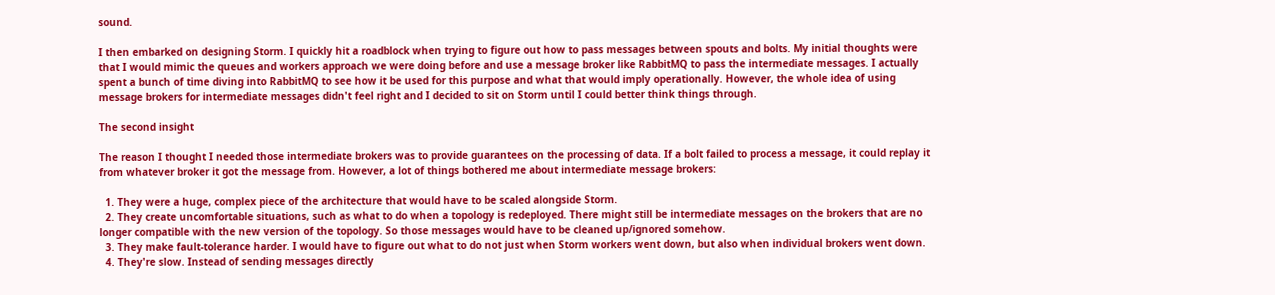sound.

I then embarked on designing Storm. I quickly hit a roadblock when trying to figure out how to pass messages between spouts and bolts. My initial thoughts were that I would mimic the queues and workers approach we were doing before and use a message broker like RabbitMQ to pass the intermediate messages. I actually spent a bunch of time diving into RabbitMQ to see how it be used for this purpose and what that would imply operationally. However, the whole idea of using message brokers for intermediate messages didn't feel right and I decided to sit on Storm until I could better think things through.

The second insight

The reason I thought I needed those intermediate brokers was to provide guarantees on the processing of data. If a bolt failed to process a message, it could replay it from whatever broker it got the message from. However, a lot of things bothered me about intermediate message brokers:

  1. They were a huge, complex piece of the architecture that would have to be scaled alongside Storm.
  2. They create uncomfortable situations, such as what to do when a topology is redeployed. There might still be intermediate messages on the brokers that are no longer compatible with the new version of the topology. So those messages would have to be cleaned up/ignored somehow.
  3. They make fault-tolerance harder. I would have to figure out what to do not just when Storm workers went down, but also when individual brokers went down.
  4. They're slow. Instead of sending messages directly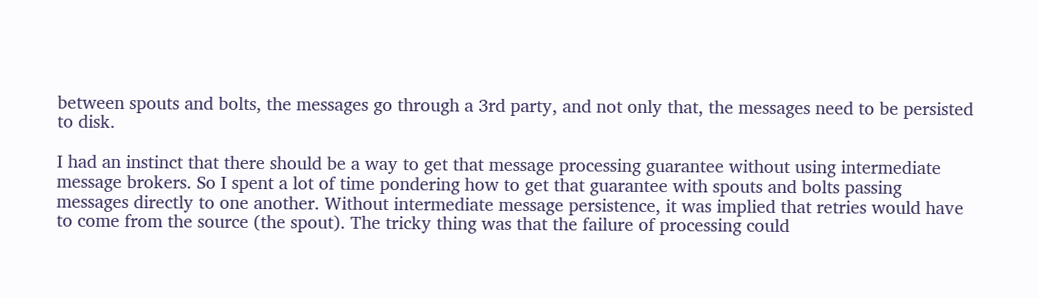between spouts and bolts, the messages go through a 3rd party, and not only that, the messages need to be persisted to disk.

I had an instinct that there should be a way to get that message processing guarantee without using intermediate message brokers. So I spent a lot of time pondering how to get that guarantee with spouts and bolts passing messages directly to one another. Without intermediate message persistence, it was implied that retries would have to come from the source (the spout). The tricky thing was that the failure of processing could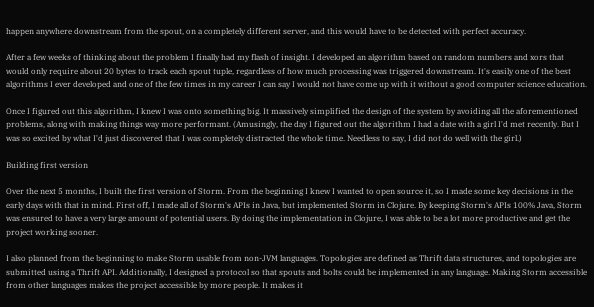happen anywhere downstream from the spout, on a completely different server, and this would have to be detected with perfect accuracy.

After a few weeks of thinking about the problem I finally had my flash of insight. I developed an algorithm based on random numbers and xors that would only require about 20 bytes to track each spout tuple, regardless of how much processing was triggered downstream. It's easily one of the best algorithms I ever developed and one of the few times in my career I can say I would not have come up with it without a good computer science education.

Once I figured out this algorithm, I knew I was onto something big. It massively simplified the design of the system by avoiding all the aforementioned problems, along with making things way more performant. (Amusingly, the day I figured out the algorithm I had a date with a girl I'd met recently. But I was so excited by what I'd just discovered that I was completely distracted the whole time. Needless to say, I did not do well with the girl.)

Building first version

Over the next 5 months, I built the first version of Storm. From the beginning I knew I wanted to open source it, so I made some key decisions in the early days with that in mind. First off, I made all of Storm's APIs in Java, but implemented Storm in Clojure. By keeping Storm's APIs 100% Java, Storm was ensured to have a very large amount of potential users. By doing the implementation in Clojure, I was able to be a lot more productive and get the project working sooner.

I also planned from the beginning to make Storm usable from non-JVM languages. Topologies are defined as Thrift data structures, and topologies are submitted using a Thrift API. Additionally, I designed a protocol so that spouts and bolts could be implemented in any language. Making Storm accessible from other languages makes the project accessible by more people. It makes it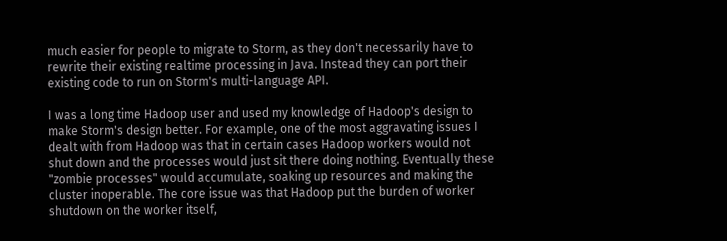much easier for people to migrate to Storm, as they don't necessarily have to rewrite their existing realtime processing in Java. Instead they can port their existing code to run on Storm's multi-language API.

I was a long time Hadoop user and used my knowledge of Hadoop's design to make Storm's design better. For example, one of the most aggravating issues I dealt with from Hadoop was that in certain cases Hadoop workers would not shut down and the processes would just sit there doing nothing. Eventually these "zombie processes" would accumulate, soaking up resources and making the cluster inoperable. The core issue was that Hadoop put the burden of worker shutdown on the worker itself,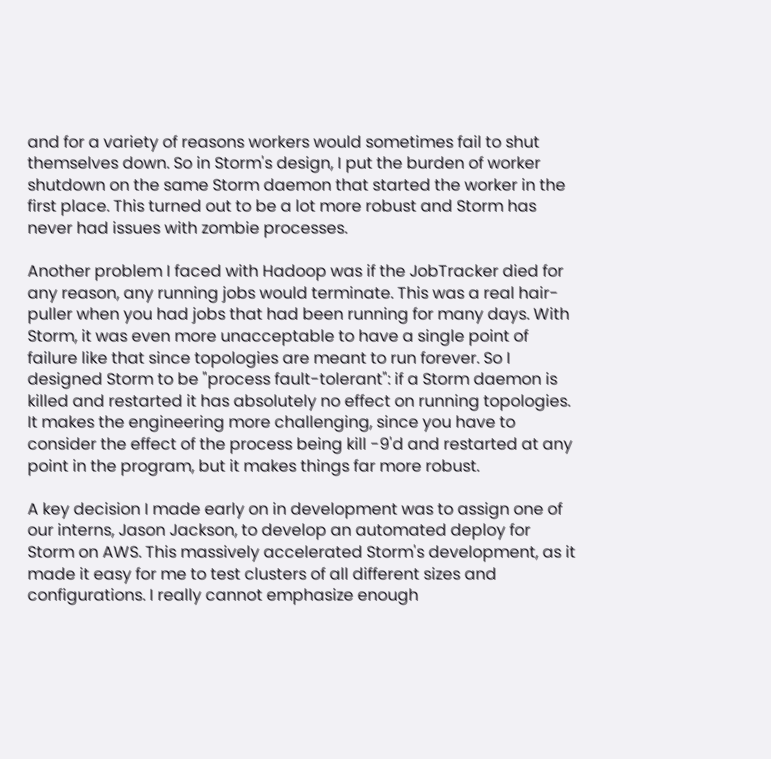and for a variety of reasons workers would sometimes fail to shut themselves down. So in Storm's design, I put the burden of worker shutdown on the same Storm daemon that started the worker in the first place. This turned out to be a lot more robust and Storm has never had issues with zombie processes.

Another problem I faced with Hadoop was if the JobTracker died for any reason, any running jobs would terminate. This was a real hair-puller when you had jobs that had been running for many days. With Storm, it was even more unacceptable to have a single point of failure like that since topologies are meant to run forever. So I designed Storm to be "process fault-tolerant": if a Storm daemon is killed and restarted it has absolutely no effect on running topologies. It makes the engineering more challenging, since you have to consider the effect of the process being kill -9'd and restarted at any point in the program, but it makes things far more robust.

A key decision I made early on in development was to assign one of our interns, Jason Jackson, to develop an automated deploy for Storm on AWS. This massively accelerated Storm's development, as it made it easy for me to test clusters of all different sizes and configurations. I really cannot emphasize enough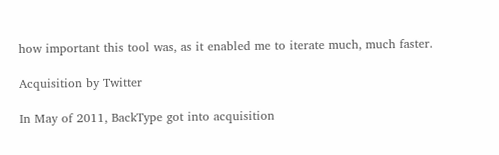how important this tool was, as it enabled me to iterate much, much faster.

Acquisition by Twitter

In May of 2011, BackType got into acquisition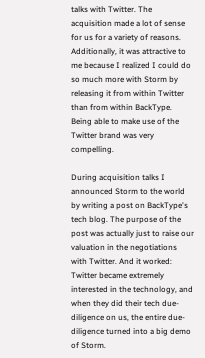talks with Twitter. The acquisition made a lot of sense for us for a variety of reasons. Additionally, it was attractive to me because I realized I could do so much more with Storm by releasing it from within Twitter than from within BackType. Being able to make use of the Twitter brand was very compelling.

During acquisition talks I announced Storm to the world by writing a post on BackType's tech blog. The purpose of the post was actually just to raise our valuation in the negotiations with Twitter. And it worked: Twitter became extremely interested in the technology, and when they did their tech due-diligence on us, the entire due-diligence turned into a big demo of Storm.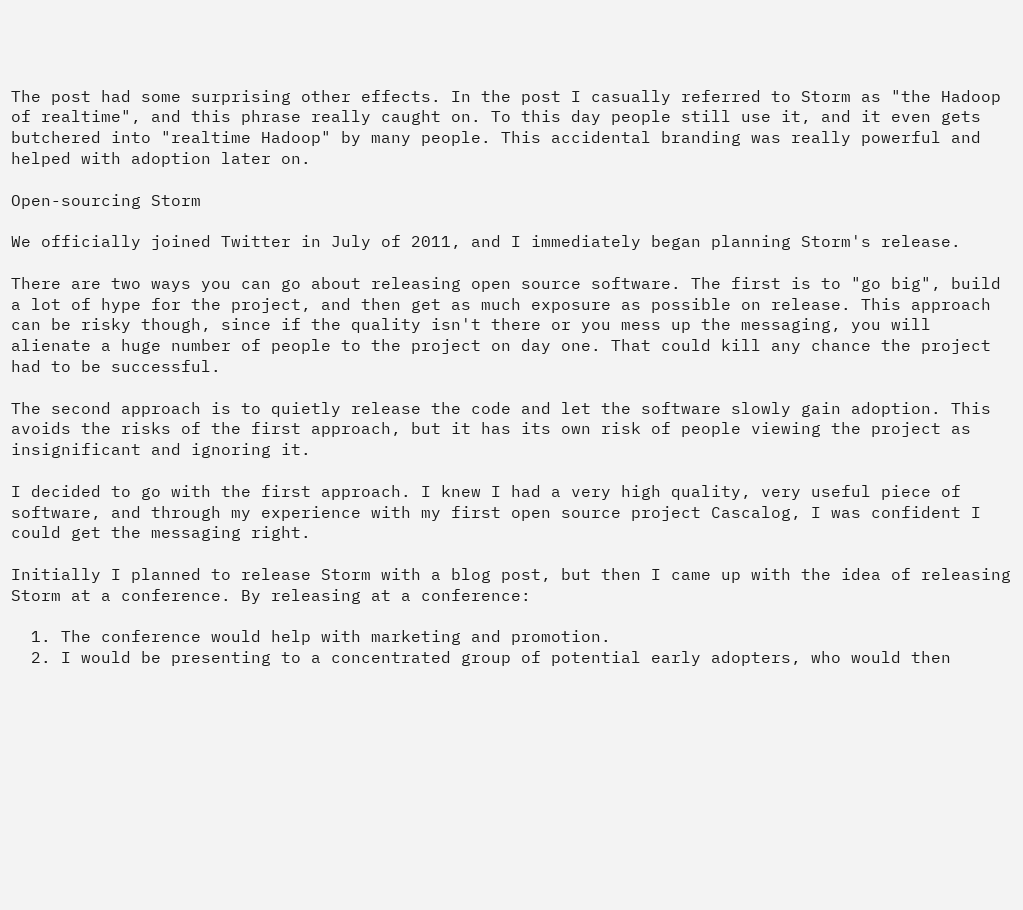The post had some surprising other effects. In the post I casually referred to Storm as "the Hadoop of realtime", and this phrase really caught on. To this day people still use it, and it even gets butchered into "realtime Hadoop" by many people. This accidental branding was really powerful and helped with adoption later on.

Open-sourcing Storm

We officially joined Twitter in July of 2011, and I immediately began planning Storm's release.

There are two ways you can go about releasing open source software. The first is to "go big", build a lot of hype for the project, and then get as much exposure as possible on release. This approach can be risky though, since if the quality isn't there or you mess up the messaging, you will alienate a huge number of people to the project on day one. That could kill any chance the project had to be successful.

The second approach is to quietly release the code and let the software slowly gain adoption. This avoids the risks of the first approach, but it has its own risk of people viewing the project as insignificant and ignoring it.

I decided to go with the first approach. I knew I had a very high quality, very useful piece of software, and through my experience with my first open source project Cascalog, I was confident I could get the messaging right.

Initially I planned to release Storm with a blog post, but then I came up with the idea of releasing Storm at a conference. By releasing at a conference:

  1. The conference would help with marketing and promotion.
  2. I would be presenting to a concentrated group of potential early adopters, who would then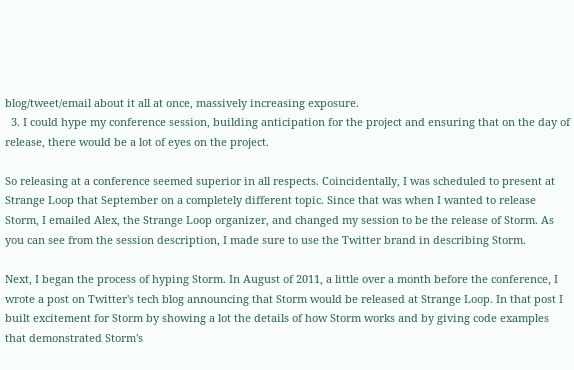blog/tweet/email about it all at once, massively increasing exposure.
  3. I could hype my conference session, building anticipation for the project and ensuring that on the day of release, there would be a lot of eyes on the project.

So releasing at a conference seemed superior in all respects. Coincidentally, I was scheduled to present at Strange Loop that September on a completely different topic. Since that was when I wanted to release Storm, I emailed Alex, the Strange Loop organizer, and changed my session to be the release of Storm. As you can see from the session description, I made sure to use the Twitter brand in describing Storm.

Next, I began the process of hyping Storm. In August of 2011, a little over a month before the conference, I wrote a post on Twitter's tech blog announcing that Storm would be released at Strange Loop. In that post I built excitement for Storm by showing a lot the details of how Storm works and by giving code examples that demonstrated Storm's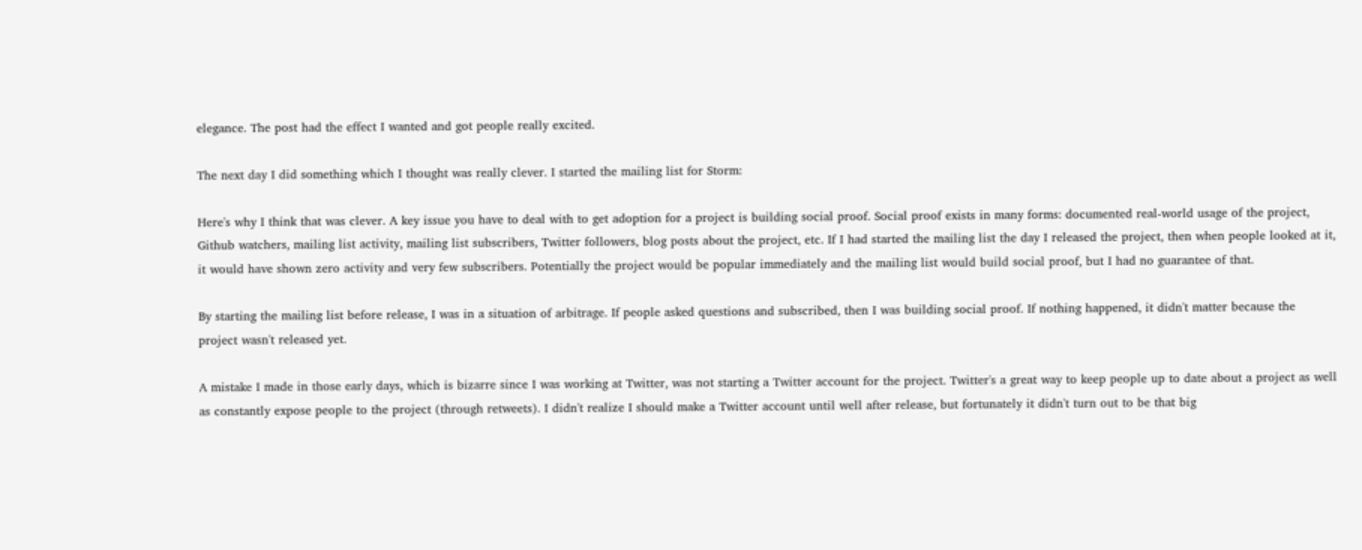elegance. The post had the effect I wanted and got people really excited.

The next day I did something which I thought was really clever. I started the mailing list for Storm:

Here's why I think that was clever. A key issue you have to deal with to get adoption for a project is building social proof. Social proof exists in many forms: documented real-world usage of the project, Github watchers, mailing list activity, mailing list subscribers, Twitter followers, blog posts about the project, etc. If I had started the mailing list the day I released the project, then when people looked at it, it would have shown zero activity and very few subscribers. Potentially the project would be popular immediately and the mailing list would build social proof, but I had no guarantee of that.

By starting the mailing list before release, I was in a situation of arbitrage. If people asked questions and subscribed, then I was building social proof. If nothing happened, it didn't matter because the project wasn't released yet.

A mistake I made in those early days, which is bizarre since I was working at Twitter, was not starting a Twitter account for the project. Twitter's a great way to keep people up to date about a project as well as constantly expose people to the project (through retweets). I didn't realize I should make a Twitter account until well after release, but fortunately it didn't turn out to be that big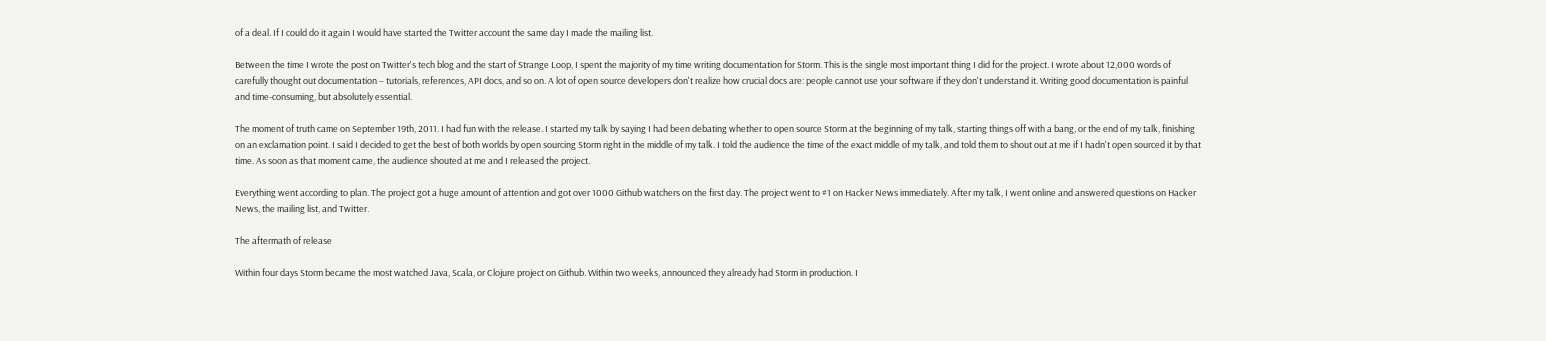of a deal. If I could do it again I would have started the Twitter account the same day I made the mailing list.

Between the time I wrote the post on Twitter's tech blog and the start of Strange Loop, I spent the majority of my time writing documentation for Storm. This is the single most important thing I did for the project. I wrote about 12,000 words of carefully thought out documentation – tutorials, references, API docs, and so on. A lot of open source developers don't realize how crucial docs are: people cannot use your software if they don't understand it. Writing good documentation is painful and time-consuming, but absolutely essential.

The moment of truth came on September 19th, 2011. I had fun with the release. I started my talk by saying I had been debating whether to open source Storm at the beginning of my talk, starting things off with a bang, or the end of my talk, finishing on an exclamation point. I said I decided to get the best of both worlds by open sourcing Storm right in the middle of my talk. I told the audience the time of the exact middle of my talk, and told them to shout out at me if I hadn't open sourced it by that time. As soon as that moment came, the audience shouted at me and I released the project.

Everything went according to plan. The project got a huge amount of attention and got over 1000 Github watchers on the first day. The project went to #1 on Hacker News immediately. After my talk, I went online and answered questions on Hacker News, the mailing list, and Twitter.

The aftermath of release

Within four days Storm became the most watched Java, Scala, or Clojure project on Github. Within two weeks, announced they already had Storm in production. I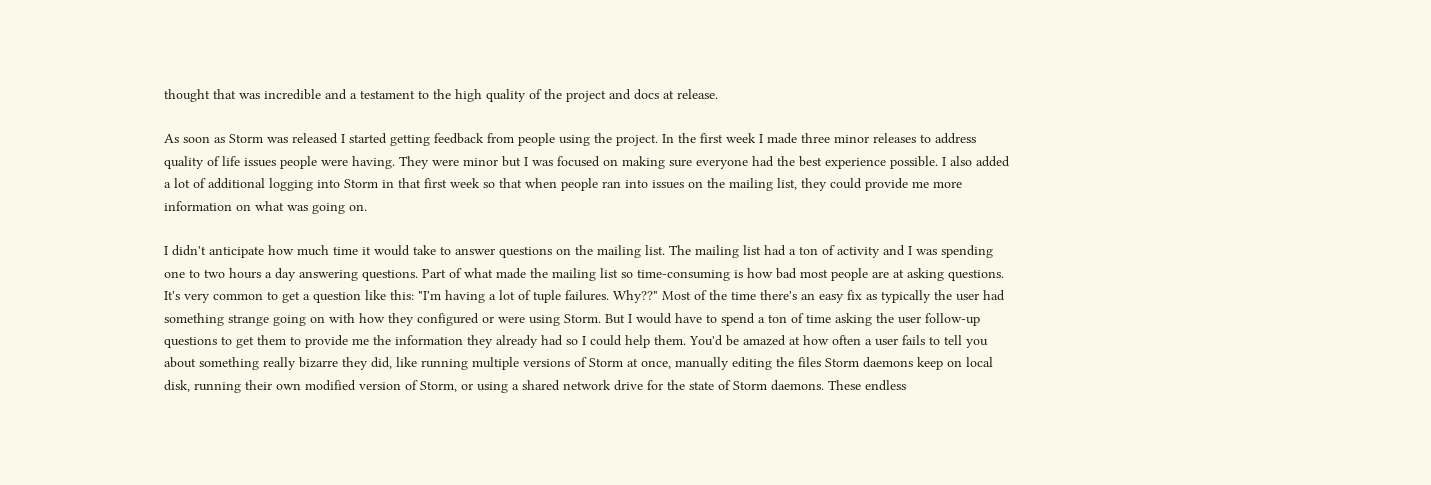thought that was incredible and a testament to the high quality of the project and docs at release.

As soon as Storm was released I started getting feedback from people using the project. In the first week I made three minor releases to address quality of life issues people were having. They were minor but I was focused on making sure everyone had the best experience possible. I also added a lot of additional logging into Storm in that first week so that when people ran into issues on the mailing list, they could provide me more information on what was going on.

I didn't anticipate how much time it would take to answer questions on the mailing list. The mailing list had a ton of activity and I was spending one to two hours a day answering questions. Part of what made the mailing list so time-consuming is how bad most people are at asking questions. It's very common to get a question like this: "I'm having a lot of tuple failures. Why??" Most of the time there's an easy fix as typically the user had something strange going on with how they configured or were using Storm. But I would have to spend a ton of time asking the user follow-up questions to get them to provide me the information they already had so I could help them. You'd be amazed at how often a user fails to tell you about something really bizarre they did, like running multiple versions of Storm at once, manually editing the files Storm daemons keep on local disk, running their own modified version of Storm, or using a shared network drive for the state of Storm daemons. These endless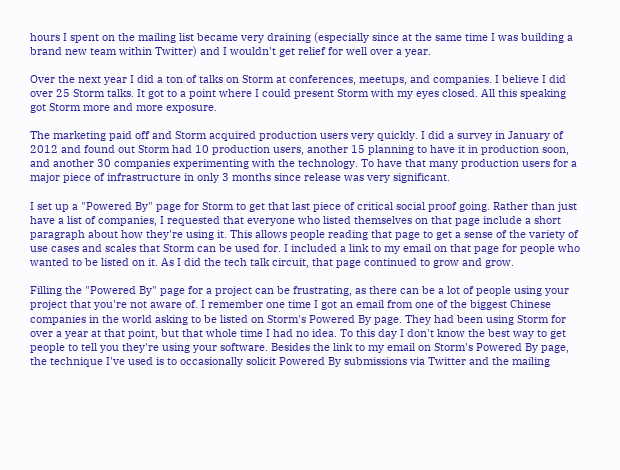hours I spent on the mailing list became very draining (especially since at the same time I was building a brand new team within Twitter) and I wouldn't get relief for well over a year.

Over the next year I did a ton of talks on Storm at conferences, meetups, and companies. I believe I did over 25 Storm talks. It got to a point where I could present Storm with my eyes closed. All this speaking got Storm more and more exposure.

The marketing paid off and Storm acquired production users very quickly. I did a survey in January of 2012 and found out Storm had 10 production users, another 15 planning to have it in production soon, and another 30 companies experimenting with the technology. To have that many production users for a major piece of infrastructure in only 3 months since release was very significant.

I set up a "Powered By" page for Storm to get that last piece of critical social proof going. Rather than just have a list of companies, I requested that everyone who listed themselves on that page include a short paragraph about how they're using it. This allows people reading that page to get a sense of the variety of use cases and scales that Storm can be used for. I included a link to my email on that page for people who wanted to be listed on it. As I did the tech talk circuit, that page continued to grow and grow.

Filling the "Powered By" page for a project can be frustrating, as there can be a lot of people using your project that you're not aware of. I remember one time I got an email from one of the biggest Chinese companies in the world asking to be listed on Storm's Powered By page. They had been using Storm for over a year at that point, but that whole time I had no idea. To this day I don't know the best way to get people to tell you they're using your software. Besides the link to my email on Storm's Powered By page, the technique I've used is to occasionally solicit Powered By submissions via Twitter and the mailing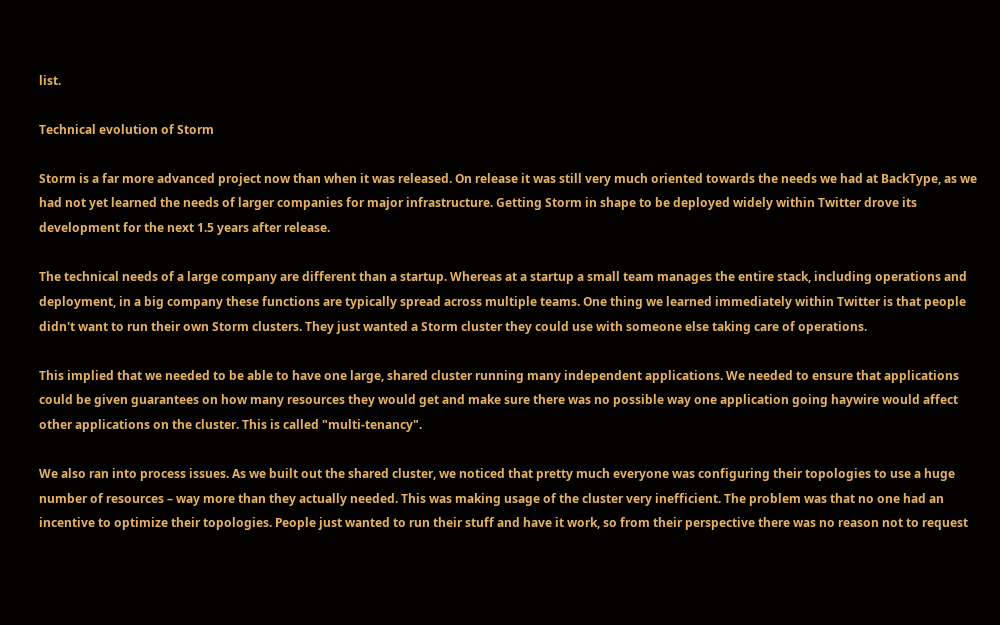list.

Technical evolution of Storm

Storm is a far more advanced project now than when it was released. On release it was still very much oriented towards the needs we had at BackType, as we had not yet learned the needs of larger companies for major infrastructure. Getting Storm in shape to be deployed widely within Twitter drove its development for the next 1.5 years after release.

The technical needs of a large company are different than a startup. Whereas at a startup a small team manages the entire stack, including operations and deployment, in a big company these functions are typically spread across multiple teams. One thing we learned immediately within Twitter is that people didn't want to run their own Storm clusters. They just wanted a Storm cluster they could use with someone else taking care of operations.

This implied that we needed to be able to have one large, shared cluster running many independent applications. We needed to ensure that applications could be given guarantees on how many resources they would get and make sure there was no possible way one application going haywire would affect other applications on the cluster. This is called "multi-tenancy".

We also ran into process issues. As we built out the shared cluster, we noticed that pretty much everyone was configuring their topologies to use a huge number of resources – way more than they actually needed. This was making usage of the cluster very inefficient. The problem was that no one had an incentive to optimize their topologies. People just wanted to run their stuff and have it work, so from their perspective there was no reason not to request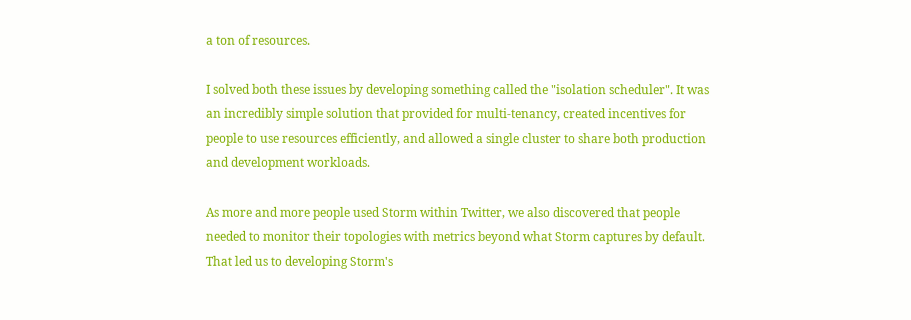a ton of resources.

I solved both these issues by developing something called the "isolation scheduler". It was an incredibly simple solution that provided for multi-tenancy, created incentives for people to use resources efficiently, and allowed a single cluster to share both production and development workloads.

As more and more people used Storm within Twitter, we also discovered that people needed to monitor their topologies with metrics beyond what Storm captures by default. That led us to developing Storm's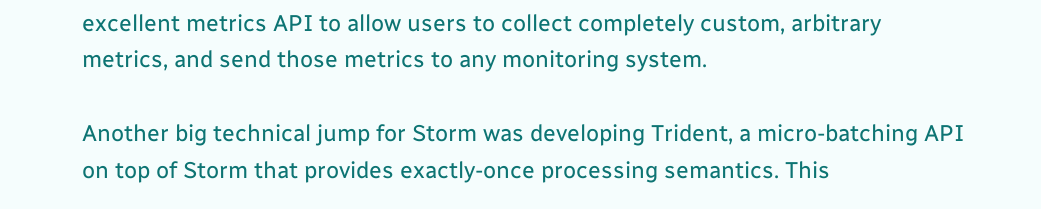excellent metrics API to allow users to collect completely custom, arbitrary metrics, and send those metrics to any monitoring system.

Another big technical jump for Storm was developing Trident, a micro-batching API on top of Storm that provides exactly-once processing semantics. This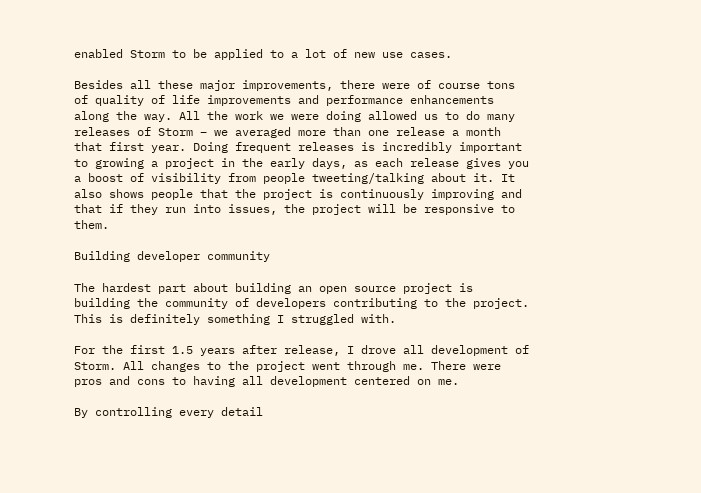enabled Storm to be applied to a lot of new use cases.

Besides all these major improvements, there were of course tons of quality of life improvements and performance enhancements along the way. All the work we were doing allowed us to do many releases of Storm – we averaged more than one release a month that first year. Doing frequent releases is incredibly important to growing a project in the early days, as each release gives you a boost of visibility from people tweeting/talking about it. It also shows people that the project is continuously improving and that if they run into issues, the project will be responsive to them.

Building developer community

The hardest part about building an open source project is building the community of developers contributing to the project. This is definitely something I struggled with.

For the first 1.5 years after release, I drove all development of Storm. All changes to the project went through me. There were pros and cons to having all development centered on me.

By controlling every detail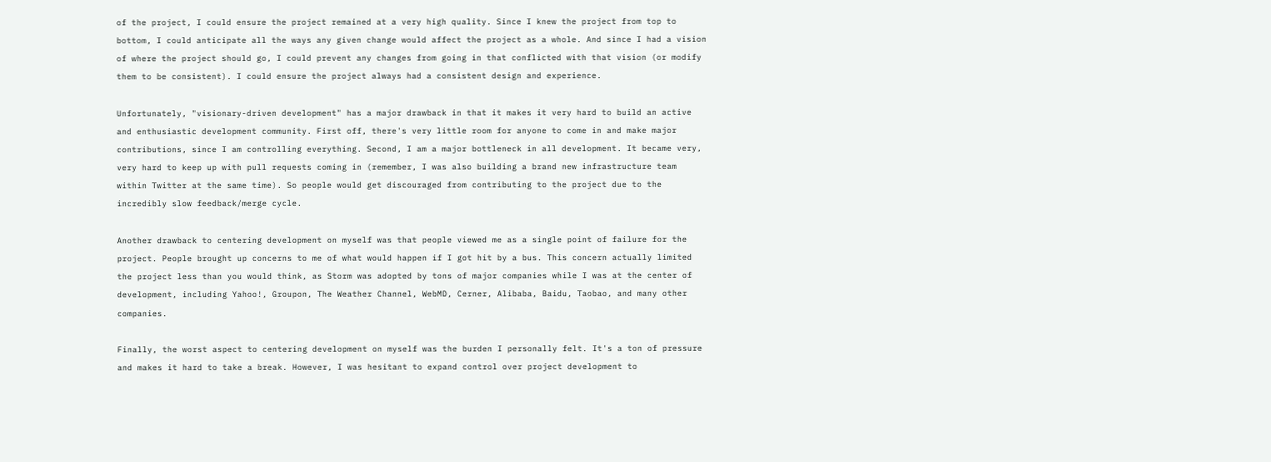of the project, I could ensure the project remained at a very high quality. Since I knew the project from top to bottom, I could anticipate all the ways any given change would affect the project as a whole. And since I had a vision of where the project should go, I could prevent any changes from going in that conflicted with that vision (or modify them to be consistent). I could ensure the project always had a consistent design and experience.

Unfortunately, "visionary-driven development" has a major drawback in that it makes it very hard to build an active and enthusiastic development community. First off, there's very little room for anyone to come in and make major contributions, since I am controlling everything. Second, I am a major bottleneck in all development. It became very, very hard to keep up with pull requests coming in (remember, I was also building a brand new infrastructure team within Twitter at the same time). So people would get discouraged from contributing to the project due to the incredibly slow feedback/merge cycle.

Another drawback to centering development on myself was that people viewed me as a single point of failure for the project. People brought up concerns to me of what would happen if I got hit by a bus. This concern actually limited the project less than you would think, as Storm was adopted by tons of major companies while I was at the center of development, including Yahoo!, Groupon, The Weather Channel, WebMD, Cerner, Alibaba, Baidu, Taobao, and many other companies.

Finally, the worst aspect to centering development on myself was the burden I personally felt. It's a ton of pressure and makes it hard to take a break. However, I was hesitant to expand control over project development to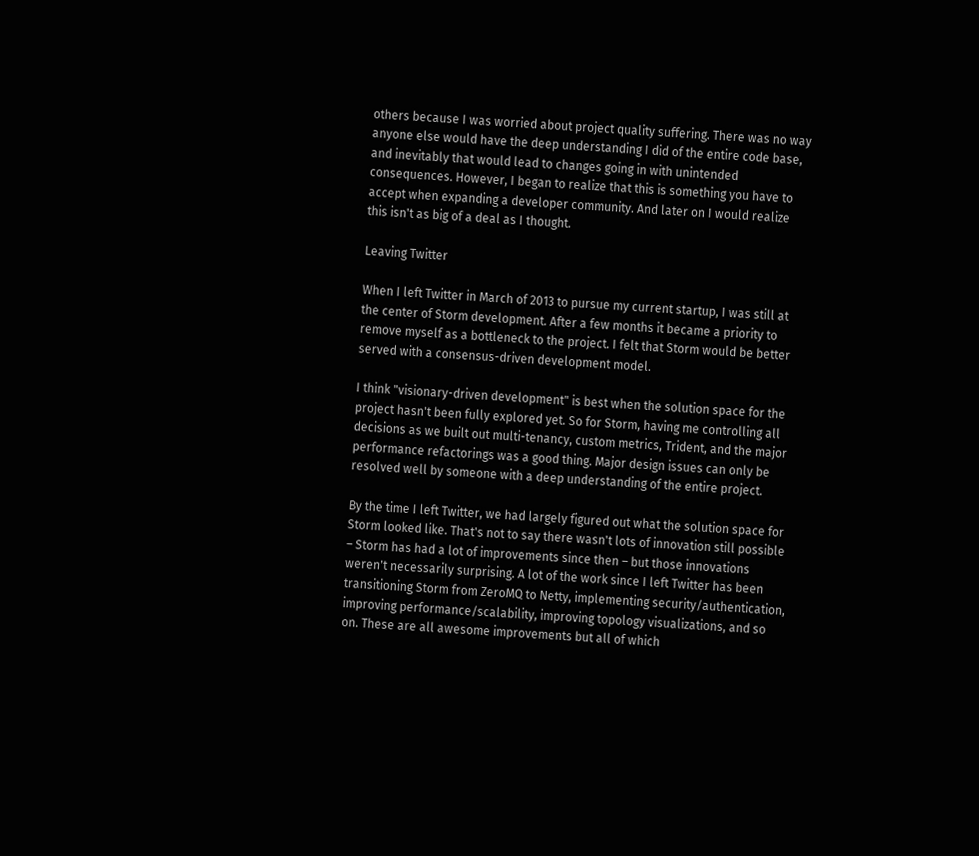others because I was worried about project quality suffering. There was no way anyone else would have the deep understanding I did of the entire code base, and inevitably that would lead to changes going in with unintended consequences. However, I began to realize that this is something you have to accept when expanding a developer community. And later on I would realize this isn't as big of a deal as I thought.

Leaving Twitter

When I left Twitter in March of 2013 to pursue my current startup, I was still at the center of Storm development. After a few months it became a priority to remove myself as a bottleneck to the project. I felt that Storm would be better served with a consensus-driven development model.

I think "visionary-driven development" is best when the solution space for the project hasn't been fully explored yet. So for Storm, having me controlling all decisions as we built out multi-tenancy, custom metrics, Trident, and the major performance refactorings was a good thing. Major design issues can only be resolved well by someone with a deep understanding of the entire project.

By the time I left Twitter, we had largely figured out what the solution space for Storm looked like. That's not to say there wasn't lots of innovation still possible – Storm has had a lot of improvements since then – but those innovations weren't necessarily surprising. A lot of the work since I left Twitter has been transitioning Storm from ZeroMQ to Netty, implementing security/authentication, improving performance/scalability, improving topology visualizations, and so on. These are all awesome improvements but all of which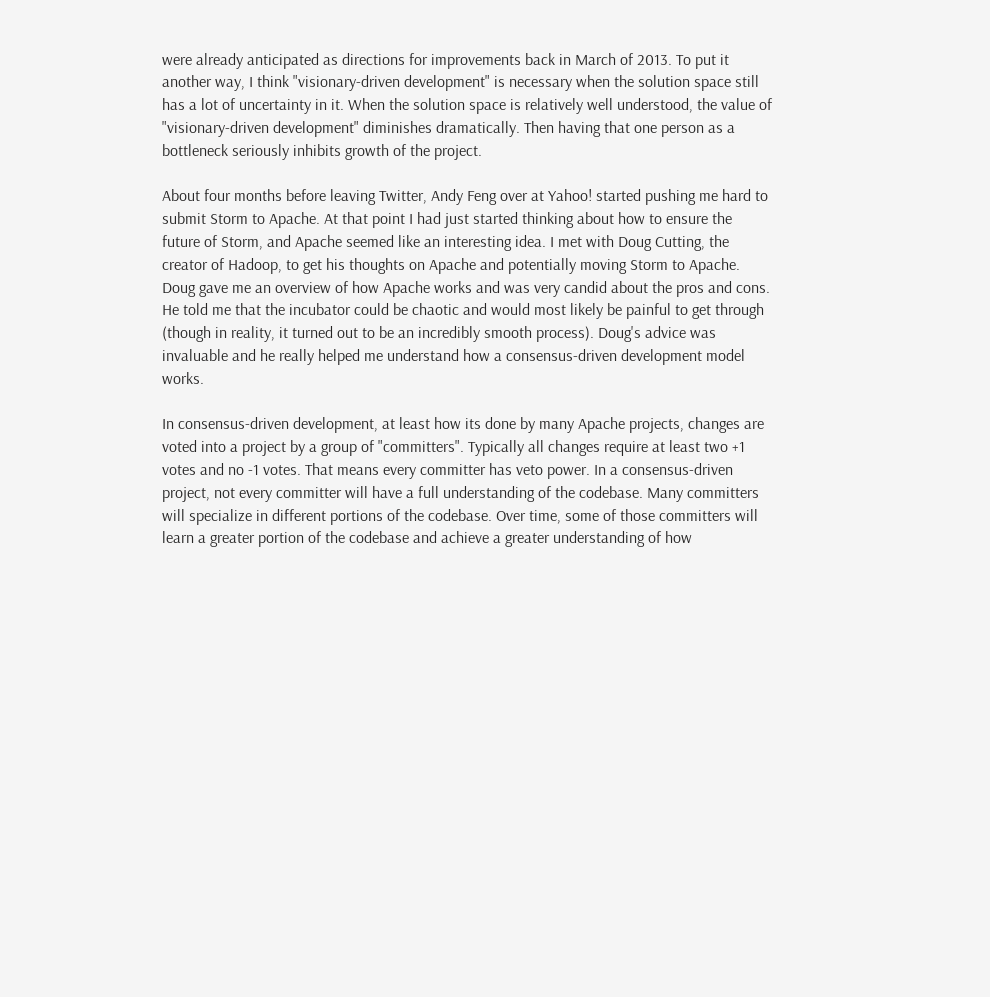were already anticipated as directions for improvements back in March of 2013. To put it another way, I think "visionary-driven development" is necessary when the solution space still has a lot of uncertainty in it. When the solution space is relatively well understood, the value of "visionary-driven development" diminishes dramatically. Then having that one person as a bottleneck seriously inhibits growth of the project.

About four months before leaving Twitter, Andy Feng over at Yahoo! started pushing me hard to submit Storm to Apache. At that point I had just started thinking about how to ensure the future of Storm, and Apache seemed like an interesting idea. I met with Doug Cutting, the creator of Hadoop, to get his thoughts on Apache and potentially moving Storm to Apache. Doug gave me an overview of how Apache works and was very candid about the pros and cons. He told me that the incubator could be chaotic and would most likely be painful to get through (though in reality, it turned out to be an incredibly smooth process). Doug's advice was invaluable and he really helped me understand how a consensus-driven development model works.

In consensus-driven development, at least how its done by many Apache projects, changes are voted into a project by a group of "committers". Typically all changes require at least two +1 votes and no -1 votes. That means every committer has veto power. In a consensus-driven project, not every committer will have a full understanding of the codebase. Many committers will specialize in different portions of the codebase. Over time, some of those committers will learn a greater portion of the codebase and achieve a greater understanding of how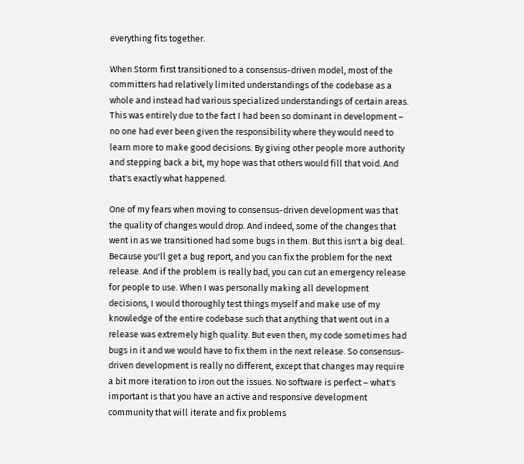everything fits together.

When Storm first transitioned to a consensus-driven model, most of the committers had relatively limited understandings of the codebase as a whole and instead had various specialized understandings of certain areas. This was entirely due to the fact I had been so dominant in development – no one had ever been given the responsibility where they would need to learn more to make good decisions. By giving other people more authority and stepping back a bit, my hope was that others would fill that void. And that's exactly what happened.

One of my fears when moving to consensus-driven development was that the quality of changes would drop. And indeed, some of the changes that went in as we transitioned had some bugs in them. But this isn't a big deal. Because you'll get a bug report, and you can fix the problem for the next release. And if the problem is really bad, you can cut an emergency release for people to use. When I was personally making all development decisions, I would thoroughly test things myself and make use of my knowledge of the entire codebase such that anything that went out in a release was extremely high quality. But even then, my code sometimes had bugs in it and we would have to fix them in the next release. So consensus-driven development is really no different, except that changes may require a bit more iteration to iron out the issues. No software is perfect – what's important is that you have an active and responsive development community that will iterate and fix problems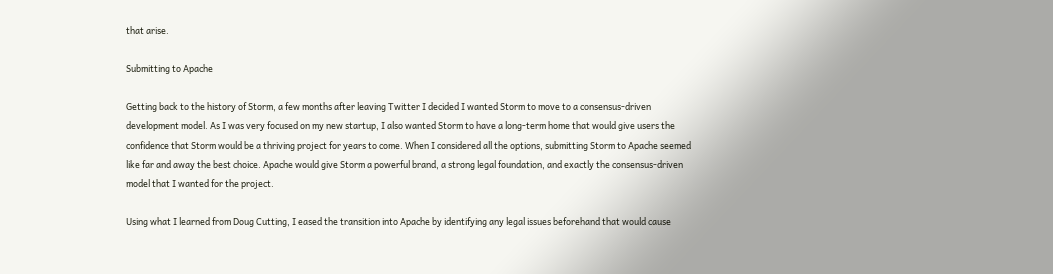that arise.

Submitting to Apache

Getting back to the history of Storm, a few months after leaving Twitter I decided I wanted Storm to move to a consensus-driven development model. As I was very focused on my new startup, I also wanted Storm to have a long-term home that would give users the confidence that Storm would be a thriving project for years to come. When I considered all the options, submitting Storm to Apache seemed like far and away the best choice. Apache would give Storm a powerful brand, a strong legal foundation, and exactly the consensus-driven model that I wanted for the project.

Using what I learned from Doug Cutting, I eased the transition into Apache by identifying any legal issues beforehand that would cause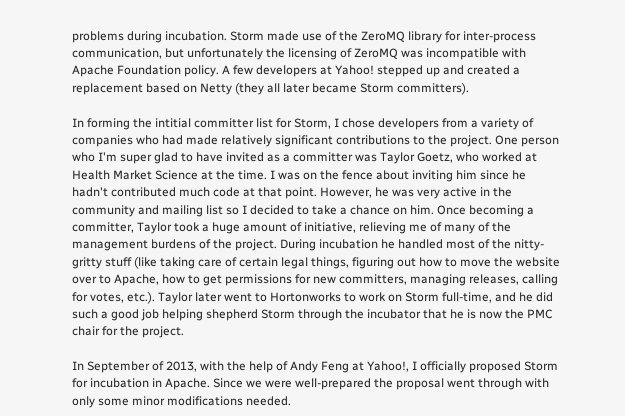problems during incubation. Storm made use of the ZeroMQ library for inter-process communication, but unfortunately the licensing of ZeroMQ was incompatible with Apache Foundation policy. A few developers at Yahoo! stepped up and created a replacement based on Netty (they all later became Storm committers).

In forming the intitial committer list for Storm, I chose developers from a variety of companies who had made relatively significant contributions to the project. One person who I'm super glad to have invited as a committer was Taylor Goetz, who worked at Health Market Science at the time. I was on the fence about inviting him since he hadn't contributed much code at that point. However, he was very active in the community and mailing list so I decided to take a chance on him. Once becoming a committer, Taylor took a huge amount of initiative, relieving me of many of the management burdens of the project. During incubation he handled most of the nitty-gritty stuff (like taking care of certain legal things, figuring out how to move the website over to Apache, how to get permissions for new committers, managing releases, calling for votes, etc.). Taylor later went to Hortonworks to work on Storm full-time, and he did such a good job helping shepherd Storm through the incubator that he is now the PMC chair for the project.

In September of 2013, with the help of Andy Feng at Yahoo!, I officially proposed Storm for incubation in Apache. Since we were well-prepared the proposal went through with only some minor modifications needed.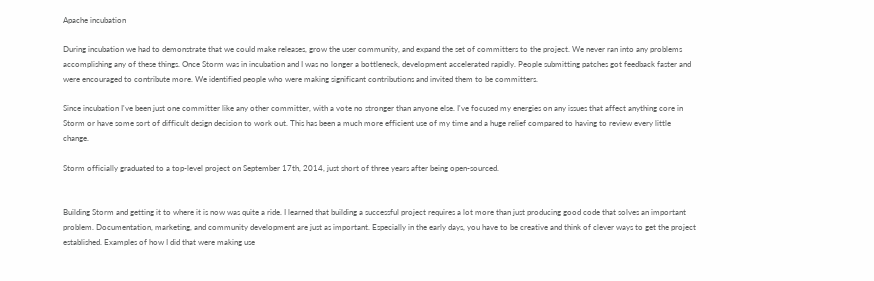Apache incubation

During incubation we had to demonstrate that we could make releases, grow the user community, and expand the set of committers to the project. We never ran into any problems accomplishing any of these things. Once Storm was in incubation and I was no longer a bottleneck, development accelerated rapidly. People submitting patches got feedback faster and were encouraged to contribute more. We identified people who were making significant contributions and invited them to be committers.

Since incubation I've been just one committer like any other committer, with a vote no stronger than anyone else. I've focused my energies on any issues that affect anything core in Storm or have some sort of difficult design decision to work out. This has been a much more efficient use of my time and a huge relief compared to having to review every little change.

Storm officially graduated to a top-level project on September 17th, 2014, just short of three years after being open-sourced.


Building Storm and getting it to where it is now was quite a ride. I learned that building a successful project requires a lot more than just producing good code that solves an important problem. Documentation, marketing, and community development are just as important. Especially in the early days, you have to be creative and think of clever ways to get the project established. Examples of how I did that were making use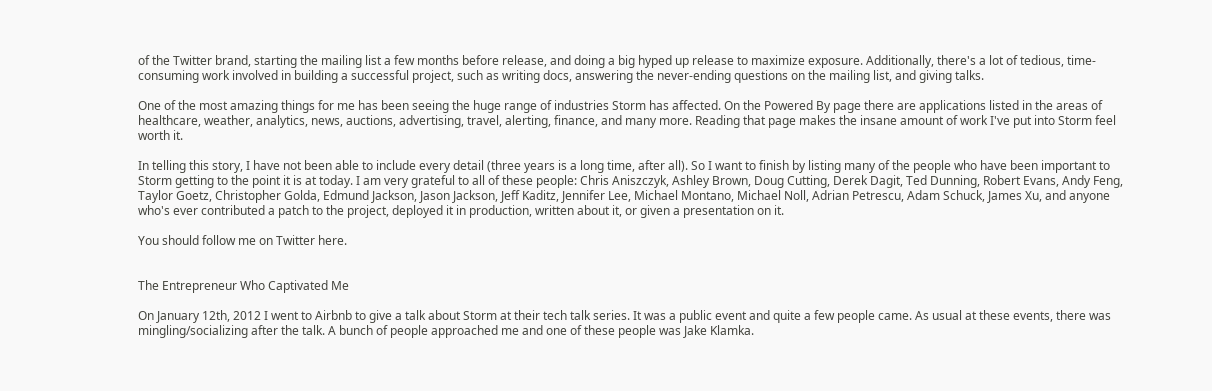of the Twitter brand, starting the mailing list a few months before release, and doing a big hyped up release to maximize exposure. Additionally, there's a lot of tedious, time-consuming work involved in building a successful project, such as writing docs, answering the never-ending questions on the mailing list, and giving talks.

One of the most amazing things for me has been seeing the huge range of industries Storm has affected. On the Powered By page there are applications listed in the areas of healthcare, weather, analytics, news, auctions, advertising, travel, alerting, finance, and many more. Reading that page makes the insane amount of work I've put into Storm feel worth it.

In telling this story, I have not been able to include every detail (three years is a long time, after all). So I want to finish by listing many of the people who have been important to Storm getting to the point it is at today. I am very grateful to all of these people: Chris Aniszczyk, Ashley Brown, Doug Cutting, Derek Dagit, Ted Dunning, Robert Evans, Andy Feng, Taylor Goetz, Christopher Golda, Edmund Jackson, Jason Jackson, Jeff Kaditz, Jennifer Lee, Michael Montano, Michael Noll, Adrian Petrescu, Adam Schuck, James Xu, and anyone who's ever contributed a patch to the project, deployed it in production, written about it, or given a presentation on it.

You should follow me on Twitter here.


The Entrepreneur Who Captivated Me

On January 12th, 2012 I went to Airbnb to give a talk about Storm at their tech talk series. It was a public event and quite a few people came. As usual at these events, there was mingling/socializing after the talk. A bunch of people approached me and one of these people was Jake Klamka.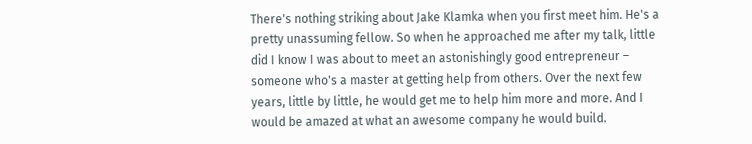There's nothing striking about Jake Klamka when you first meet him. He's a pretty unassuming fellow. So when he approached me after my talk, little did I know I was about to meet an astonishingly good entrepreneur – someone who's a master at getting help from others. Over the next few years, little by little, he would get me to help him more and more. And I would be amazed at what an awesome company he would build.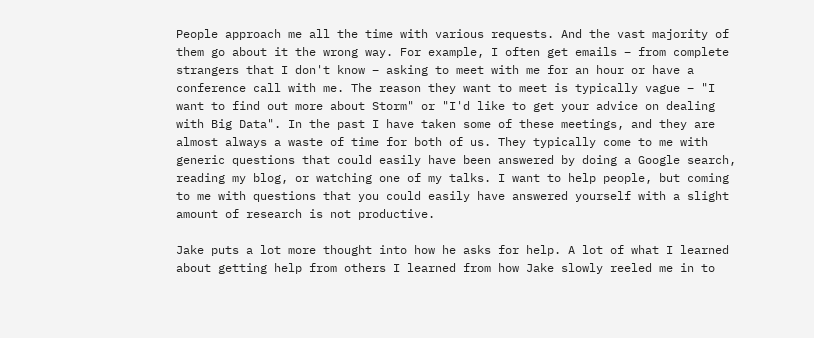People approach me all the time with various requests. And the vast majority of them go about it the wrong way. For example, I often get emails – from complete strangers that I don't know – asking to meet with me for an hour or have a conference call with me. The reason they want to meet is typically vague – "I want to find out more about Storm" or "I'd like to get your advice on dealing with Big Data". In the past I have taken some of these meetings, and they are almost always a waste of time for both of us. They typically come to me with generic questions that could easily have been answered by doing a Google search, reading my blog, or watching one of my talks. I want to help people, but coming to me with questions that you could easily have answered yourself with a slight amount of research is not productive.

Jake puts a lot more thought into how he asks for help. A lot of what I learned about getting help from others I learned from how Jake slowly reeled me in to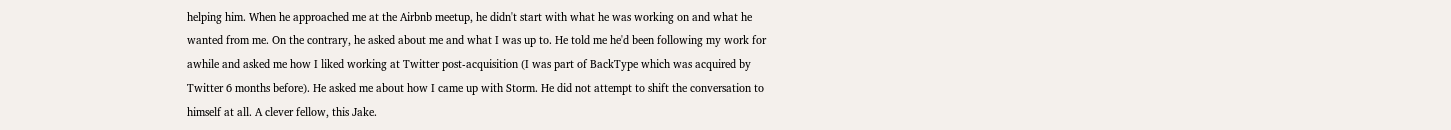helping him. When he approached me at the Airbnb meetup, he didn't start with what he was working on and what he wanted from me. On the contrary, he asked about me and what I was up to. He told me he'd been following my work for awhile and asked me how I liked working at Twitter post-acquisition (I was part of BackType which was acquired by Twitter 6 months before). He asked me about how I came up with Storm. He did not attempt to shift the conversation to himself at all. A clever fellow, this Jake.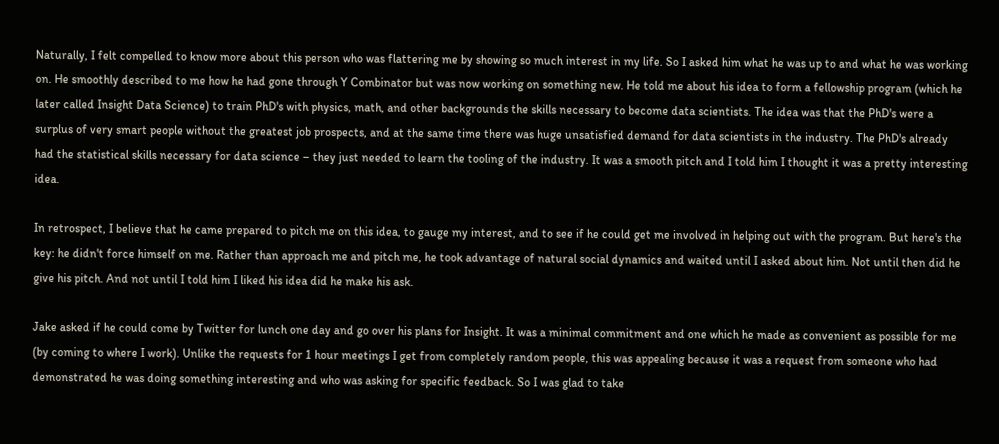Naturally, I felt compelled to know more about this person who was flattering me by showing so much interest in my life. So I asked him what he was up to and what he was working on. He smoothly described to me how he had gone through Y Combinator but was now working on something new. He told me about his idea to form a fellowship program (which he later called Insight Data Science) to train PhD's with physics, math, and other backgrounds the skills necessary to become data scientists. The idea was that the PhD's were a surplus of very smart people without the greatest job prospects, and at the same time there was huge unsatisfied demand for data scientists in the industry. The PhD's already had the statistical skills necessary for data science – they just needed to learn the tooling of the industry. It was a smooth pitch and I told him I thought it was a pretty interesting idea.

In retrospect, I believe that he came prepared to pitch me on this idea, to gauge my interest, and to see if he could get me involved in helping out with the program. But here's the key: he didn't force himself on me. Rather than approach me and pitch me, he took advantage of natural social dynamics and waited until I asked about him. Not until then did he give his pitch. And not until I told him I liked his idea did he make his ask.

Jake asked if he could come by Twitter for lunch one day and go over his plans for Insight. It was a minimal commitment and one which he made as convenient as possible for me (by coming to where I work). Unlike the requests for 1 hour meetings I get from completely random people, this was appealing because it was a request from someone who had demonstrated he was doing something interesting and who was asking for specific feedback. So I was glad to take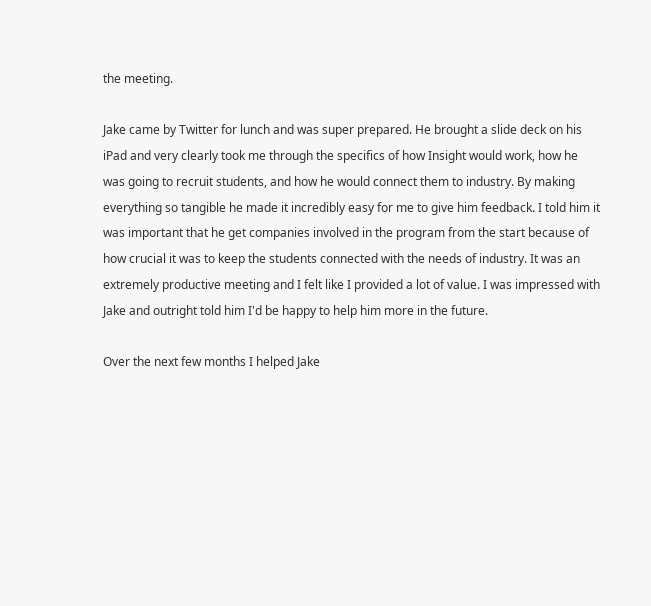the meeting.

Jake came by Twitter for lunch and was super prepared. He brought a slide deck on his iPad and very clearly took me through the specifics of how Insight would work, how he was going to recruit students, and how he would connect them to industry. By making everything so tangible he made it incredibly easy for me to give him feedback. I told him it was important that he get companies involved in the program from the start because of how crucial it was to keep the students connected with the needs of industry. It was an extremely productive meeting and I felt like I provided a lot of value. I was impressed with Jake and outright told him I'd be happy to help him more in the future.

Over the next few months I helped Jake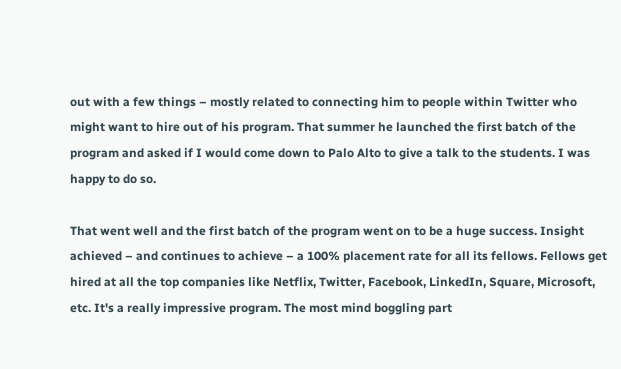out with a few things – mostly related to connecting him to people within Twitter who might want to hire out of his program. That summer he launched the first batch of the program and asked if I would come down to Palo Alto to give a talk to the students. I was happy to do so.

That went well and the first batch of the program went on to be a huge success. Insight achieved – and continues to achieve – a 100% placement rate for all its fellows. Fellows get hired at all the top companies like Netflix, Twitter, Facebook, LinkedIn, Square, Microsoft, etc. It's a really impressive program. The most mind boggling part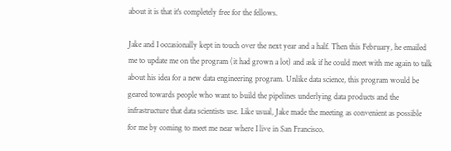about it is that it's completely free for the fellows.

Jake and I occasionally kept in touch over the next year and a half. Then this February, he emailed me to update me on the program (it had grown a lot) and ask if he could meet with me again to talk about his idea for a new data engineering program. Unlike data science, this program would be geared towards people who want to build the pipelines underlying data products and the infrastructure that data scientists use. Like usual, Jake made the meeting as convenient as possible for me by coming to meet me near where I live in San Francisco.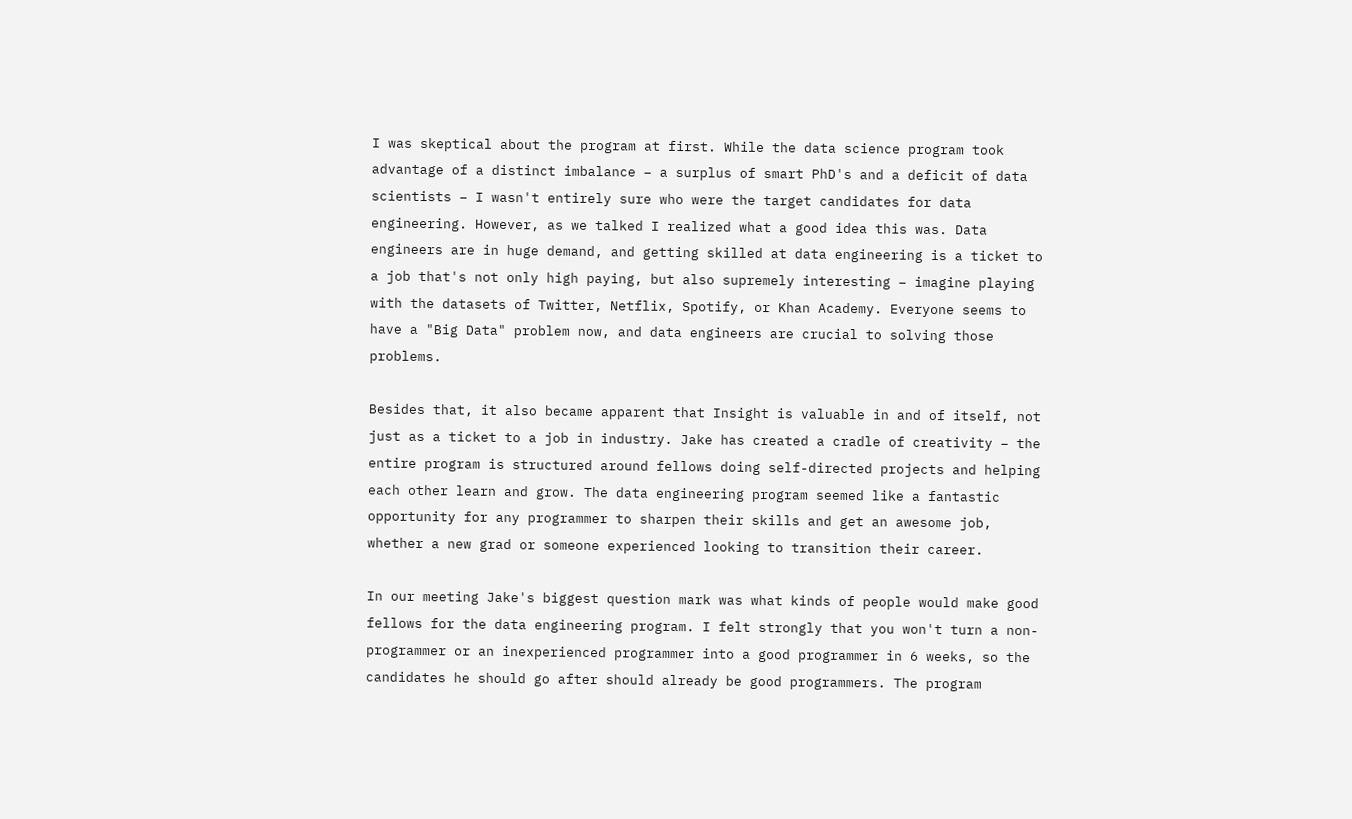I was skeptical about the program at first. While the data science program took advantage of a distinct imbalance – a surplus of smart PhD's and a deficit of data scientists – I wasn't entirely sure who were the target candidates for data engineering. However, as we talked I realized what a good idea this was. Data engineers are in huge demand, and getting skilled at data engineering is a ticket to a job that's not only high paying, but also supremely interesting – imagine playing with the datasets of Twitter, Netflix, Spotify, or Khan Academy. Everyone seems to have a "Big Data" problem now, and data engineers are crucial to solving those problems.

Besides that, it also became apparent that Insight is valuable in and of itself, not just as a ticket to a job in industry. Jake has created a cradle of creativity – the entire program is structured around fellows doing self-directed projects and helping each other learn and grow. The data engineering program seemed like a fantastic opportunity for any programmer to sharpen their skills and get an awesome job, whether a new grad or someone experienced looking to transition their career.

In our meeting Jake's biggest question mark was what kinds of people would make good fellows for the data engineering program. I felt strongly that you won't turn a non-programmer or an inexperienced programmer into a good programmer in 6 weeks, so the candidates he should go after should already be good programmers. The program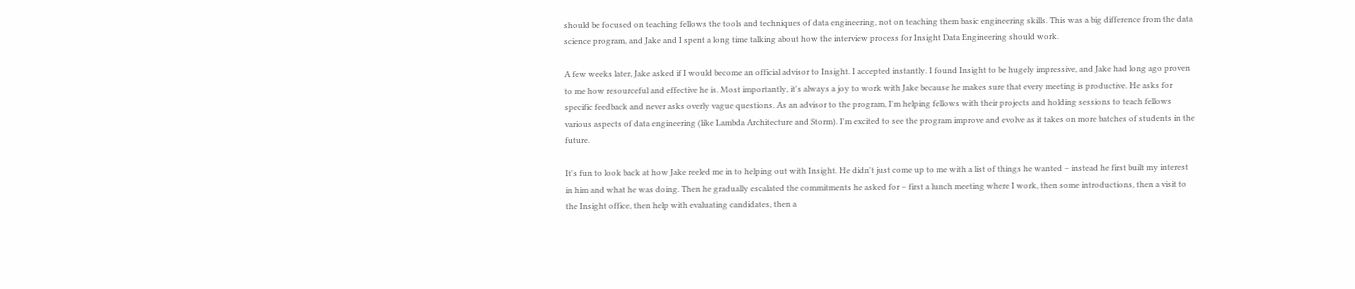should be focused on teaching fellows the tools and techniques of data engineering, not on teaching them basic engineering skills. This was a big difference from the data science program, and Jake and I spent a long time talking about how the interview process for Insight Data Engineering should work.

A few weeks later, Jake asked if I would become an official advisor to Insight. I accepted instantly. I found Insight to be hugely impressive, and Jake had long ago proven to me how resourceful and effective he is. Most importantly, it's always a joy to work with Jake because he makes sure that every meeting is productive. He asks for specific feedback and never asks overly vague questions. As an advisor to the program, I'm helping fellows with their projects and holding sessions to teach fellows various aspects of data engineering (like Lambda Architecture and Storm). I'm excited to see the program improve and evolve as it takes on more batches of students in the future.

It's fun to look back at how Jake reeled me in to helping out with Insight. He didn't just come up to me with a list of things he wanted – instead he first built my interest in him and what he was doing. Then he gradually escalated the commitments he asked for – first a lunch meeting where I work, then some introductions, then a visit to the Insight office, then help with evaluating candidates, then a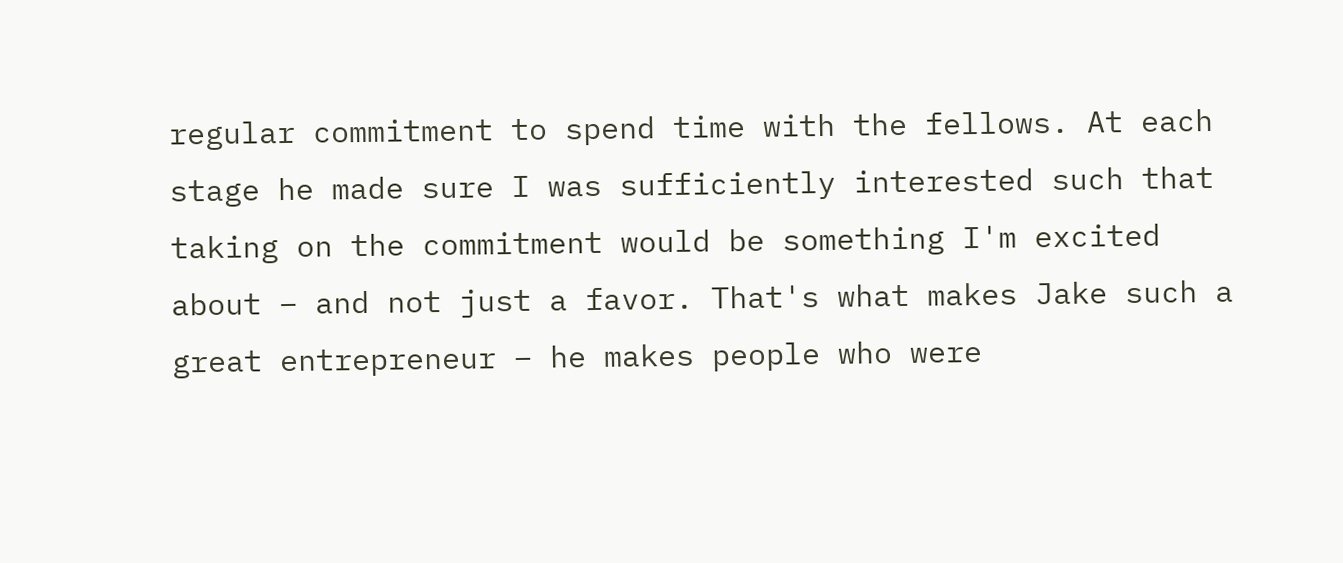regular commitment to spend time with the fellows. At each stage he made sure I was sufficiently interested such that taking on the commitment would be something I'm excited about – and not just a favor. That's what makes Jake such a great entrepreneur – he makes people who were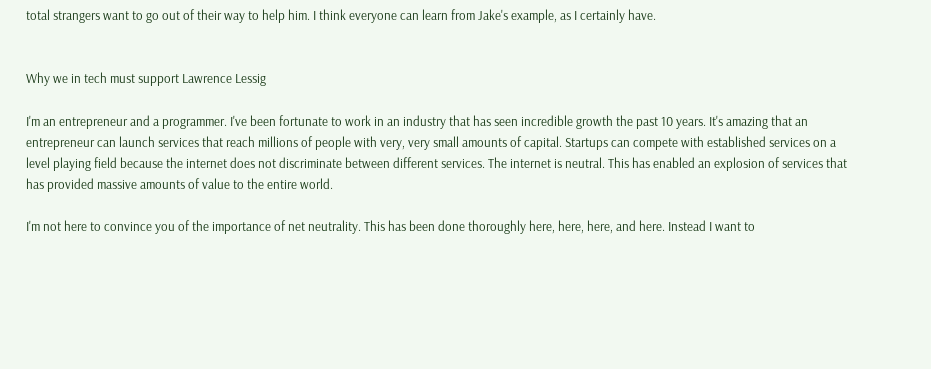total strangers want to go out of their way to help him. I think everyone can learn from Jake's example, as I certainly have.


Why we in tech must support Lawrence Lessig

I'm an entrepreneur and a programmer. I've been fortunate to work in an industry that has seen incredible growth the past 10 years. It's amazing that an entrepreneur can launch services that reach millions of people with very, very small amounts of capital. Startups can compete with established services on a level playing field because the internet does not discriminate between different services. The internet is neutral. This has enabled an explosion of services that has provided massive amounts of value to the entire world.

I'm not here to convince you of the importance of net neutrality. This has been done thoroughly here, here, here, and here. Instead I want to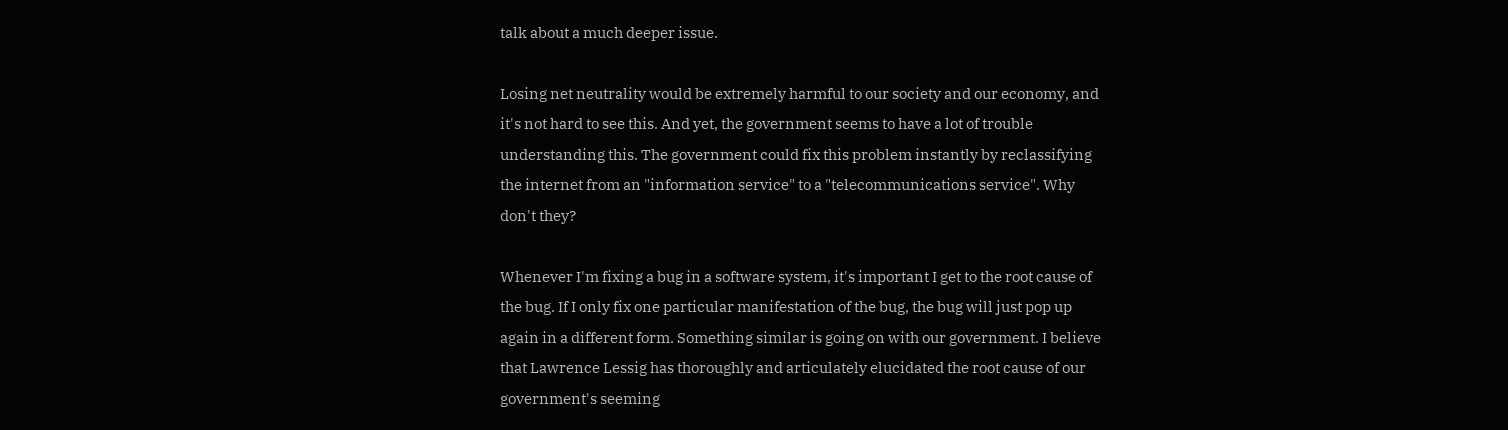talk about a much deeper issue.

Losing net neutrality would be extremely harmful to our society and our economy, and it's not hard to see this. And yet, the government seems to have a lot of trouble understanding this. The government could fix this problem instantly by reclassifying the internet from an "information service" to a "telecommunications service". Why don't they?

Whenever I'm fixing a bug in a software system, it's important I get to the root cause of the bug. If I only fix one particular manifestation of the bug, the bug will just pop up again in a different form. Something similar is going on with our government. I believe that Lawrence Lessig has thoroughly and articulately elucidated the root cause of our government's seeming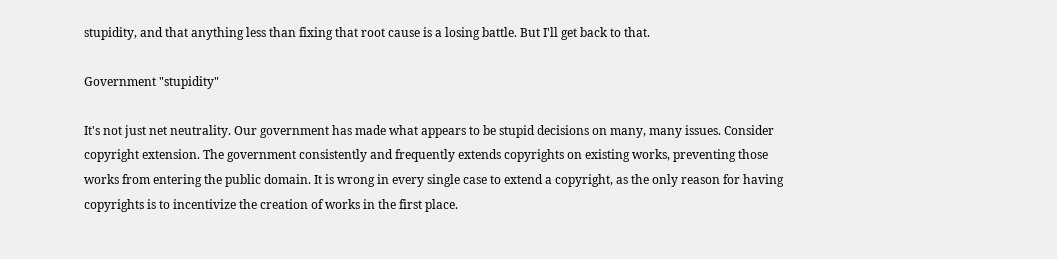stupidity, and that anything less than fixing that root cause is a losing battle. But I'll get back to that.

Government "stupidity"

It's not just net neutrality. Our government has made what appears to be stupid decisions on many, many issues. Consider copyright extension. The government consistently and frequently extends copyrights on existing works, preventing those works from entering the public domain. It is wrong in every single case to extend a copyright, as the only reason for having copyrights is to incentivize the creation of works in the first place.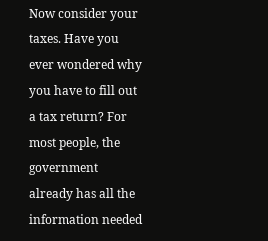Now consider your taxes. Have you ever wondered why you have to fill out a tax return? For most people, the government already has all the information needed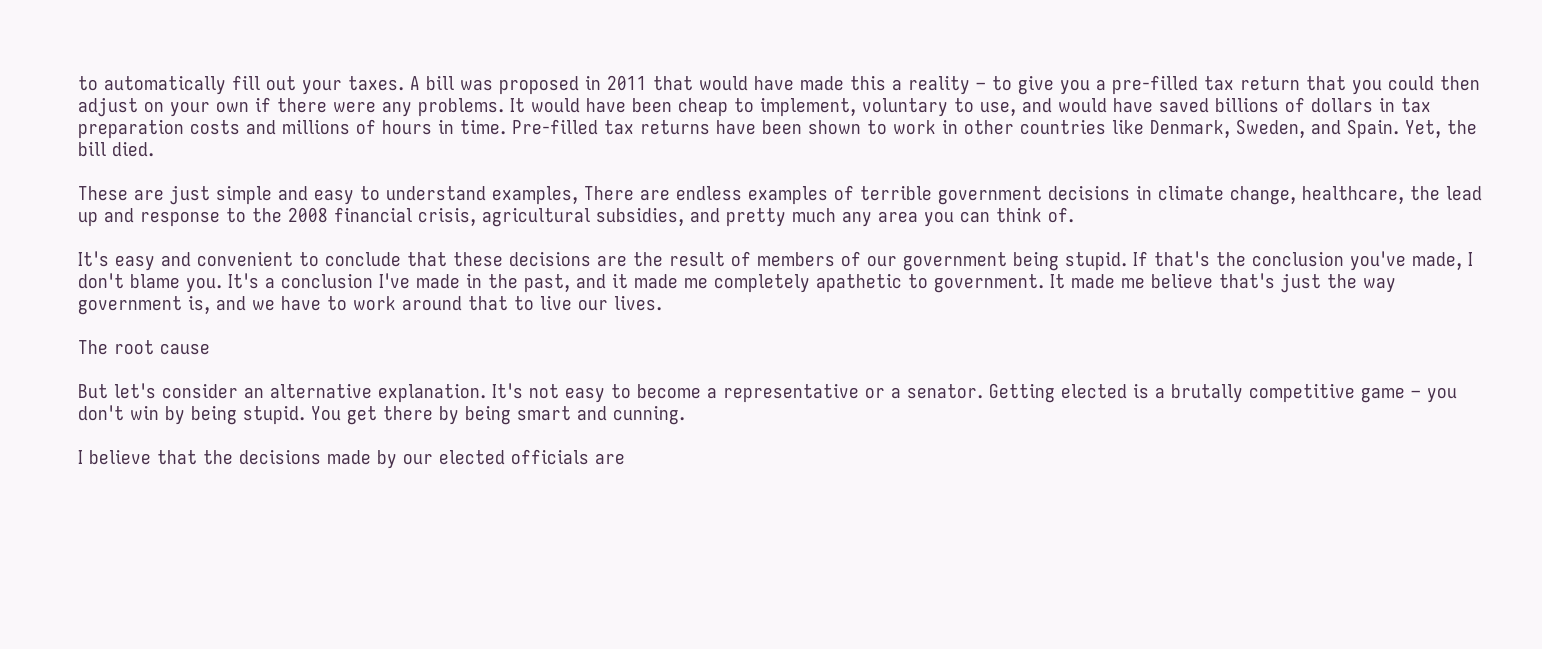to automatically fill out your taxes. A bill was proposed in 2011 that would have made this a reality – to give you a pre-filled tax return that you could then adjust on your own if there were any problems. It would have been cheap to implement, voluntary to use, and would have saved billions of dollars in tax preparation costs and millions of hours in time. Pre-filled tax returns have been shown to work in other countries like Denmark, Sweden, and Spain. Yet, the bill died.

These are just simple and easy to understand examples, There are endless examples of terrible government decisions in climate change, healthcare, the lead up and response to the 2008 financial crisis, agricultural subsidies, and pretty much any area you can think of.

It's easy and convenient to conclude that these decisions are the result of members of our government being stupid. If that's the conclusion you've made, I don't blame you. It's a conclusion I've made in the past, and it made me completely apathetic to government. It made me believe that's just the way government is, and we have to work around that to live our lives.

The root cause

But let's consider an alternative explanation. It's not easy to become a representative or a senator. Getting elected is a brutally competitive game – you don't win by being stupid. You get there by being smart and cunning.

I believe that the decisions made by our elected officials are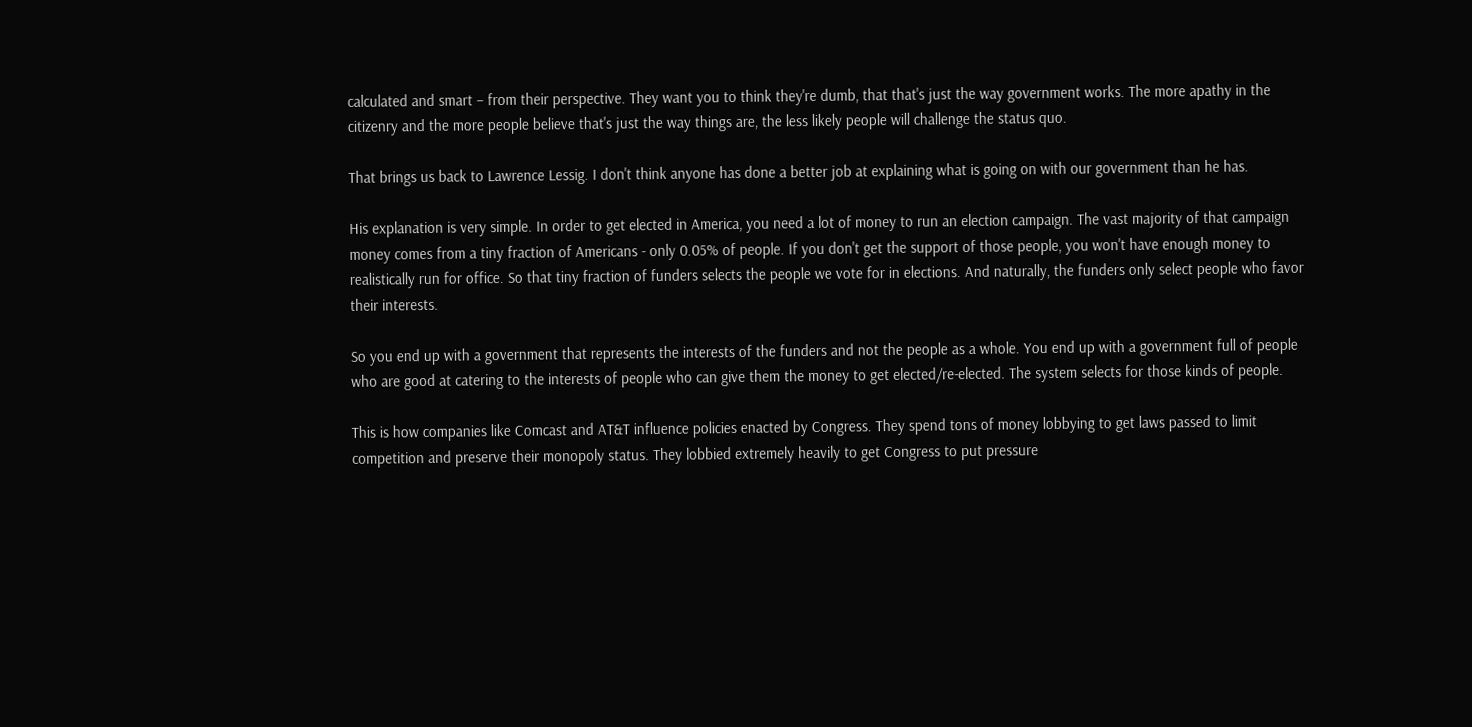calculated and smart – from their perspective. They want you to think they're dumb, that that's just the way government works. The more apathy in the citizenry and the more people believe that's just the way things are, the less likely people will challenge the status quo.

That brings us back to Lawrence Lessig. I don't think anyone has done a better job at explaining what is going on with our government than he has.

His explanation is very simple. In order to get elected in America, you need a lot of money to run an election campaign. The vast majority of that campaign money comes from a tiny fraction of Americans - only 0.05% of people. If you don't get the support of those people, you won't have enough money to realistically run for office. So that tiny fraction of funders selects the people we vote for in elections. And naturally, the funders only select people who favor their interests.

So you end up with a government that represents the interests of the funders and not the people as a whole. You end up with a government full of people who are good at catering to the interests of people who can give them the money to get elected/re-elected. The system selects for those kinds of people.

This is how companies like Comcast and AT&T influence policies enacted by Congress. They spend tons of money lobbying to get laws passed to limit competition and preserve their monopoly status. They lobbied extremely heavily to get Congress to put pressure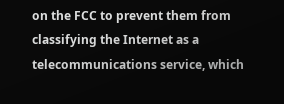on the FCC to prevent them from classifying the Internet as a telecommunications service, which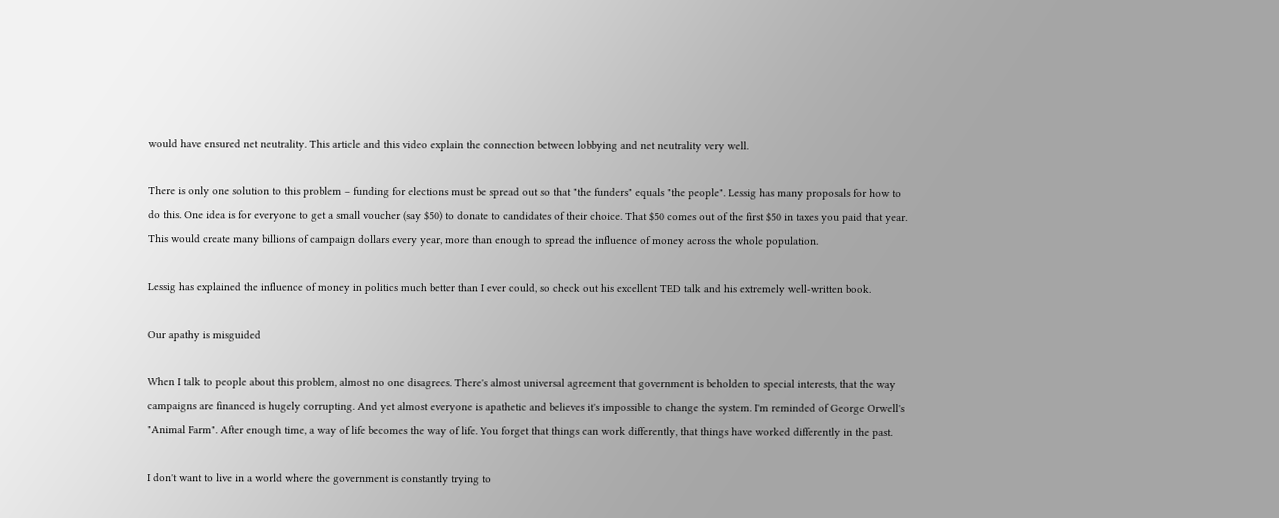would have ensured net neutrality. This article and this video explain the connection between lobbying and net neutrality very well.

There is only one solution to this problem – funding for elections must be spread out so that "the funders" equals "the people". Lessig has many proposals for how to do this. One idea is for everyone to get a small voucher (say $50) to donate to candidates of their choice. That $50 comes out of the first $50 in taxes you paid that year. This would create many billions of campaign dollars every year, more than enough to spread the influence of money across the whole population.

Lessig has explained the influence of money in politics much better than I ever could, so check out his excellent TED talk and his extremely well-written book.

Our apathy is misguided

When I talk to people about this problem, almost no one disagrees. There's almost universal agreement that government is beholden to special interests, that the way campaigns are financed is hugely corrupting. And yet almost everyone is apathetic and believes it's impossible to change the system. I'm reminded of George Orwell's "Animal Farm". After enough time, a way of life becomes the way of life. You forget that things can work differently, that things have worked differently in the past.

I don't want to live in a world where the government is constantly trying to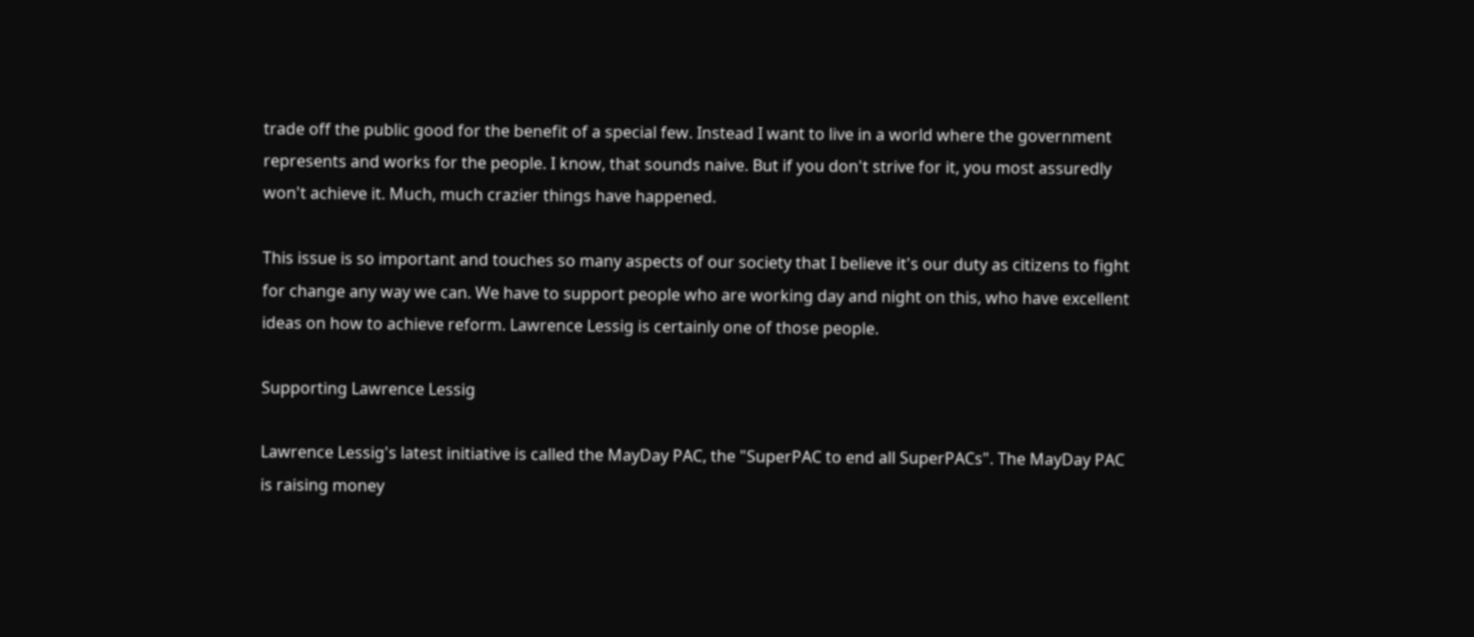trade off the public good for the benefit of a special few. Instead I want to live in a world where the government represents and works for the people. I know, that sounds naive. But if you don't strive for it, you most assuredly won't achieve it. Much, much crazier things have happened.

This issue is so important and touches so many aspects of our society that I believe it's our duty as citizens to fight for change any way we can. We have to support people who are working day and night on this, who have excellent ideas on how to achieve reform. Lawrence Lessig is certainly one of those people.

Supporting Lawrence Lessig

Lawrence Lessig's latest initiative is called the MayDay PAC, the "SuperPAC to end all SuperPACs". The MayDay PAC is raising money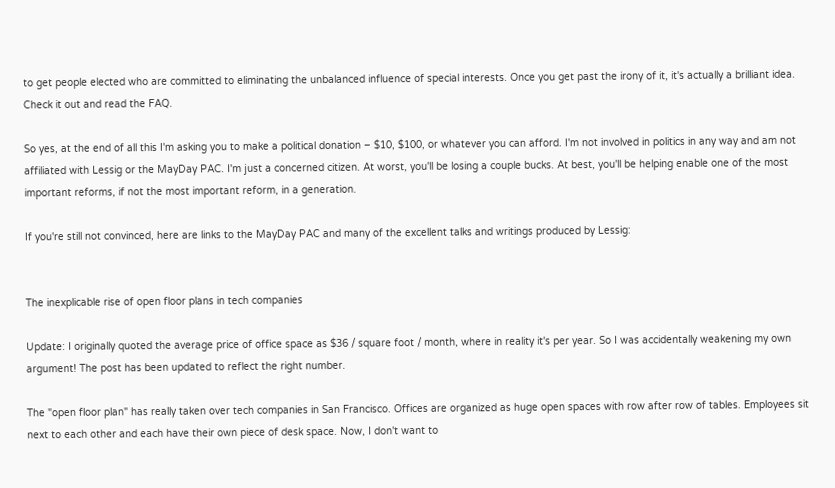to get people elected who are committed to eliminating the unbalanced influence of special interests. Once you get past the irony of it, it's actually a brilliant idea. Check it out and read the FAQ.

So yes, at the end of all this I'm asking you to make a political donation – $10, $100, or whatever you can afford. I'm not involved in politics in any way and am not affiliated with Lessig or the MayDay PAC. I'm just a concerned citizen. At worst, you'll be losing a couple bucks. At best, you'll be helping enable one of the most important reforms, if not the most important reform, in a generation.

If you're still not convinced, here are links to the MayDay PAC and many of the excellent talks and writings produced by Lessig:


The inexplicable rise of open floor plans in tech companies

Update: I originally quoted the average price of office space as $36 / square foot / month, where in reality it's per year. So I was accidentally weakening my own argument! The post has been updated to reflect the right number.

The "open floor plan" has really taken over tech companies in San Francisco. Offices are organized as huge open spaces with row after row of tables. Employees sit next to each other and each have their own piece of desk space. Now, I don't want to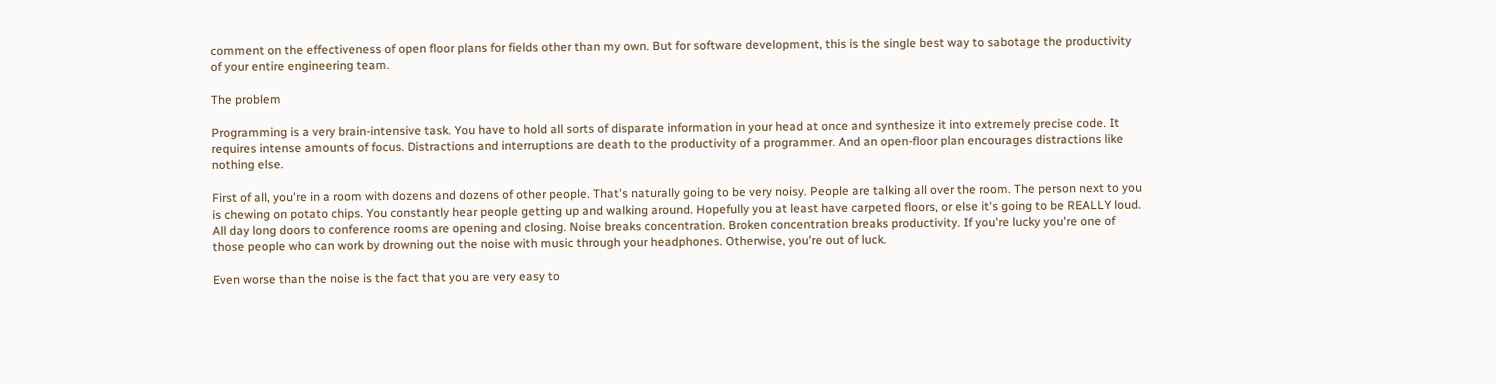comment on the effectiveness of open floor plans for fields other than my own. But for software development, this is the single best way to sabotage the productivity of your entire engineering team.

The problem

Programming is a very brain-intensive task. You have to hold all sorts of disparate information in your head at once and synthesize it into extremely precise code. It requires intense amounts of focus. Distractions and interruptions are death to the productivity of a programmer. And an open-floor plan encourages distractions like nothing else.

First of all, you're in a room with dozens and dozens of other people. That's naturally going to be very noisy. People are talking all over the room. The person next to you is chewing on potato chips. You constantly hear people getting up and walking around. Hopefully you at least have carpeted floors, or else it's going to be REALLY loud. All day long doors to conference rooms are opening and closing. Noise breaks concentration. Broken concentration breaks productivity. If you're lucky you're one of those people who can work by drowning out the noise with music through your headphones. Otherwise, you're out of luck.

Even worse than the noise is the fact that you are very easy to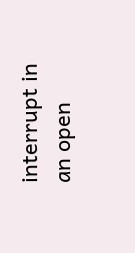interrupt in an open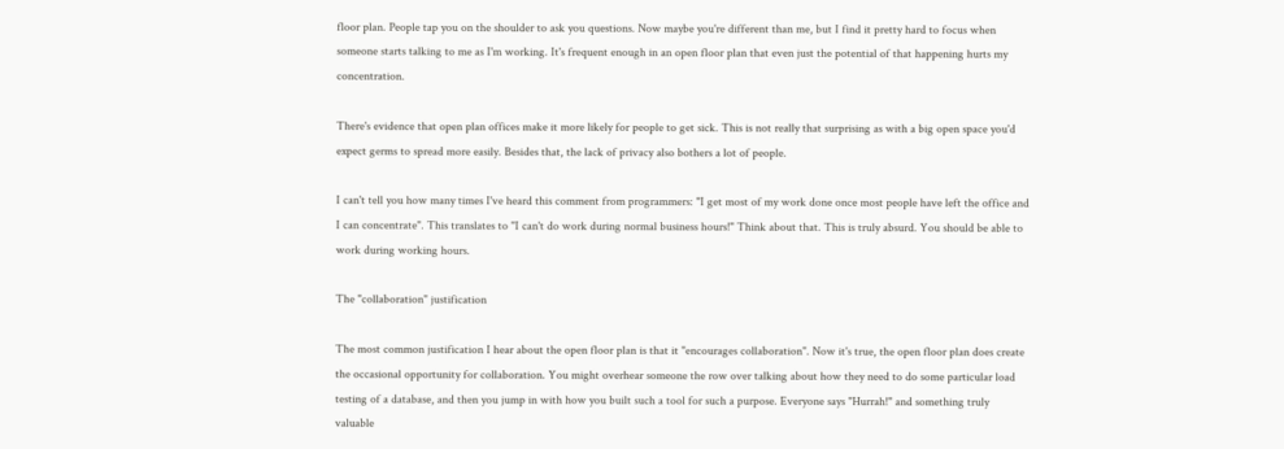floor plan. People tap you on the shoulder to ask you questions. Now maybe you're different than me, but I find it pretty hard to focus when someone starts talking to me as I'm working. It's frequent enough in an open floor plan that even just the potential of that happening hurts my concentration.

There's evidence that open plan offices make it more likely for people to get sick. This is not really that surprising as with a big open space you'd expect germs to spread more easily. Besides that, the lack of privacy also bothers a lot of people.

I can't tell you how many times I've heard this comment from programmers: "I get most of my work done once most people have left the office and I can concentrate". This translates to "I can't do work during normal business hours!" Think about that. This is truly absurd. You should be able to work during working hours.

The "collaboration" justification

The most common justification I hear about the open floor plan is that it "encourages collaboration". Now it's true, the open floor plan does create the occasional opportunity for collaboration. You might overhear someone the row over talking about how they need to do some particular load testing of a database, and then you jump in with how you built such a tool for such a purpose. Everyone says "Hurrah!" and something truly valuable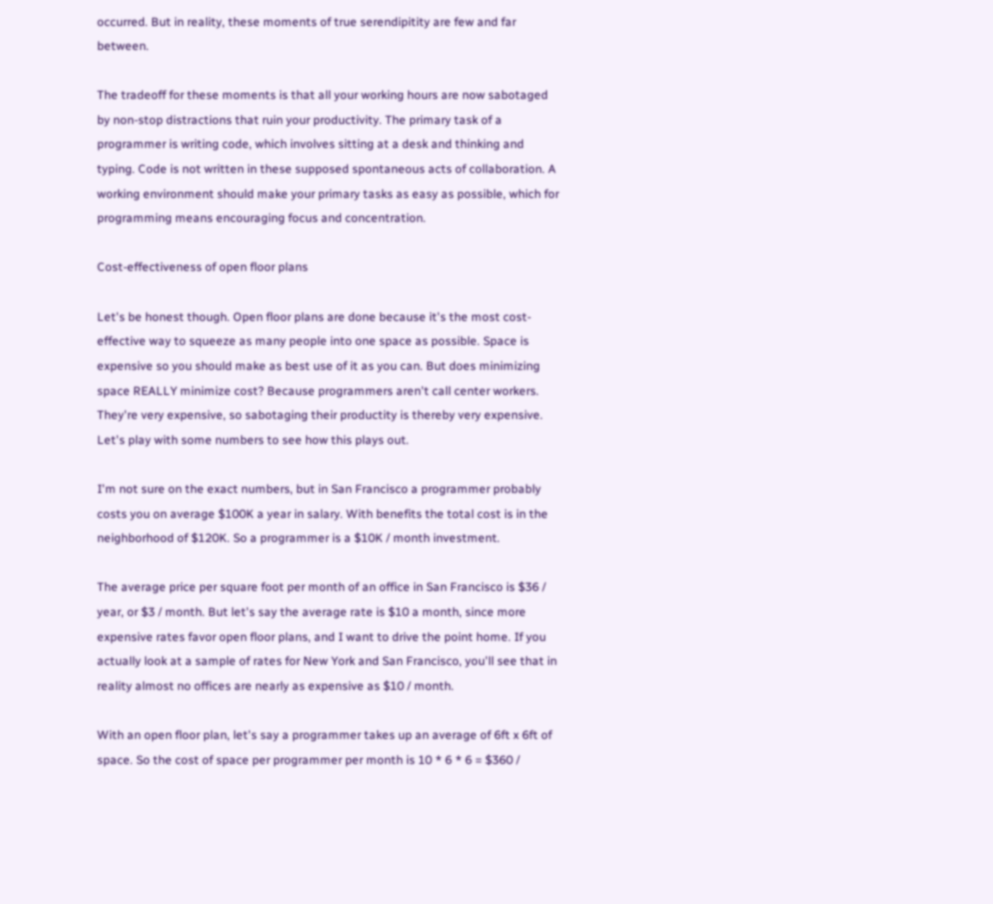occurred. But in reality, these moments of true serendipitity are few and far between.

The tradeoff for these moments is that all your working hours are now sabotaged by non-stop distractions that ruin your productivity. The primary task of a programmer is writing code, which involves sitting at a desk and thinking and typing. Code is not written in these supposed spontaneous acts of collaboration. A working environment should make your primary tasks as easy as possible, which for programming means encouraging focus and concentration.

Cost-effectiveness of open floor plans

Let's be honest though. Open floor plans are done because it's the most cost-effective way to squeeze as many people into one space as possible. Space is expensive so you should make as best use of it as you can. But does minimizing space REALLY minimize cost? Because programmers aren't call center workers. They're very expensive, so sabotaging their productity is thereby very expensive. Let's play with some numbers to see how this plays out.

I'm not sure on the exact numbers, but in San Francisco a programmer probably costs you on average $100K a year in salary. With benefits the total cost is in the neighborhood of $120K. So a programmer is a $10K / month investment.

The average price per square foot per month of an office in San Francisco is $36 / year, or $3 / month. But let's say the average rate is $10 a month, since more expensive rates favor open floor plans, and I want to drive the point home. If you actually look at a sample of rates for New York and San Francisco, you'll see that in reality almost no offices are nearly as expensive as $10 / month.

With an open floor plan, let's say a programmer takes up an average of 6ft x 6ft of space. So the cost of space per programmer per month is 10 * 6 * 6 = $360 /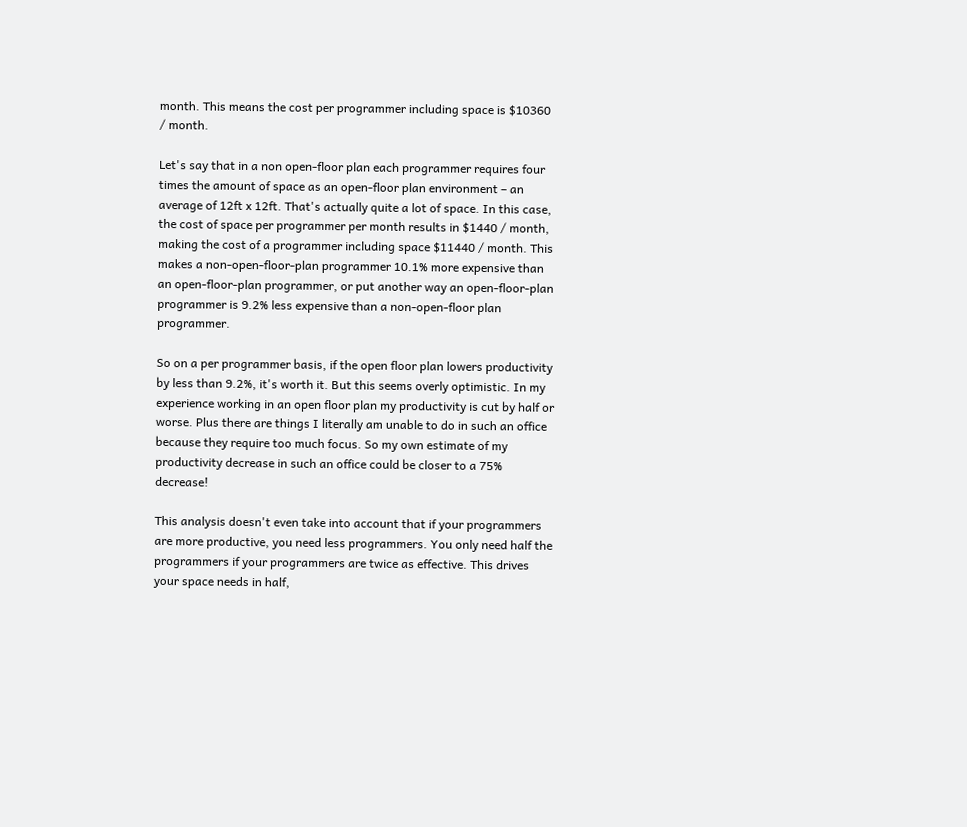month. This means the cost per programmer including space is $10360 / month.

Let's say that in a non open-floor plan each programmer requires four times the amount of space as an open-floor plan environment – an average of 12ft x 12ft. That's actually quite a lot of space. In this case, the cost of space per programmer per month results in $1440 / month, making the cost of a programmer including space $11440 / month. This makes a non-open-floor-plan programmer 10.1% more expensive than an open-floor-plan programmer, or put another way an open-floor-plan programmer is 9.2% less expensive than a non-open-floor plan programmer.

So on a per programmer basis, if the open floor plan lowers productivity by less than 9.2%, it's worth it. But this seems overly optimistic. In my experience working in an open floor plan my productivity is cut by half or worse. Plus there are things I literally am unable to do in such an office because they require too much focus. So my own estimate of my productivity decrease in such an office could be closer to a 75% decrease!

This analysis doesn't even take into account that if your programmers are more productive, you need less programmers. You only need half the programmers if your programmers are twice as effective. This drives your space needs in half,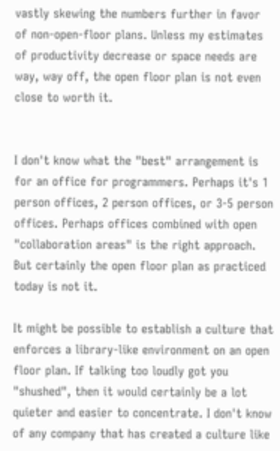vastly skewing the numbers further in favor of non-open-floor plans. Unless my estimates of productivity decrease or space needs are way, way off, the open floor plan is not even close to worth it.


I don't know what the "best" arrangement is for an office for programmers. Perhaps it's 1 person offices, 2 person offices, or 3-5 person offices. Perhaps offices combined with open "collaboration areas" is the right approach. But certainly the open floor plan as practiced today is not it.

It might be possible to establish a culture that enforces a library-like environment on an open floor plan. If talking too loudly got you "shushed", then it would certainly be a lot quieter and easier to concentrate. I don't know of any company that has created a culture like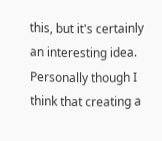this, but it's certainly an interesting idea. Personally though I think that creating a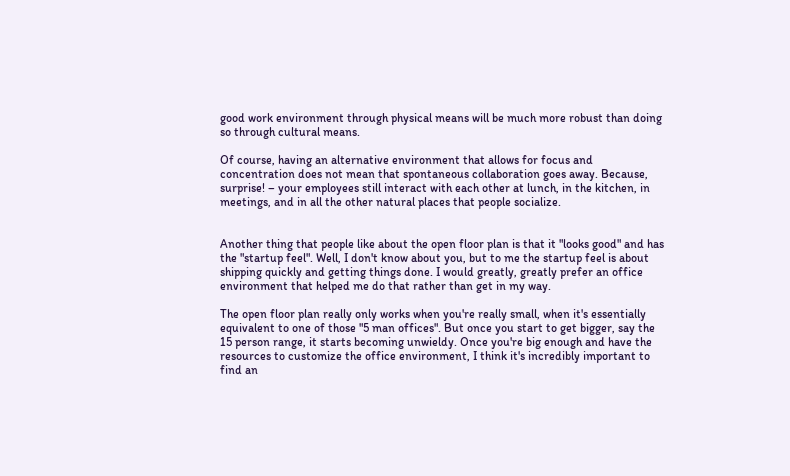good work environment through physical means will be much more robust than doing so through cultural means.

Of course, having an alternative environment that allows for focus and concentration does not mean that spontaneous collaboration goes away. Because, surprise! – your employees still interact with each other at lunch, in the kitchen, in meetings, and in all the other natural places that people socialize.


Another thing that people like about the open floor plan is that it "looks good" and has the "startup feel". Well, I don't know about you, but to me the startup feel is about shipping quickly and getting things done. I would greatly, greatly prefer an office environment that helped me do that rather than get in my way.

The open floor plan really only works when you're really small, when it's essentially equivalent to one of those "5 man offices". But once you start to get bigger, say the 15 person range, it starts becoming unwieldy. Once you're big enough and have the resources to customize the office environment, I think it's incredibly important to find an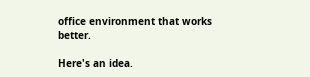office environment that works better.

Here's an idea.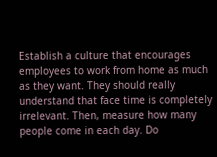Establish a culture that encourages employees to work from home as much as they want. They should really understand that face time is completely irrelevant. Then, measure how many people come in each day. Do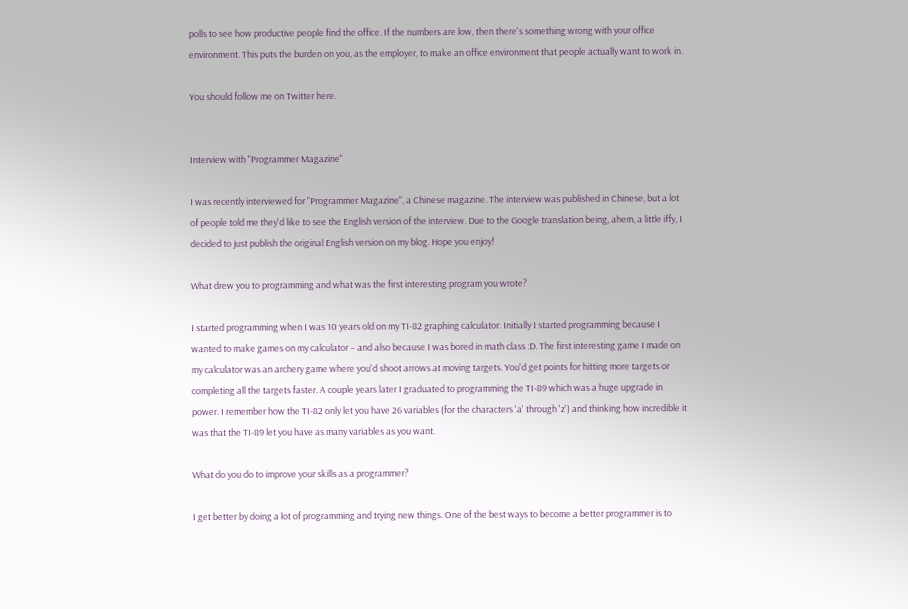polls to see how productive people find the office. If the numbers are low, then there's something wrong with your office environment. This puts the burden on you, as the employer, to make an office environment that people actually want to work in.

You should follow me on Twitter here.


Interview with "Programmer Magazine"

I was recently interviewed for "Programmer Magazine", a Chinese magazine. The interview was published in Chinese, but a lot of people told me they'd like to see the English version of the interview. Due to the Google translation being, ahem, a little iffy, I decided to just publish the original English version on my blog. Hope you enjoy!

What drew you to programming and what was the first interesting program you wrote?

I started programming when I was 10 years old on my TI-82 graphing calculator. Initially I started programming because I wanted to make games on my calculator – and also because I was bored in math class :D. The first interesting game I made on my calculator was an archery game where you'd shoot arrows at moving targets. You'd get points for hitting more targets or completing all the targets faster. A couple years later I graduated to programming the TI-89 which was a huge upgrade in power. I remember how the TI-82 only let you have 26 variables (for the characters 'a' through 'z') and thinking how incredible it was that the TI-89 let you have as many variables as you want.

What do you do to improve your skills as a programmer?

I get better by doing a lot of programming and trying new things. One of the best ways to become a better programmer is to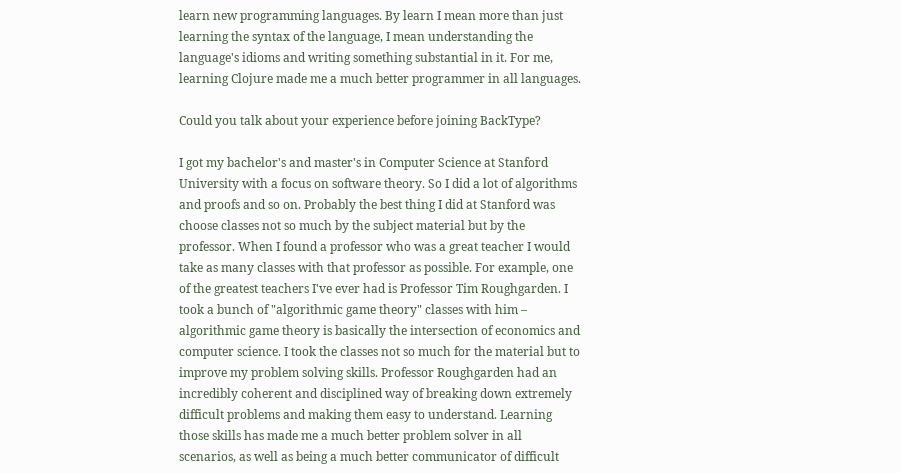learn new programming languages. By learn I mean more than just learning the syntax of the language, I mean understanding the language's idioms and writing something substantial in it. For me, learning Clojure made me a much better programmer in all languages.

Could you talk about your experience before joining BackType?

I got my bachelor's and master's in Computer Science at Stanford University with a focus on software theory. So I did a lot of algorithms and proofs and so on. Probably the best thing I did at Stanford was choose classes not so much by the subject material but by the professor. When I found a professor who was a great teacher I would take as many classes with that professor as possible. For example, one of the greatest teachers I've ever had is Professor Tim Roughgarden. I took a bunch of "algorithmic game theory" classes with him – algorithmic game theory is basically the intersection of economics and computer science. I took the classes not so much for the material but to improve my problem solving skills. Professor Roughgarden had an incredibly coherent and disciplined way of breaking down extremely difficult problems and making them easy to understand. Learning those skills has made me a much better problem solver in all scenarios, as well as being a much better communicator of difficult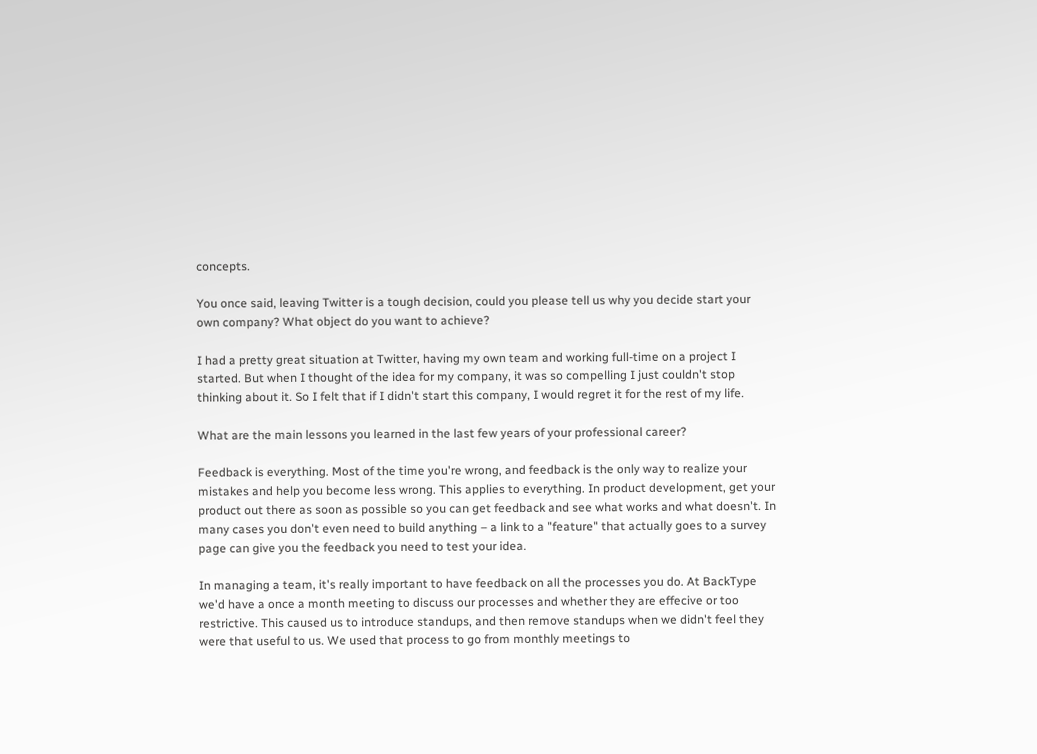concepts.

You once said, leaving Twitter is a tough decision, could you please tell us why you decide start your own company? What object do you want to achieve?

I had a pretty great situation at Twitter, having my own team and working full-time on a project I started. But when I thought of the idea for my company, it was so compelling I just couldn't stop thinking about it. So I felt that if I didn't start this company, I would regret it for the rest of my life.

What are the main lessons you learned in the last few years of your professional career?

Feedback is everything. Most of the time you're wrong, and feedback is the only way to realize your mistakes and help you become less wrong. This applies to everything. In product development, get your product out there as soon as possible so you can get feedback and see what works and what doesn't. In many cases you don't even need to build anything – a link to a "feature" that actually goes to a survey page can give you the feedback you need to test your idea.

In managing a team, it's really important to have feedback on all the processes you do. At BackType we'd have a once a month meeting to discuss our processes and whether they are effecive or too restrictive. This caused us to introduce standups, and then remove standups when we didn't feel they were that useful to us. We used that process to go from monthly meetings to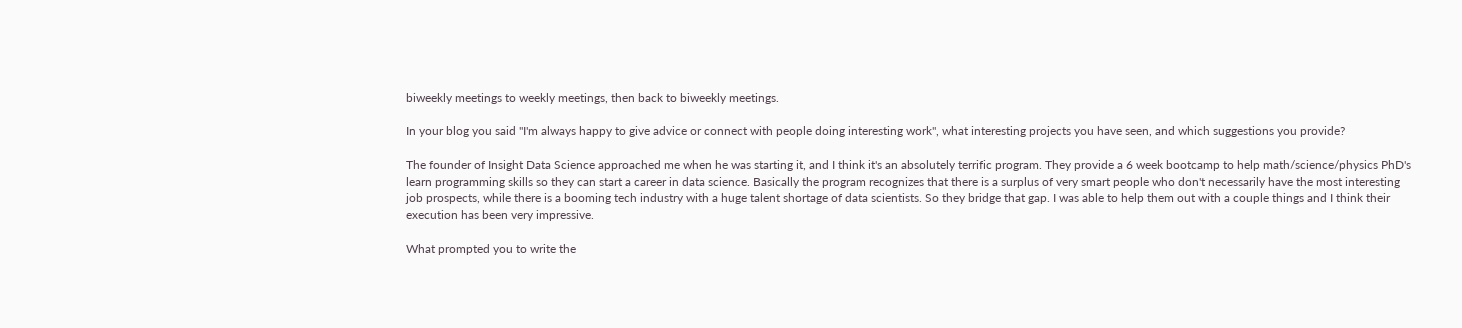biweekly meetings to weekly meetings, then back to biweekly meetings.

In your blog you said "I'm always happy to give advice or connect with people doing interesting work", what interesting projects you have seen, and which suggestions you provide?

The founder of Insight Data Science approached me when he was starting it, and I think it's an absolutely terrific program. They provide a 6 week bootcamp to help math/science/physics PhD's learn programming skills so they can start a career in data science. Basically the program recognizes that there is a surplus of very smart people who don't necessarily have the most interesting job prospects, while there is a booming tech industry with a huge talent shortage of data scientists. So they bridge that gap. I was able to help them out with a couple things and I think their execution has been very impressive.

What prompted you to write the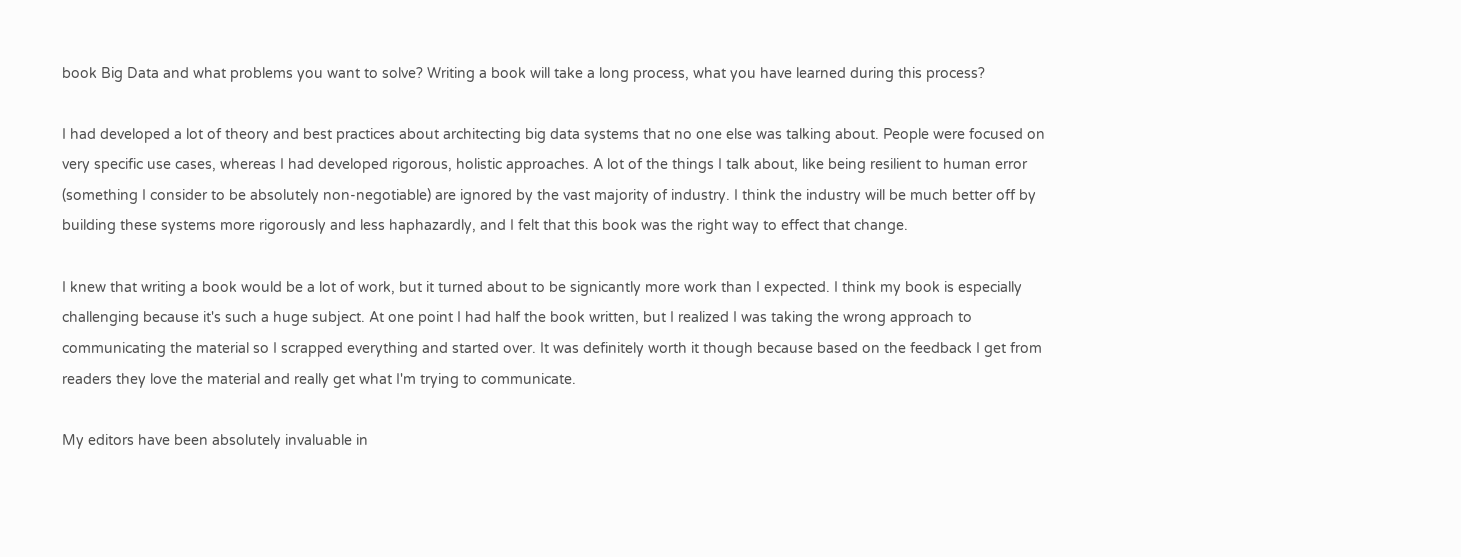book Big Data and what problems you want to solve? Writing a book will take a long process, what you have learned during this process?

I had developed a lot of theory and best practices about architecting big data systems that no one else was talking about. People were focused on very specific use cases, whereas I had developed rigorous, holistic approaches. A lot of the things I talk about, like being resilient to human error (something I consider to be absolutely non-negotiable) are ignored by the vast majority of industry. I think the industry will be much better off by building these systems more rigorously and less haphazardly, and I felt that this book was the right way to effect that change.

I knew that writing a book would be a lot of work, but it turned about to be signicantly more work than I expected. I think my book is especially challenging because it's such a huge subject. At one point I had half the book written, but I realized I was taking the wrong approach to communicating the material so I scrapped everything and started over. It was definitely worth it though because based on the feedback I get from readers they love the material and really get what I'm trying to communicate.

My editors have been absolutely invaluable in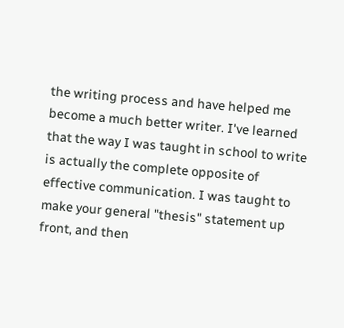the writing process and have helped me become a much better writer. I've learned that the way I was taught in school to write is actually the complete opposite of effective communication. I was taught to make your general "thesis" statement up front, and then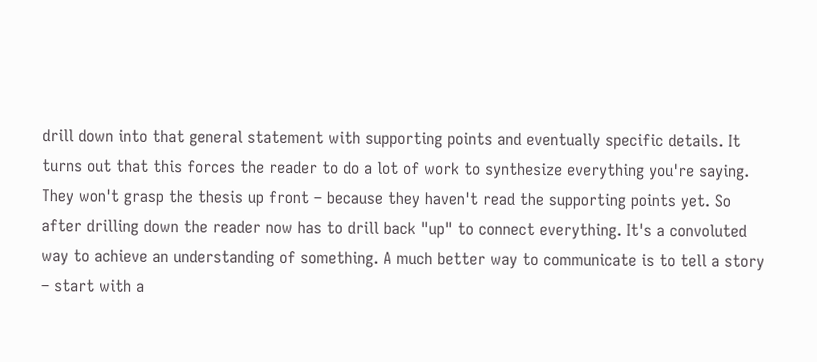drill down into that general statement with supporting points and eventually specific details. It turns out that this forces the reader to do a lot of work to synthesize everything you're saying. They won't grasp the thesis up front – because they haven't read the supporting points yet. So after drilling down the reader now has to drill back "up" to connect everything. It's a convoluted way to achieve an understanding of something. A much better way to communicate is to tell a story – start with a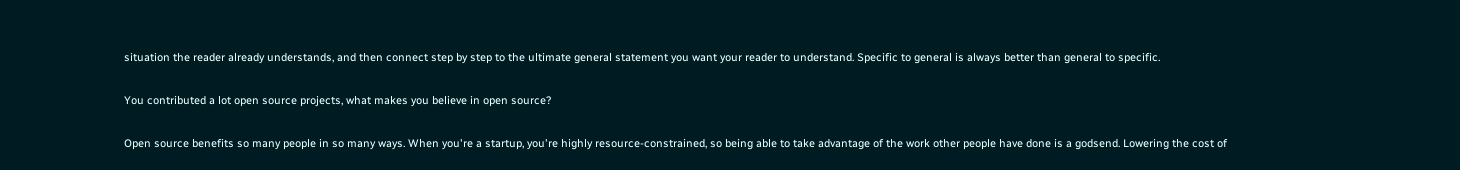situation the reader already understands, and then connect step by step to the ultimate general statement you want your reader to understand. Specific to general is always better than general to specific.

You contributed a lot open source projects, what makes you believe in open source?

Open source benefits so many people in so many ways. When you're a startup, you're highly resource-constrained, so being able to take advantage of the work other people have done is a godsend. Lowering the cost of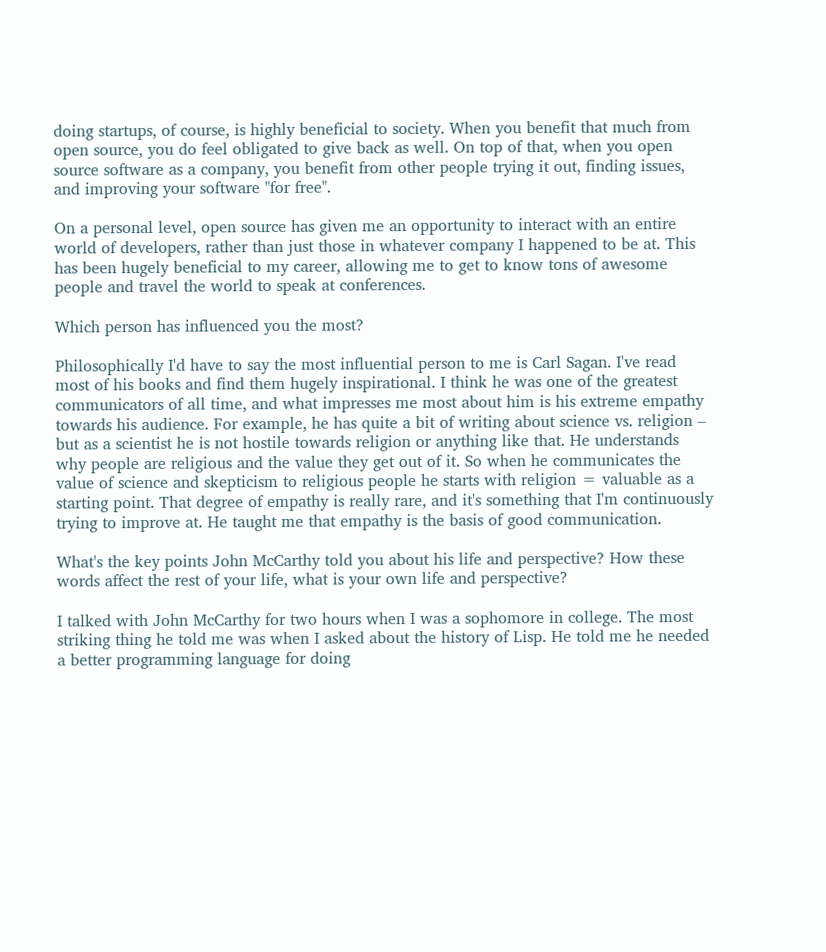doing startups, of course, is highly beneficial to society. When you benefit that much from open source, you do feel obligated to give back as well. On top of that, when you open source software as a company, you benefit from other people trying it out, finding issues, and improving your software "for free".

On a personal level, open source has given me an opportunity to interact with an entire world of developers, rather than just those in whatever company I happened to be at. This has been hugely beneficial to my career, allowing me to get to know tons of awesome people and travel the world to speak at conferences.

Which person has influenced you the most?

Philosophically I'd have to say the most influential person to me is Carl Sagan. I've read most of his books and find them hugely inspirational. I think he was one of the greatest communicators of all time, and what impresses me most about him is his extreme empathy towards his audience. For example, he has quite a bit of writing about science vs. religion – but as a scientist he is not hostile towards religion or anything like that. He understands why people are religious and the value they get out of it. So when he communicates the value of science and skepticism to religious people he starts with religion = valuable as a starting point. That degree of empathy is really rare, and it's something that I'm continuously trying to improve at. He taught me that empathy is the basis of good communication.

What's the key points John McCarthy told you about his life and perspective? How these words affect the rest of your life, what is your own life and perspective?

I talked with John McCarthy for two hours when I was a sophomore in college. The most striking thing he told me was when I asked about the history of Lisp. He told me he needed a better programming language for doing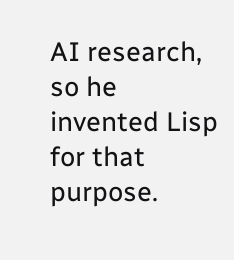AI research, so he invented Lisp for that purpose.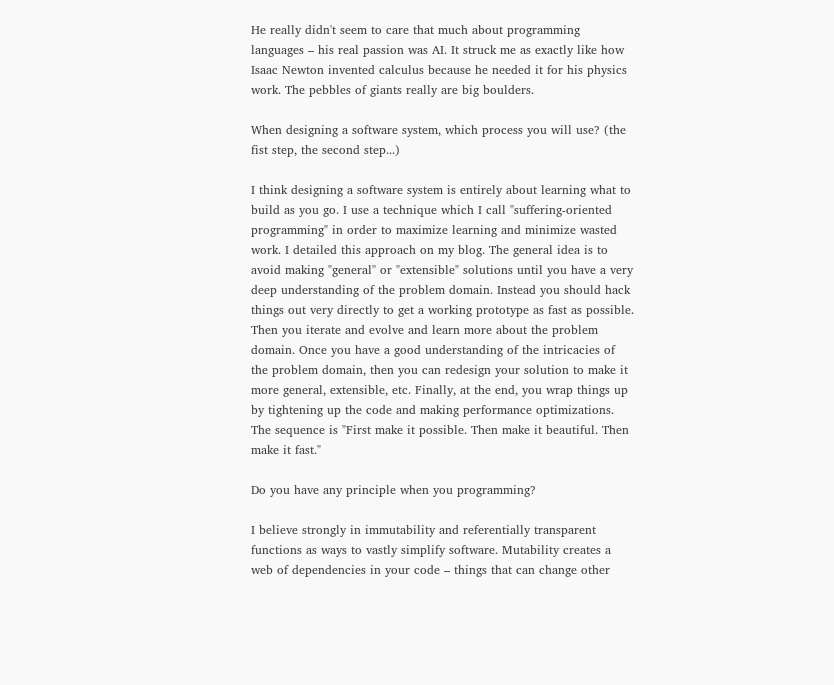He really didn't seem to care that much about programming languages – his real passion was AI. It struck me as exactly like how Isaac Newton invented calculus because he needed it for his physics work. The pebbles of giants really are big boulders.

When designing a software system, which process you will use? (the fist step, the second step...)

I think designing a software system is entirely about learning what to build as you go. I use a technique which I call "suffering-oriented programming" in order to maximize learning and minimize wasted work. I detailed this approach on my blog. The general idea is to avoid making "general" or "extensible" solutions until you have a very deep understanding of the problem domain. Instead you should hack things out very directly to get a working prototype as fast as possible. Then you iterate and evolve and learn more about the problem domain. Once you have a good understanding of the intricacies of the problem domain, then you can redesign your solution to make it more general, extensible, etc. Finally, at the end, you wrap things up by tightening up the code and making performance optimizations. The sequence is "First make it possible. Then make it beautiful. Then make it fast."

Do you have any principle when you programming?

I believe strongly in immutability and referentially transparent functions as ways to vastly simplify software. Mutability creates a web of dependencies in your code – things that can change other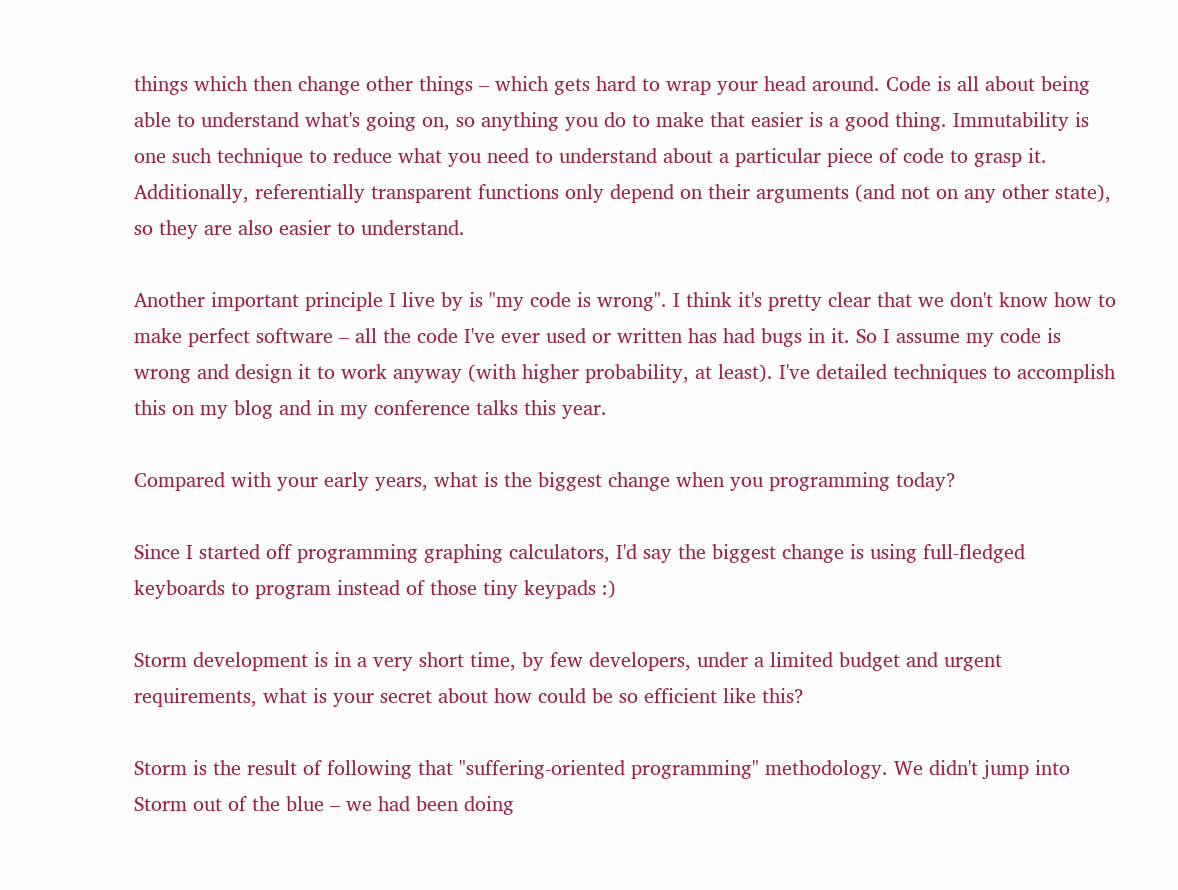things which then change other things – which gets hard to wrap your head around. Code is all about being able to understand what's going on, so anything you do to make that easier is a good thing. Immutability is one such technique to reduce what you need to understand about a particular piece of code to grasp it. Additionally, referentially transparent functions only depend on their arguments (and not on any other state), so they are also easier to understand.

Another important principle I live by is "my code is wrong". I think it's pretty clear that we don't know how to make perfect software – all the code I've ever used or written has had bugs in it. So I assume my code is wrong and design it to work anyway (with higher probability, at least). I've detailed techniques to accomplish this on my blog and in my conference talks this year.

Compared with your early years, what is the biggest change when you programming today?

Since I started off programming graphing calculators, I'd say the biggest change is using full-fledged keyboards to program instead of those tiny keypads :)

Storm development is in a very short time, by few developers, under a limited budget and urgent requirements, what is your secret about how could be so efficient like this?

Storm is the result of following that "suffering-oriented programming" methodology. We didn't jump into Storm out of the blue – we had been doing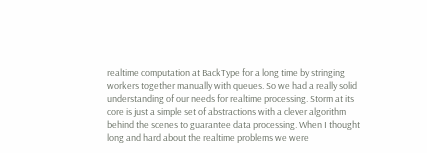realtime computation at BackType for a long time by stringing workers together manually with queues. So we had a really solid understanding of our needs for realtime processing. Storm at its core is just a simple set of abstractions with a clever algorithm behind the scenes to guarantee data processing. When I thought long and hard about the realtime problems we were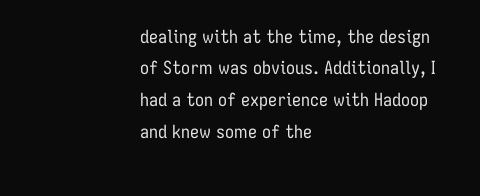dealing with at the time, the design of Storm was obvious. Additionally, I had a ton of experience with Hadoop and knew some of the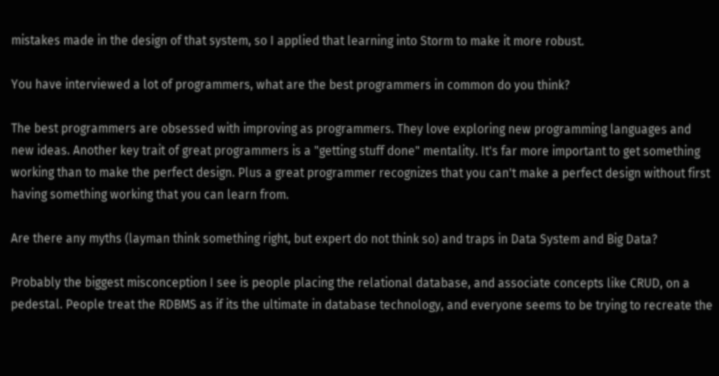mistakes made in the design of that system, so I applied that learning into Storm to make it more robust.

You have interviewed a lot of programmers, what are the best programmers in common do you think?

The best programmers are obsessed with improving as programmers. They love exploring new programming languages and new ideas. Another key trait of great programmers is a "getting stuff done" mentality. It's far more important to get something working than to make the perfect design. Plus a great programmer recognizes that you can't make a perfect design without first having something working that you can learn from.

Are there any myths (layman think something right, but expert do not think so) and traps in Data System and Big Data?

Probably the biggest misconception I see is people placing the relational database, and associate concepts like CRUD, on a pedestal. People treat the RDBMS as if its the ultimate in database technology, and everyone seems to be trying to recreate the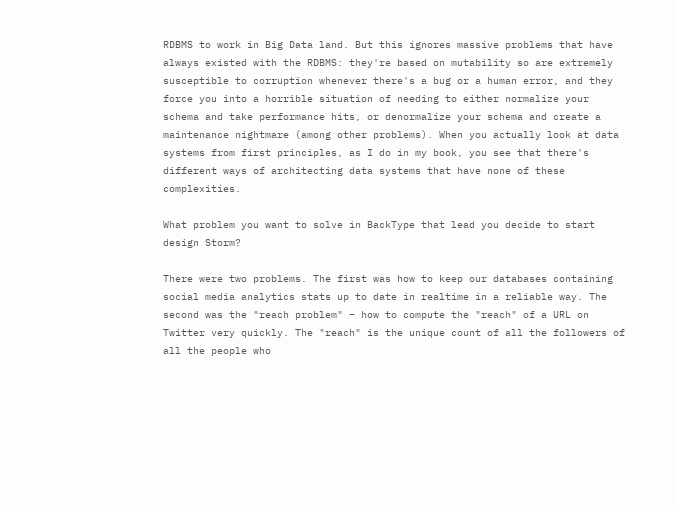RDBMS to work in Big Data land. But this ignores massive problems that have always existed with the RDBMS: they're based on mutability so are extremely susceptible to corruption whenever there's a bug or a human error, and they force you into a horrible situation of needing to either normalize your schema and take performance hits, or denormalize your schema and create a maintenance nightmare (among other problems). When you actually look at data systems from first principles, as I do in my book, you see that there's different ways of architecting data systems that have none of these complexities.

What problem you want to solve in BackType that lead you decide to start design Storm?

There were two problems. The first was how to keep our databases containing social media analytics stats up to date in realtime in a reliable way. The second was the "reach problem" – how to compute the "reach" of a URL on Twitter very quickly. The "reach" is the unique count of all the followers of all the people who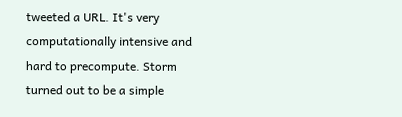tweeted a URL. It's very computationally intensive and hard to precompute. Storm turned out to be a simple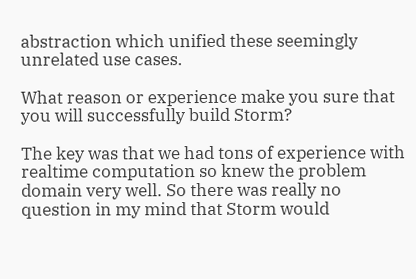abstraction which unified these seemingly unrelated use cases.

What reason or experience make you sure that you will successfully build Storm?

The key was that we had tons of experience with realtime computation so knew the problem domain very well. So there was really no question in my mind that Storm would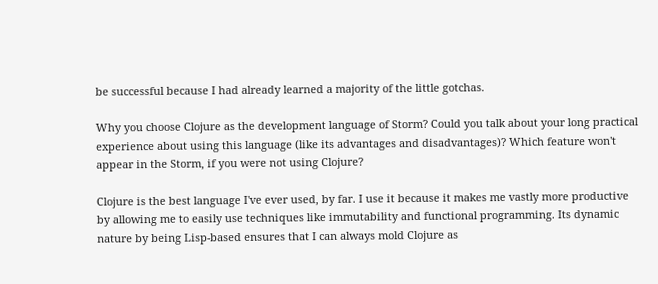be successful because I had already learned a majority of the little gotchas.

Why you choose Clojure as the development language of Storm? Could you talk about your long practical experience about using this language (like its advantages and disadvantages)? Which feature won't appear in the Storm, if you were not using Clojure?

Clojure is the best language I've ever used, by far. I use it because it makes me vastly more productive by allowing me to easily use techniques like immutability and functional programming. Its dynamic nature by being Lisp-based ensures that I can always mold Clojure as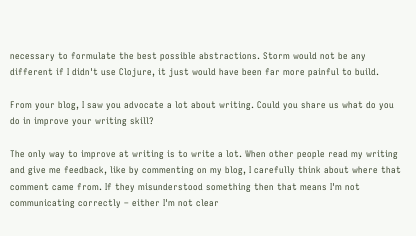necessary to formulate the best possible abstractions. Storm would not be any different if I didn't use Clojure, it just would have been far more painful to build.

From your blog, I saw you advocate a lot about writing. Could you share us what do you do in improve your writing skill?

The only way to improve at writing is to write a lot. When other people read my writing and give me feedback, like by commenting on my blog, I carefully think about where that comment came from. If they misunderstood something then that means I'm not communicating correctly – either I'm not clear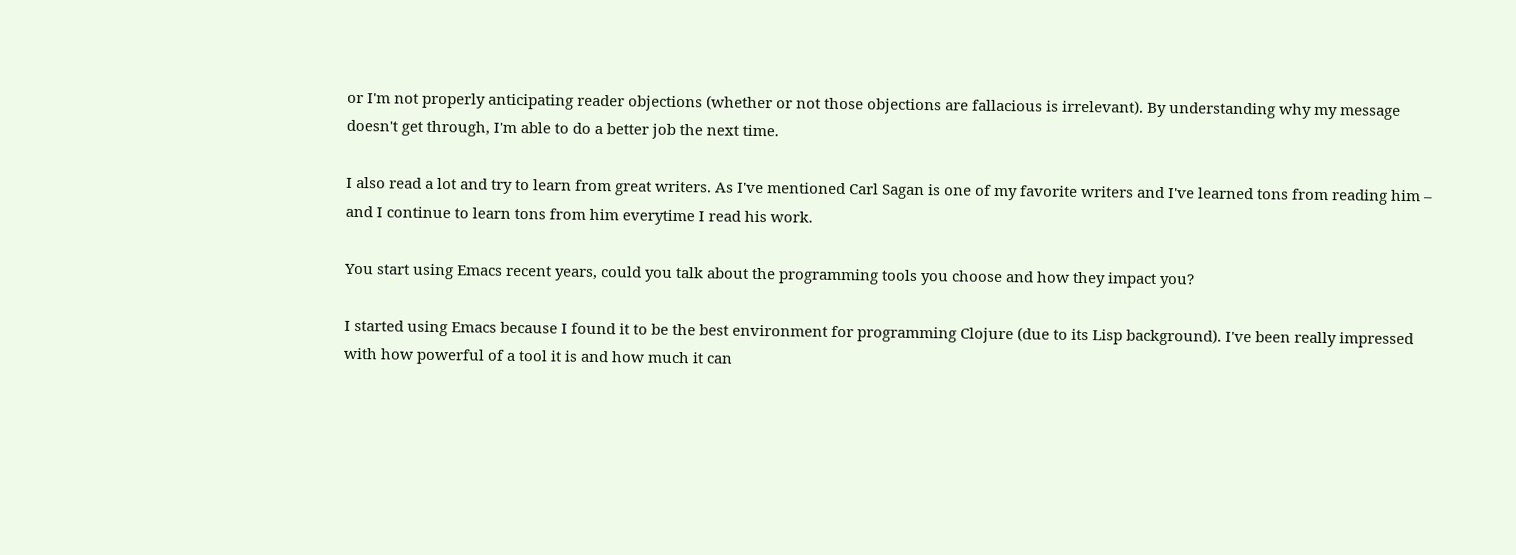or I'm not properly anticipating reader objections (whether or not those objections are fallacious is irrelevant). By understanding why my message doesn't get through, I'm able to do a better job the next time.

I also read a lot and try to learn from great writers. As I've mentioned Carl Sagan is one of my favorite writers and I've learned tons from reading him – and I continue to learn tons from him everytime I read his work.

You start using Emacs recent years, could you talk about the programming tools you choose and how they impact you?

I started using Emacs because I found it to be the best environment for programming Clojure (due to its Lisp background). I've been really impressed with how powerful of a tool it is and how much it can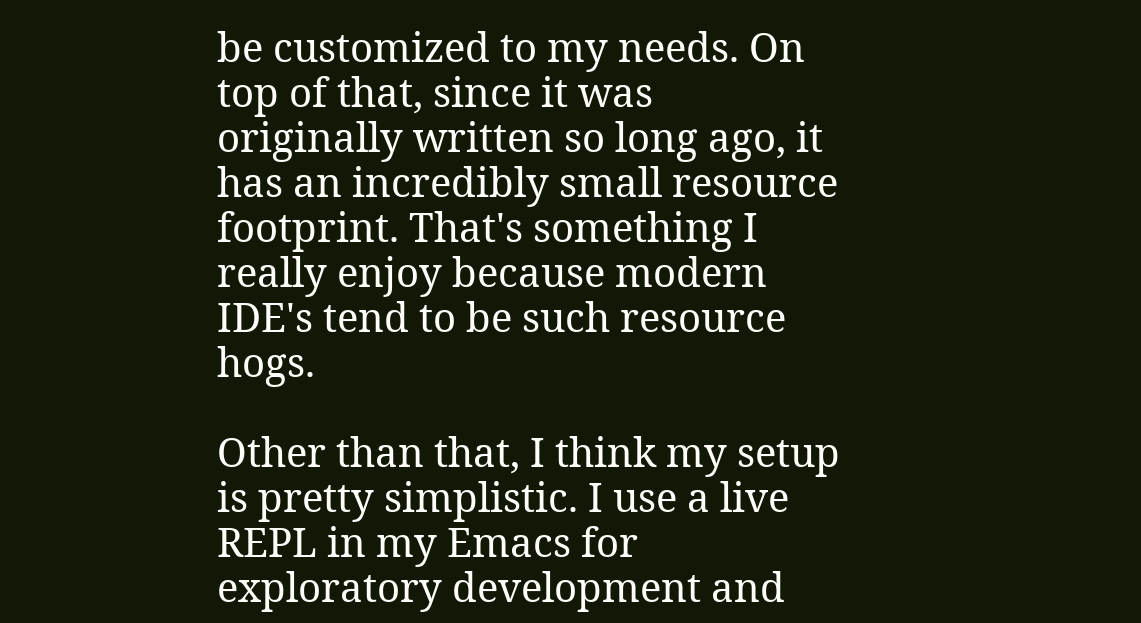be customized to my needs. On top of that, since it was originally written so long ago, it has an incredibly small resource footprint. That's something I really enjoy because modern IDE's tend to be such resource hogs.

Other than that, I think my setup is pretty simplistic. I use a live REPL in my Emacs for exploratory development and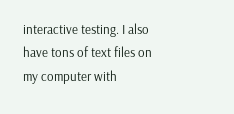interactive testing. I also have tons of text files on my computer with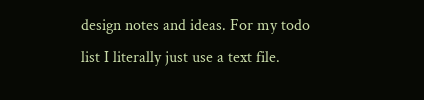design notes and ideas. For my todo list I literally just use a text file.